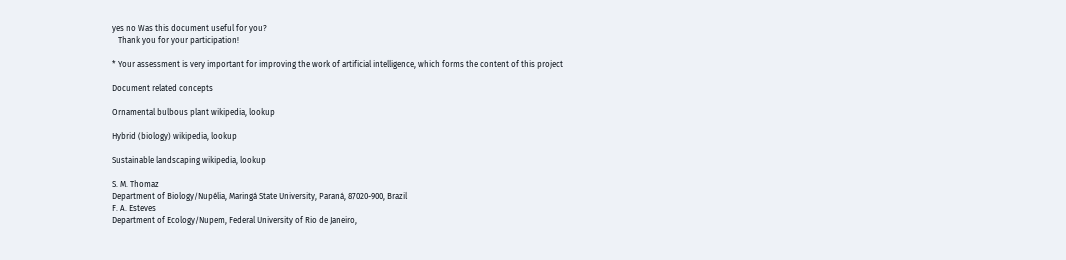yes no Was this document useful for you?
   Thank you for your participation!

* Your assessment is very important for improving the work of artificial intelligence, which forms the content of this project

Document related concepts

Ornamental bulbous plant wikipedia, lookup

Hybrid (biology) wikipedia, lookup

Sustainable landscaping wikipedia, lookup

S. M. Thomaz
Department of Biology/Nupélia, Maringá State University, Paraná, 87020-900, Brazil
F. A. Esteves
Department of Ecology/Nupem, Federal University of Rio de Janeiro,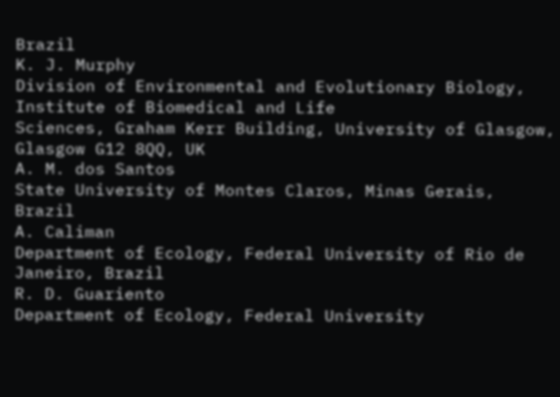Brazil
K. J. Murphy
Division of Environmental and Evolutionary Biology, Institute of Biomedical and Life
Sciences, Graham Kerr Building, University of Glasgow, Glasgow G12 8QQ, UK
A. M. dos Santos
State University of Montes Claros, Minas Gerais, Brazil
A. Caliman
Department of Ecology, Federal University of Rio de Janeiro, Brazil
R. D. Guariento
Department of Ecology, Federal University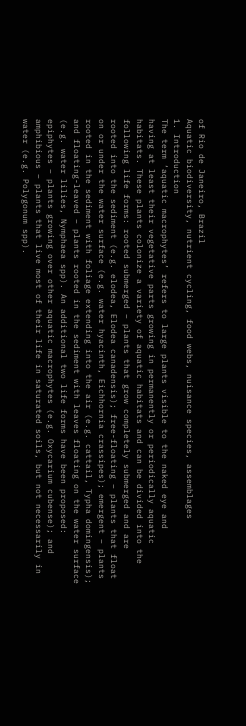of Rio de Janeiro, Brazil
Aquatic biodiversity, nutrient cycling, food webs, nuisance species, assemblages
1. Introduction
The term ‘aquatic macrophytes’ refers to large plants visible to the naked eye and
having at least their vegetative parts growing in permanently or periodically aquatic
habitats. These plants colonize a variety of aquatic habitats and can be divided into the
following life forms: rooted submerged – plants that grow completely submerged and are
rooted into the sediment (e.g. elodea, Elodea canadensis); free-floating – plants that float
on or under the water surface (e.g. water hyacinth, Eichhornia crassipes); emergent – plants
rooted in the sediment with foliage extending into the air (e.g. cattail, Typha domingensis);
and floating-leaved – plants rooted in the sediment with leaves floating on the water surface
(e.g. water lilies, Nymphaea spp). An additional two life forms have been proposed:
epiphytes – plants growing over other aquatic macrophytes (e.g. Oxycarium cubense); and
amphibious – plants that live most of their life in saturated soils, but not necessarily in
water (e.g. Polygonum spp).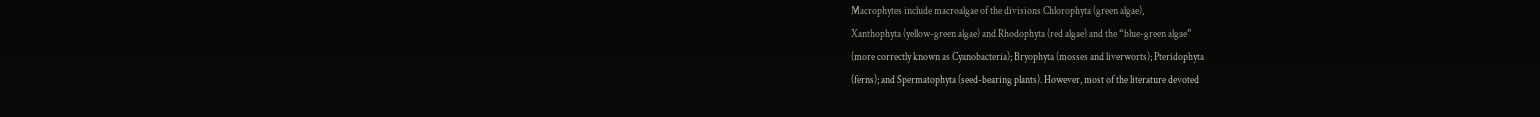Macrophytes include macroalgae of the divisions Chlorophyta (green algae),
Xanthophyta (yellow-green algae) and Rhodophyta (red algae) and the “blue-green algae”
(more correctly known as Cyanobacteria); Bryophyta (mosses and liverworts); Pteridophyta
(ferns); and Spermatophyta (seed-bearing plants). However, most of the literature devoted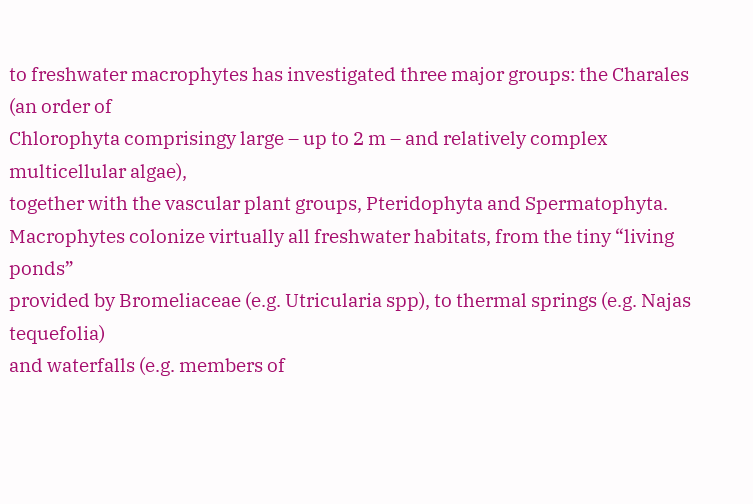to freshwater macrophytes has investigated three major groups: the Charales (an order of
Chlorophyta comprisingy large – up to 2 m – and relatively complex multicellular algae),
together with the vascular plant groups, Pteridophyta and Spermatophyta.
Macrophytes colonize virtually all freshwater habitats, from the tiny “living ponds”
provided by Bromeliaceae (e.g. Utricularia spp), to thermal springs (e.g. Najas tequefolia)
and waterfalls (e.g. members of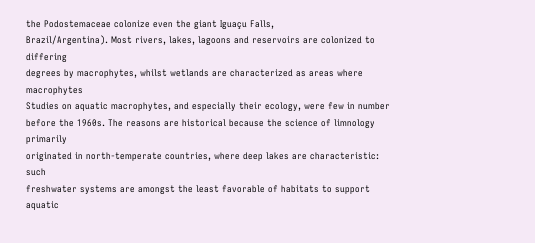the Podostemaceae colonize even the giant Iguaçu Falls,
Brazil/Argentina). Most rivers, lakes, lagoons and reservoirs are colonized to differing
degrees by macrophytes, whilst wetlands are characterized as areas where macrophytes
Studies on aquatic macrophytes, and especially their ecology, were few in number
before the 1960s. The reasons are historical because the science of limnology primarily
originated in north-temperate countries, where deep lakes are characteristic: such
freshwater systems are amongst the least favorable of habitats to support aquatic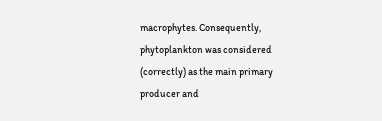macrophytes. Consequently, phytoplankton was considered (correctly) as the main primary
producer and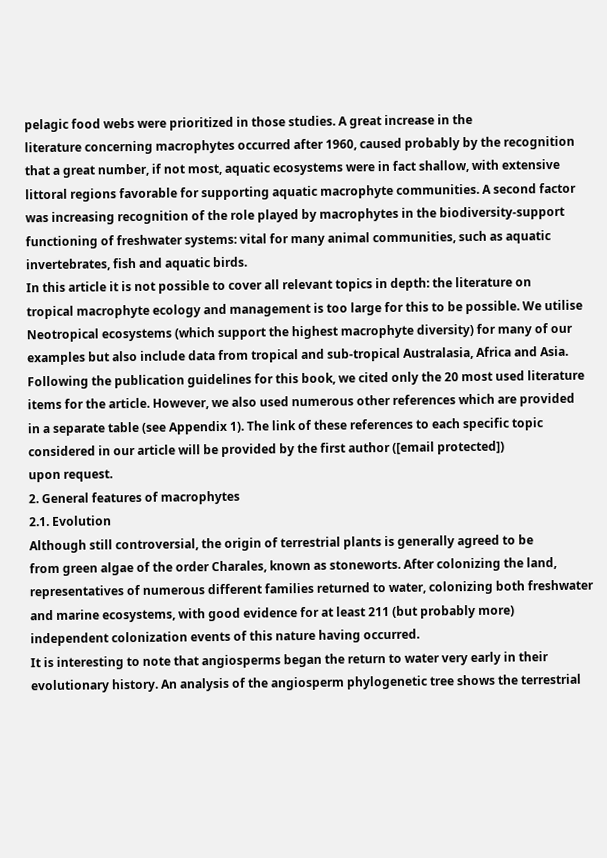pelagic food webs were prioritized in those studies. A great increase in the
literature concerning macrophytes occurred after 1960, caused probably by the recognition
that a great number, if not most, aquatic ecosystems were in fact shallow, with extensive
littoral regions favorable for supporting aquatic macrophyte communities. A second factor
was increasing recognition of the role played by macrophytes in the biodiversity-support
functioning of freshwater systems: vital for many animal communities, such as aquatic
invertebrates, fish and aquatic birds.
In this article it is not possible to cover all relevant topics in depth: the literature on
tropical macrophyte ecology and management is too large for this to be possible. We utilise
Neotropical ecosystems (which support the highest macrophyte diversity) for many of our
examples but also include data from tropical and sub-tropical Australasia, Africa and Asia.
Following the publication guidelines for this book, we cited only the 20 most used literature
items for the article. However, we also used numerous other references which are provided
in a separate table (see Appendix 1). The link of these references to each specific topic
considered in our article will be provided by the first author ([email protected])
upon request.
2. General features of macrophytes
2.1. Evolution
Although still controversial, the origin of terrestrial plants is generally agreed to be
from green algae of the order Charales, known as stoneworts. After colonizing the land,
representatives of numerous different families returned to water, colonizing both freshwater
and marine ecosystems, with good evidence for at least 211 (but probably more)
independent colonization events of this nature having occurred.
It is interesting to note that angiosperms began the return to water very early in their
evolutionary history. An analysis of the angiosperm phylogenetic tree shows the terrestrial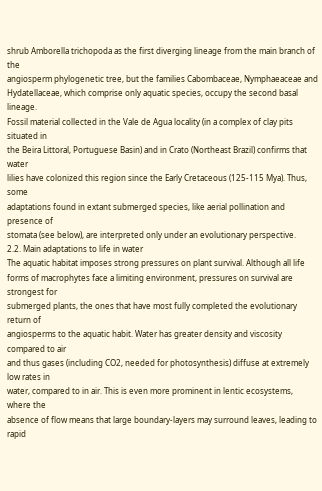shrub Amborella trichopoda as the first diverging lineage from the main branch of the
angiosperm phylogenetic tree, but the families Cabombaceae, Nymphaeaceae and
Hydatellaceae, which comprise only aquatic species, occupy the second basal lineage.
Fossil material collected in the Vale de Agua locality (in a complex of clay pits situated in
the Beira Littoral, Portuguese Basin) and in Crato (Northeast Brazil) confirms that water
lilies have colonized this region since the Early Cretaceous (125-115 Mya). Thus, some
adaptations found in extant submerged species, like aerial pollination and presence of
stomata (see below), are interpreted only under an evolutionary perspective.
2.2. Main adaptations to life in water
The aquatic habitat imposes strong pressures on plant survival. Although all life
forms of macrophytes face a limiting environment, pressures on survival are strongest for
submerged plants, the ones that have most fully completed the evolutionary return of
angiosperms to the aquatic habit. Water has greater density and viscosity compared to air
and thus gases (including CO2, needed for photosynthesis) diffuse at extremely low rates in
water, compared to in air. This is even more prominent in lentic ecosystems, where the
absence of flow means that large boundary-layers may surround leaves, leading to rapid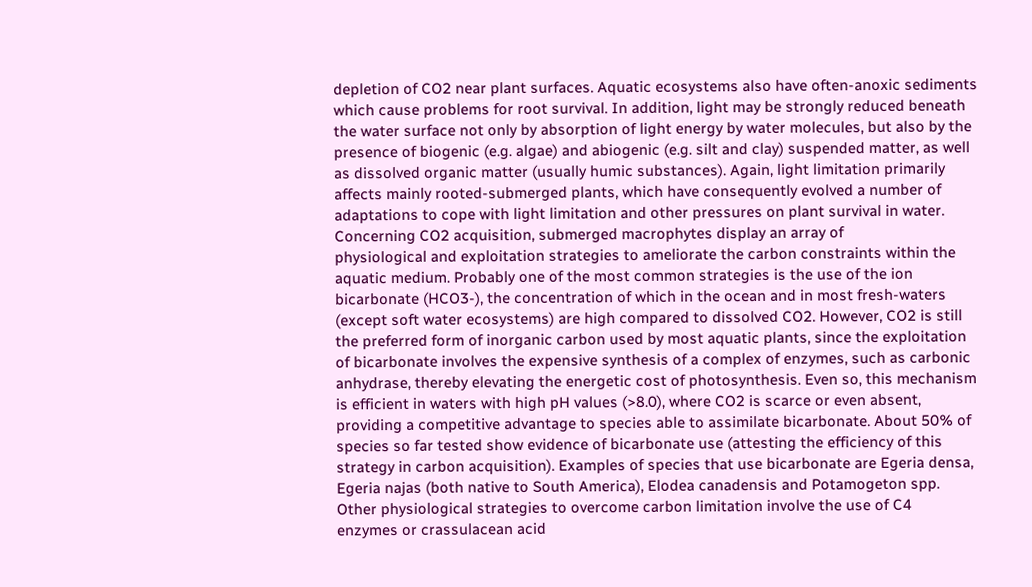depletion of CO2 near plant surfaces. Aquatic ecosystems also have often-anoxic sediments
which cause problems for root survival. In addition, light may be strongly reduced beneath
the water surface not only by absorption of light energy by water molecules, but also by the
presence of biogenic (e.g. algae) and abiogenic (e.g. silt and clay) suspended matter, as well
as dissolved organic matter (usually humic substances). Again, light limitation primarily
affects mainly rooted-submerged plants, which have consequently evolved a number of
adaptations to cope with light limitation and other pressures on plant survival in water.
Concerning CO2 acquisition, submerged macrophytes display an array of
physiological and exploitation strategies to ameliorate the carbon constraints within the
aquatic medium. Probably one of the most common strategies is the use of the ion
bicarbonate (HCO3-), the concentration of which in the ocean and in most fresh-waters
(except soft water ecosystems) are high compared to dissolved CO2. However, CO2 is still
the preferred form of inorganic carbon used by most aquatic plants, since the exploitation
of bicarbonate involves the expensive synthesis of a complex of enzymes, such as carbonic
anhydrase, thereby elevating the energetic cost of photosynthesis. Even so, this mechanism
is efficient in waters with high pH values (>8.0), where CO2 is scarce or even absent,
providing a competitive advantage to species able to assimilate bicarbonate. About 50% of
species so far tested show evidence of bicarbonate use (attesting the efficiency of this
strategy in carbon acquisition). Examples of species that use bicarbonate are Egeria densa,
Egeria najas (both native to South America), Elodea canadensis and Potamogeton spp.
Other physiological strategies to overcome carbon limitation involve the use of C4
enzymes or crassulacean acid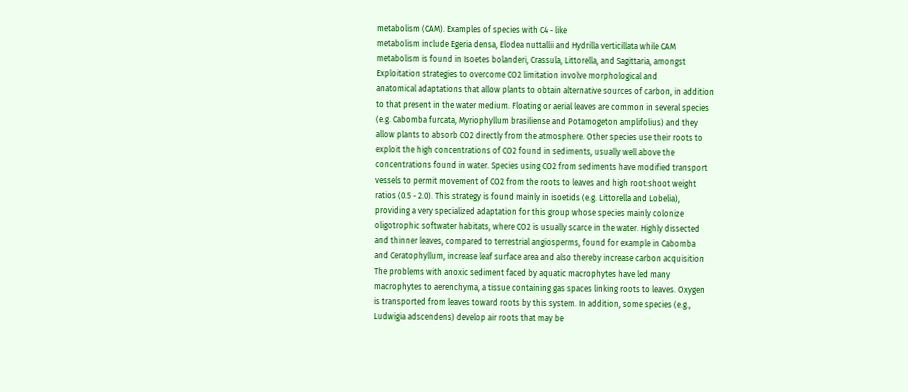metabolism (CAM). Examples of species with C4 - like
metabolism include Egeria densa, Elodea nuttallii and Hydrilla verticillata while CAM
metabolism is found in Isoetes bolanderi, Crassula, Littorella, and Sagittaria, amongst
Exploitation strategies to overcome CO2 limitation involve morphological and
anatomical adaptations that allow plants to obtain alternative sources of carbon, in addition
to that present in the water medium. Floating or aerial leaves are common in several species
(e.g. Cabomba furcata, Myriophyllum brasiliense and Potamogeton amplifolius) and they
allow plants to absorb CO2 directly from the atmosphere. Other species use their roots to
exploit the high concentrations of CO2 found in sediments, usually well above the
concentrations found in water. Species using CO2 from sediments have modified transport
vessels to permit movement of CO2 from the roots to leaves and high root:shoot weight
ratios (0.5 - 2.0). This strategy is found mainly in isoetids (e.g. Littorella and Lobelia),
providing a very specialized adaptation for this group whose species mainly colonize
oligotrophic softwater habitats, where CO2 is usually scarce in the water. Highly dissected
and thinner leaves, compared to terrestrial angiosperms, found for example in Cabomba
and Ceratophyllum, increase leaf surface area and also thereby increase carbon acquisition
The problems with anoxic sediment faced by aquatic macrophytes have led many
macrophytes to aerenchyma, a tissue containing gas spaces linking roots to leaves. Oxygen
is transported from leaves toward roots by this system. In addition, some species (e.g.,
Ludwigia adscendens) develop air roots that may be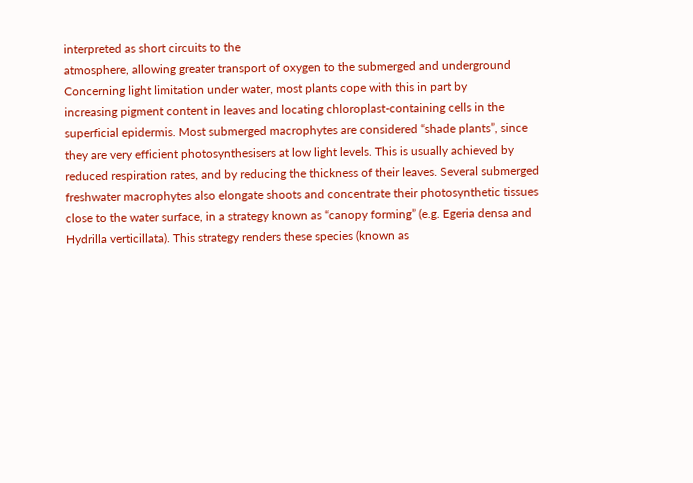interpreted as short circuits to the
atmosphere, allowing greater transport of oxygen to the submerged and underground
Concerning light limitation under water, most plants cope with this in part by
increasing pigment content in leaves and locating chloroplast-containing cells in the
superficial epidermis. Most submerged macrophytes are considered “shade plants”, since
they are very efficient photosynthesisers at low light levels. This is usually achieved by
reduced respiration rates, and by reducing the thickness of their leaves. Several submerged
freshwater macrophytes also elongate shoots and concentrate their photosynthetic tissues
close to the water surface, in a strategy known as “canopy forming” (e.g. Egeria densa and
Hydrilla verticillata). This strategy renders these species (known as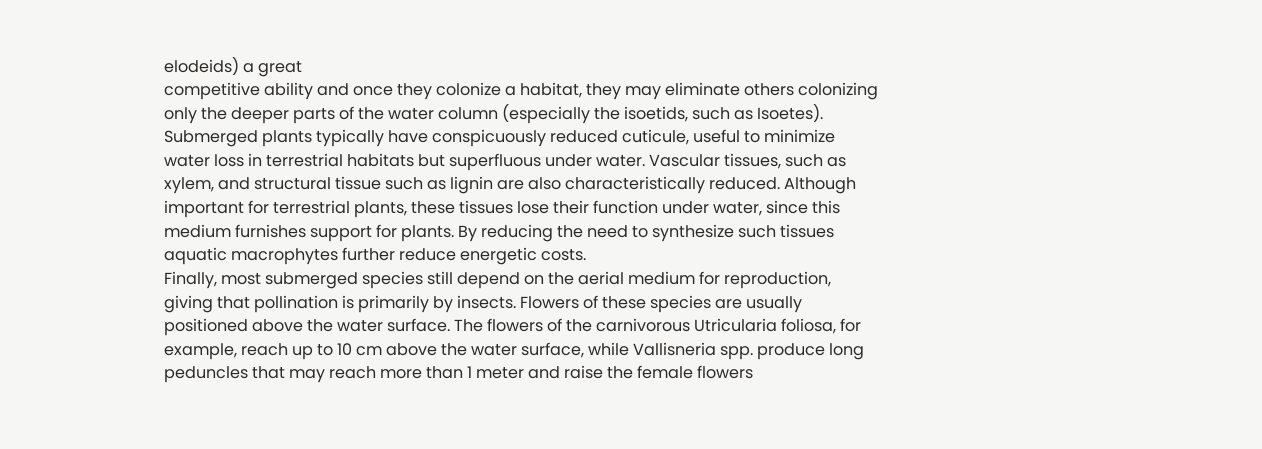elodeids) a great
competitive ability and once they colonize a habitat, they may eliminate others colonizing
only the deeper parts of the water column (especially the isoetids, such as Isoetes).
Submerged plants typically have conspicuously reduced cuticule, useful to minimize
water loss in terrestrial habitats but superfluous under water. Vascular tissues, such as
xylem, and structural tissue such as lignin are also characteristically reduced. Although
important for terrestrial plants, these tissues lose their function under water, since this
medium furnishes support for plants. By reducing the need to synthesize such tissues
aquatic macrophytes further reduce energetic costs.
Finally, most submerged species still depend on the aerial medium for reproduction,
giving that pollination is primarily by insects. Flowers of these species are usually
positioned above the water surface. The flowers of the carnivorous Utricularia foliosa, for
example, reach up to 10 cm above the water surface, while Vallisneria spp. produce long
peduncles that may reach more than 1 meter and raise the female flowers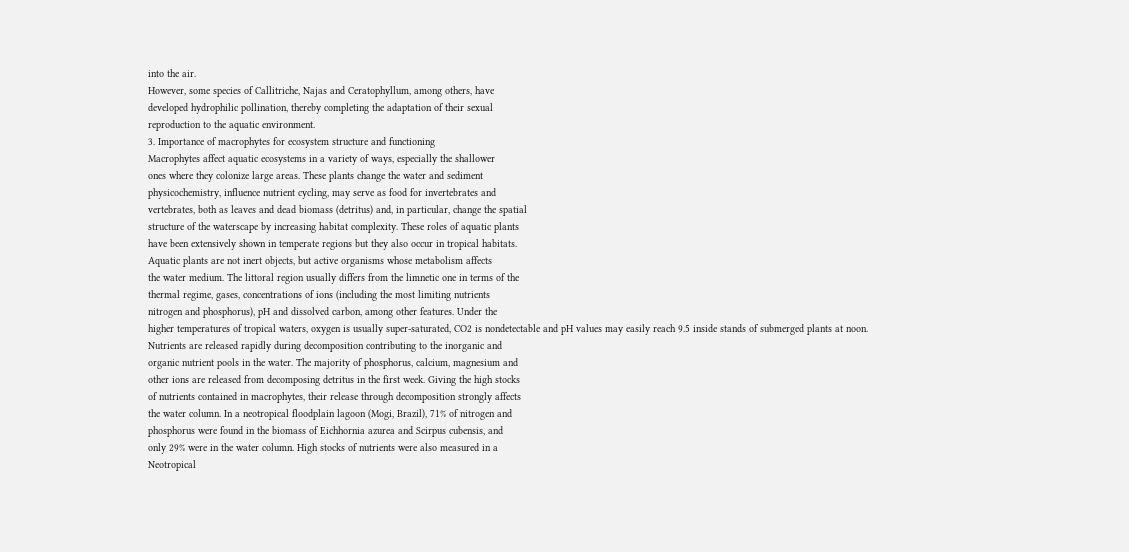into the air.
However, some species of Callitriche, Najas and Ceratophyllum, among others, have
developed hydrophilic pollination, thereby completing the adaptation of their sexual
reproduction to the aquatic environment.
3. Importance of macrophytes for ecosystem structure and functioning
Macrophytes affect aquatic ecosystems in a variety of ways, especially the shallower
ones where they colonize large areas. These plants change the water and sediment
physicochemistry, influence nutrient cycling, may serve as food for invertebrates and
vertebrates, both as leaves and dead biomass (detritus) and, in particular, change the spatial
structure of the waterscape by increasing habitat complexity. These roles of aquatic plants
have been extensively shown in temperate regions but they also occur in tropical habitats.
Aquatic plants are not inert objects, but active organisms whose metabolism affects
the water medium. The littoral region usually differs from the limnetic one in terms of the
thermal regime, gases, concentrations of ions (including the most limiting nutrients
nitrogen and phosphorus), pH and dissolved carbon, among other features. Under the
higher temperatures of tropical waters, oxygen is usually super-saturated, CO2 is nondetectable and pH values may easily reach 9.5 inside stands of submerged plants at noon.
Nutrients are released rapidly during decomposition contributing to the inorganic and
organic nutrient pools in the water. The majority of phosphorus, calcium, magnesium and
other ions are released from decomposing detritus in the first week. Giving the high stocks
of nutrients contained in macrophytes, their release through decomposition strongly affects
the water column. In a neotropical floodplain lagoon (Mogi, Brazil), 71% of nitrogen and
phosphorus were found in the biomass of Eichhornia azurea and Scirpus cubensis, and
only 29% were in the water column. High stocks of nutrients were also measured in a
Neotropical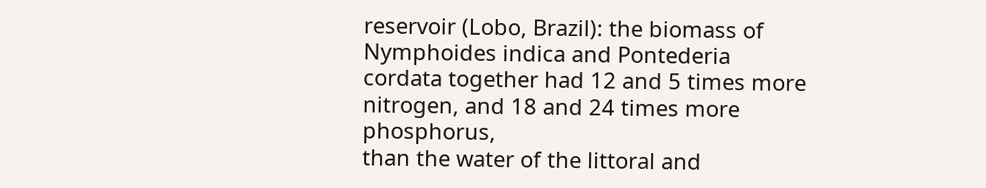reservoir (Lobo, Brazil): the biomass of Nymphoides indica and Pontederia
cordata together had 12 and 5 times more nitrogen, and 18 and 24 times more phosphorus,
than the water of the littoral and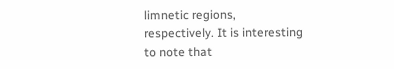limnetic regions, respectively. It is interesting to note that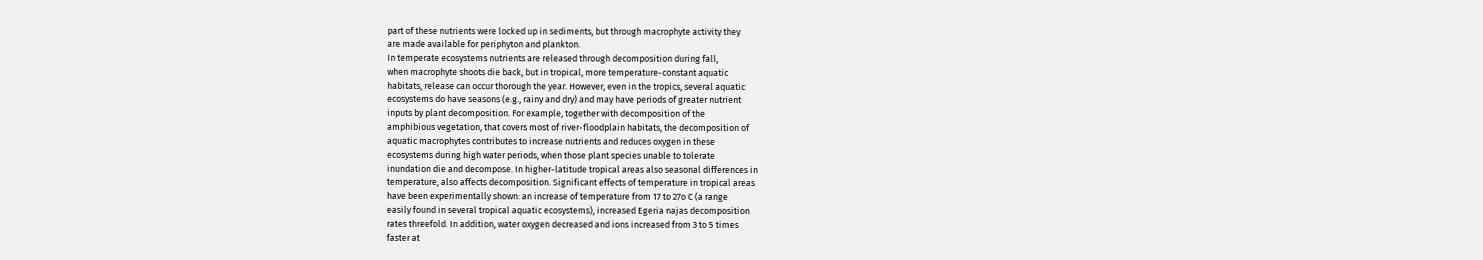part of these nutrients were locked up in sediments, but through macrophyte activity they
are made available for periphyton and plankton.
In temperate ecosystems nutrients are released through decomposition during fall,
when macrophyte shoots die back, but in tropical, more temperature-constant aquatic
habitats, release can occur thorough the year. However, even in the tropics, several aquatic
ecosystems do have seasons (e.g., rainy and dry) and may have periods of greater nutrient
inputs by plant decomposition. For example, together with decomposition of the
amphibious vegetation, that covers most of river-floodplain habitats, the decomposition of
aquatic macrophytes contributes to increase nutrients and reduces oxygen in these
ecosystems during high water periods, when those plant species unable to tolerate
inundation die and decompose. In higher-latitude tropical areas also seasonal differences in
temperature, also affects decomposition. Significant effects of temperature in tropical areas
have been experimentally shown: an increase of temperature from 17 to 27o C (a range
easily found in several tropical aquatic ecosystems), increased Egeria najas decomposition
rates threefold. In addition, water oxygen decreased and ions increased from 3 to 5 times
faster at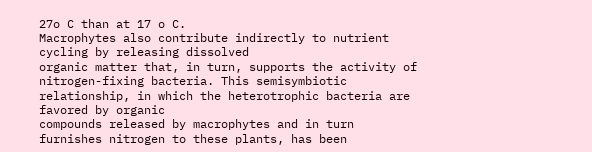27o C than at 17 o C.
Macrophytes also contribute indirectly to nutrient cycling by releasing dissolved
organic matter that, in turn, supports the activity of nitrogen-fixing bacteria. This semisymbiotic relationship, in which the heterotrophic bacteria are favored by organic
compounds released by macrophytes and in turn furnishes nitrogen to these plants, has been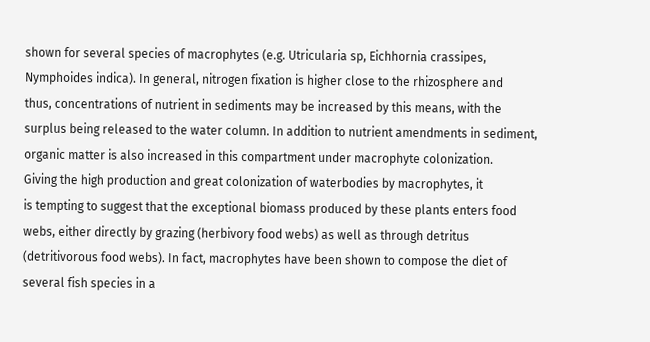shown for several species of macrophytes (e.g. Utricularia sp, Eichhornia crassipes,
Nymphoides indica). In general, nitrogen fixation is higher close to the rhizosphere and
thus, concentrations of nutrient in sediments may be increased by this means, with the
surplus being released to the water column. In addition to nutrient amendments in sediment,
organic matter is also increased in this compartment under macrophyte colonization.
Giving the high production and great colonization of waterbodies by macrophytes, it
is tempting to suggest that the exceptional biomass produced by these plants enters food
webs, either directly by grazing (herbivory food webs) as well as through detritus
(detritivorous food webs). In fact, macrophytes have been shown to compose the diet of
several fish species in a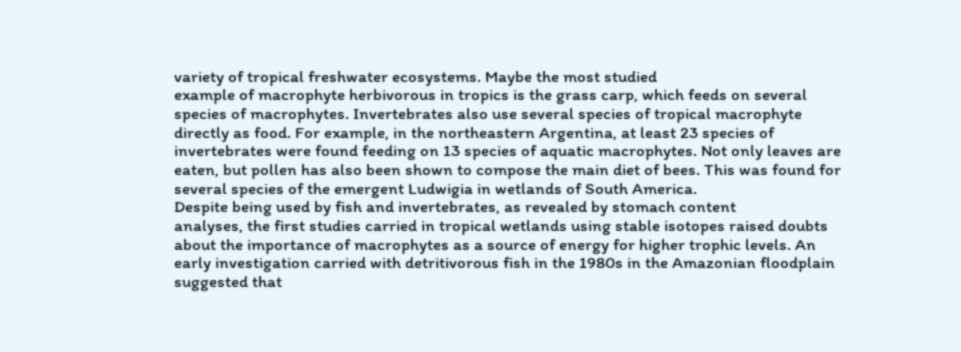variety of tropical freshwater ecosystems. Maybe the most studied
example of macrophyte herbivorous in tropics is the grass carp, which feeds on several
species of macrophytes. Invertebrates also use several species of tropical macrophyte
directly as food. For example, in the northeastern Argentina, at least 23 species of
invertebrates were found feeding on 13 species of aquatic macrophytes. Not only leaves are
eaten, but pollen has also been shown to compose the main diet of bees. This was found for
several species of the emergent Ludwigia in wetlands of South America.
Despite being used by fish and invertebrates, as revealed by stomach content
analyses, the first studies carried in tropical wetlands using stable isotopes raised doubts
about the importance of macrophytes as a source of energy for higher trophic levels. An
early investigation carried with detritivorous fish in the 1980s in the Amazonian floodplain
suggested that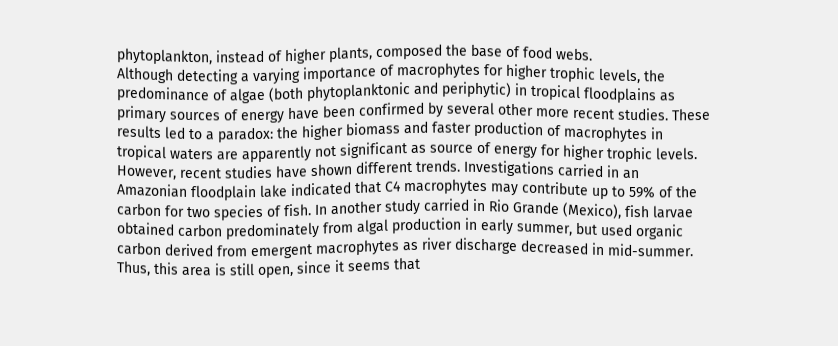phytoplankton, instead of higher plants, composed the base of food webs.
Although detecting a varying importance of macrophytes for higher trophic levels, the
predominance of algae (both phytoplanktonic and periphytic) in tropical floodplains as
primary sources of energy have been confirmed by several other more recent studies. These
results led to a paradox: the higher biomass and faster production of macrophytes in
tropical waters are apparently not significant as source of energy for higher trophic levels.
However, recent studies have shown different trends. Investigations carried in an
Amazonian floodplain lake indicated that C4 macrophytes may contribute up to 59% of the
carbon for two species of fish. In another study carried in Rio Grande (Mexico), fish larvae
obtained carbon predominately from algal production in early summer, but used organic
carbon derived from emergent macrophytes as river discharge decreased in mid-summer.
Thus, this area is still open, since it seems that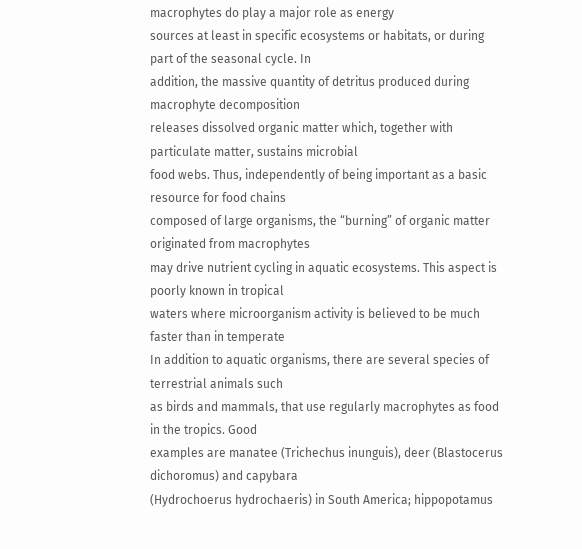macrophytes do play a major role as energy
sources at least in specific ecosystems or habitats, or during part of the seasonal cycle. In
addition, the massive quantity of detritus produced during macrophyte decomposition
releases dissolved organic matter which, together with particulate matter, sustains microbial
food webs. Thus, independently of being important as a basic resource for food chains
composed of large organisms, the “burning” of organic matter originated from macrophytes
may drive nutrient cycling in aquatic ecosystems. This aspect is poorly known in tropical
waters where microorganism activity is believed to be much faster than in temperate
In addition to aquatic organisms, there are several species of terrestrial animals such
as birds and mammals, that use regularly macrophytes as food in the tropics. Good
examples are manatee (Trichechus inunguis), deer (Blastocerus dichoromus) and capybara
(Hydrochoerus hydrochaeris) in South America; hippopotamus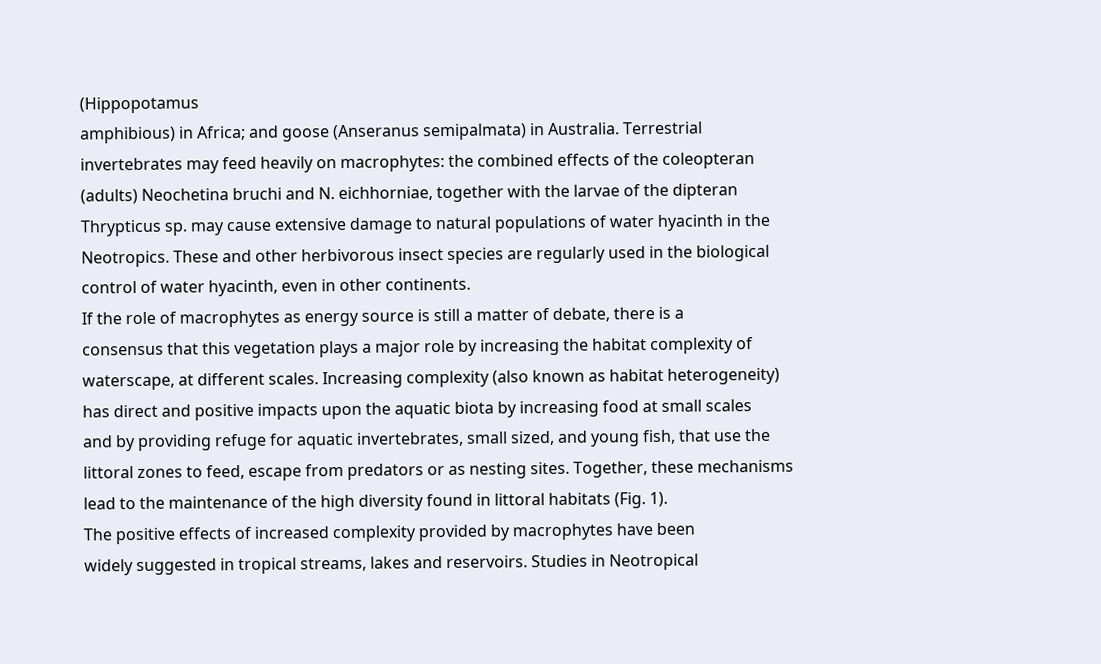(Hippopotamus
amphibious) in Africa; and goose (Anseranus semipalmata) in Australia. Terrestrial
invertebrates may feed heavily on macrophytes: the combined effects of the coleopteran
(adults) Neochetina bruchi and N. eichhorniae, together with the larvae of the dipteran
Thrypticus sp. may cause extensive damage to natural populations of water hyacinth in the
Neotropics. These and other herbivorous insect species are regularly used in the biological
control of water hyacinth, even in other continents.
If the role of macrophytes as energy source is still a matter of debate, there is a
consensus that this vegetation plays a major role by increasing the habitat complexity of
waterscape, at different scales. Increasing complexity (also known as habitat heterogeneity)
has direct and positive impacts upon the aquatic biota by increasing food at small scales
and by providing refuge for aquatic invertebrates, small sized, and young fish, that use the
littoral zones to feed, escape from predators or as nesting sites. Together, these mechanisms
lead to the maintenance of the high diversity found in littoral habitats (Fig. 1).
The positive effects of increased complexity provided by macrophytes have been
widely suggested in tropical streams, lakes and reservoirs. Studies in Neotropical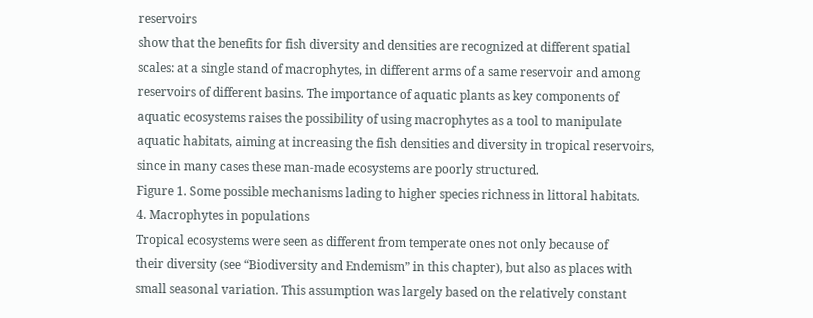reservoirs
show that the benefits for fish diversity and densities are recognized at different spatial
scales: at a single stand of macrophytes, in different arms of a same reservoir and among
reservoirs of different basins. The importance of aquatic plants as key components of
aquatic ecosystems raises the possibility of using macrophytes as a tool to manipulate
aquatic habitats, aiming at increasing the fish densities and diversity in tropical reservoirs,
since in many cases these man-made ecosystems are poorly structured.
Figure 1. Some possible mechanisms lading to higher species richness in littoral habitats.
4. Macrophytes in populations
Tropical ecosystems were seen as different from temperate ones not only because of
their diversity (see “Biodiversity and Endemism” in this chapter), but also as places with
small seasonal variation. This assumption was largely based on the relatively constant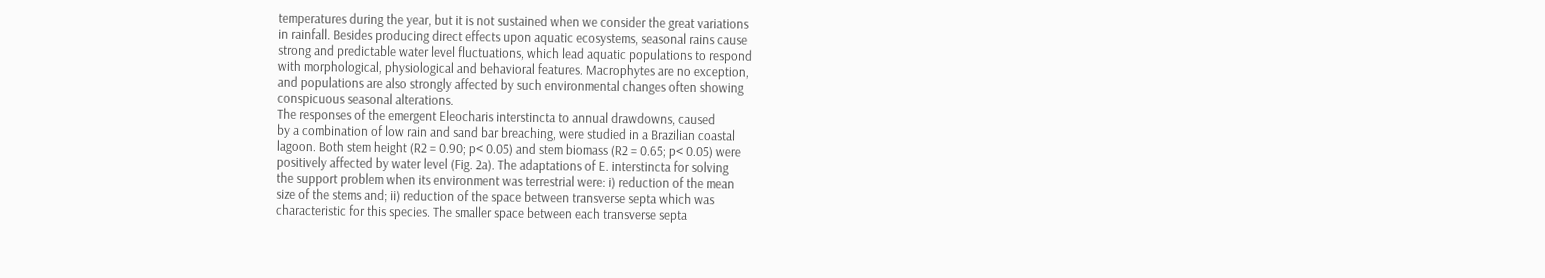temperatures during the year, but it is not sustained when we consider the great variations
in rainfall. Besides producing direct effects upon aquatic ecosystems, seasonal rains cause
strong and predictable water level fluctuations, which lead aquatic populations to respond
with morphological, physiological and behavioral features. Macrophytes are no exception,
and populations are also strongly affected by such environmental changes often showing
conspicuous seasonal alterations.
The responses of the emergent Eleocharis interstincta to annual drawdowns, caused
by a combination of low rain and sand bar breaching, were studied in a Brazilian coastal
lagoon. Both stem height (R2 = 0.90; p< 0.05) and stem biomass (R2 = 0.65; p< 0.05) were
positively affected by water level (Fig. 2a). The adaptations of E. interstincta for solving
the support problem when its environment was terrestrial were: i) reduction of the mean
size of the stems and; ii) reduction of the space between transverse septa which was
characteristic for this species. The smaller space between each transverse septa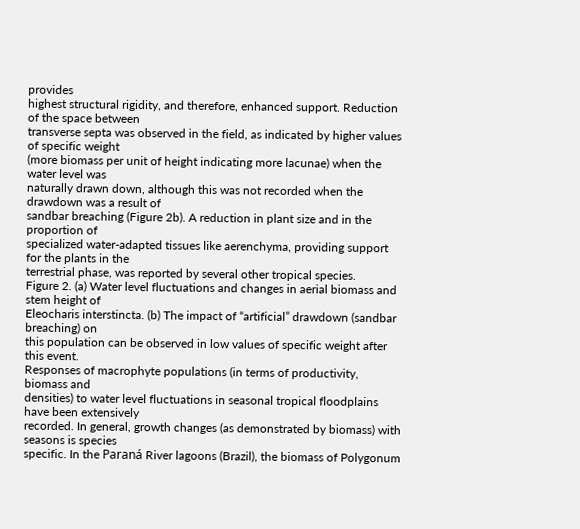provides
highest structural rigidity, and therefore, enhanced support. Reduction of the space between
transverse septa was observed in the field, as indicated by higher values of specific weight
(more biomass per unit of height indicating more lacunae) when the water level was
naturally drawn down, although this was not recorded when the drawdown was a result of
sandbar breaching (Figure 2b). A reduction in plant size and in the proportion of
specialized water-adapted tissues like aerenchyma, providing support for the plants in the
terrestrial phase, was reported by several other tropical species.
Figure 2. (a) Water level fluctuations and changes in aerial biomass and stem height of
Eleocharis interstincta. (b) The impact of “artificial” drawdown (sandbar breaching) on
this population can be observed in low values of specific weight after this event.
Responses of macrophyte populations (in terms of productivity, biomass and
densities) to water level fluctuations in seasonal tropical floodplains have been extensively
recorded. In general, growth changes (as demonstrated by biomass) with seasons is species
specific. In the Paraná River lagoons (Brazil), the biomass of Polygonum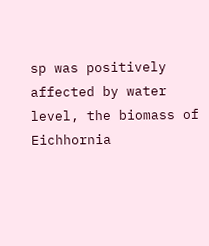sp was positively
affected by water level, the biomass of Eichhornia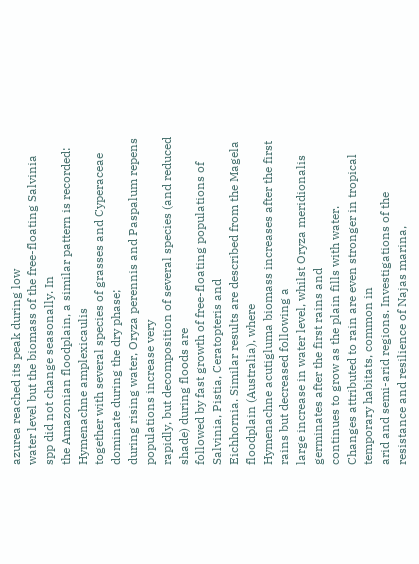azurea reached its peak during low
water level but the biomass of the free-floating Salvinia spp did not change seasonally. In
the Amazonian floodplain, a similar pattern is recorded: Hymenachne amplexicaulis
together with several species of grasses and Cyperaceae dominate during the dry phase;
during rising water, Oryza perennis and Paspalum repens populations increase very
rapidly, but decomposition of several species (and reduced shade) during floods are
followed by fast growth of free-floating populations of Salvinia, Pistia, Ceratopteris and
Eichhornia. Similar results are described from the Magela floodplain (Australia), where
Hymenachne acutigluma biomass increases after the first rains but decreased following a
large increase in water level, whilst Oryza meridionalis germinates after the first rains and
continues to grow as the plain fills with water.
Changes attributed to rain are even stronger in tropical temporary habitats, common in
arid and semi-arid regions. Investigations of the resistance and resilience of Najas marina,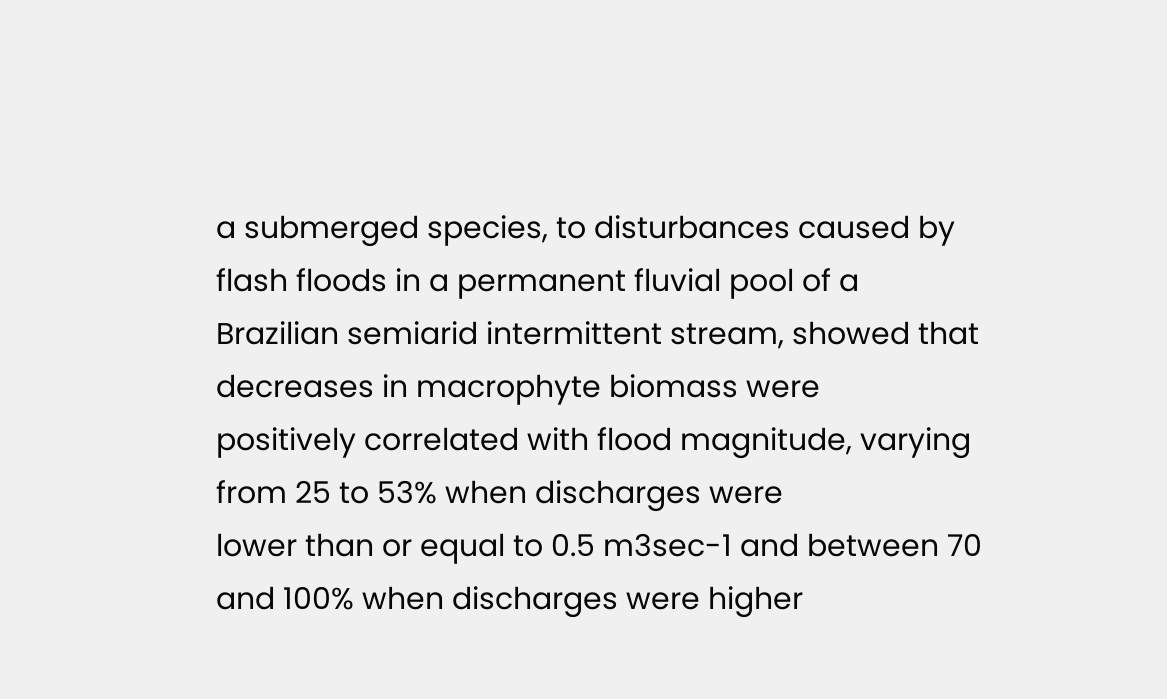a submerged species, to disturbances caused by flash floods in a permanent fluvial pool of a
Brazilian semiarid intermittent stream, showed that decreases in macrophyte biomass were
positively correlated with flood magnitude, varying from 25 to 53% when discharges were
lower than or equal to 0.5 m3sec-1 and between 70 and 100% when discharges were higher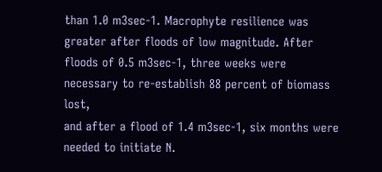than 1.0 m3sec-1. Macrophyte resilience was greater after floods of low magnitude. After
floods of 0.5 m3sec-1, three weeks were necessary to re-establish 88 percent of biomass lost,
and after a flood of 1.4 m3sec-1, six months were needed to initiate N.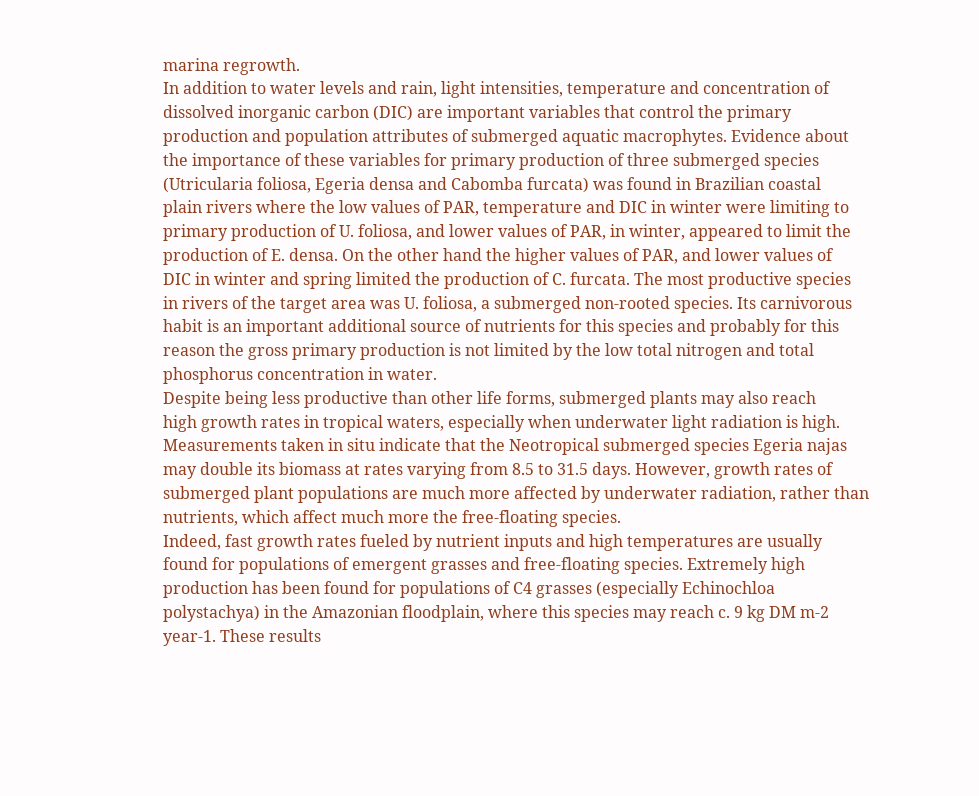marina regrowth.
In addition to water levels and rain, light intensities, temperature and concentration of
dissolved inorganic carbon (DIC) are important variables that control the primary
production and population attributes of submerged aquatic macrophytes. Evidence about
the importance of these variables for primary production of three submerged species
(Utricularia foliosa, Egeria densa and Cabomba furcata) was found in Brazilian coastal
plain rivers where the low values of PAR, temperature and DIC in winter were limiting to
primary production of U. foliosa, and lower values of PAR, in winter, appeared to limit the
production of E. densa. On the other hand the higher values of PAR, and lower values of
DIC in winter and spring limited the production of C. furcata. The most productive species
in rivers of the target area was U. foliosa, a submerged non-rooted species. Its carnivorous
habit is an important additional source of nutrients for this species and probably for this
reason the gross primary production is not limited by the low total nitrogen and total
phosphorus concentration in water.
Despite being less productive than other life forms, submerged plants may also reach
high growth rates in tropical waters, especially when underwater light radiation is high.
Measurements taken in situ indicate that the Neotropical submerged species Egeria najas
may double its biomass at rates varying from 8.5 to 31.5 days. However, growth rates of
submerged plant populations are much more affected by underwater radiation, rather than
nutrients, which affect much more the free-floating species.
Indeed, fast growth rates fueled by nutrient inputs and high temperatures are usually
found for populations of emergent grasses and free-floating species. Extremely high
production has been found for populations of C4 grasses (especially Echinochloa
polystachya) in the Amazonian floodplain, where this species may reach c. 9 kg DM m-2
year-1. These results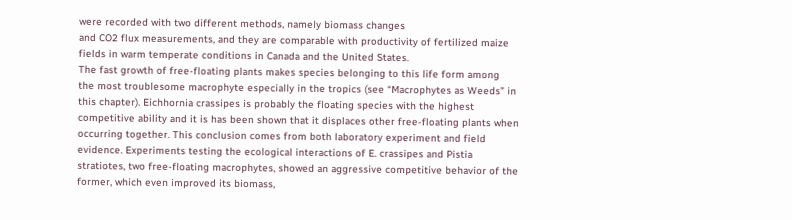were recorded with two different methods, namely biomass changes
and CO2 flux measurements, and they are comparable with productivity of fertilized maize
fields in warm temperate conditions in Canada and the United States.
The fast growth of free-floating plants makes species belonging to this life form among
the most troublesome macrophyte especially in the tropics (see “Macrophytes as Weeds” in
this chapter). Eichhornia crassipes is probably the floating species with the highest
competitive ability and it is has been shown that it displaces other free-floating plants when
occurring together. This conclusion comes from both laboratory experiment and field
evidence. Experiments testing the ecological interactions of E. crassipes and Pistia
stratiotes, two free-floating macrophytes, showed an aggressive competitive behavior of the
former, which even improved its biomass,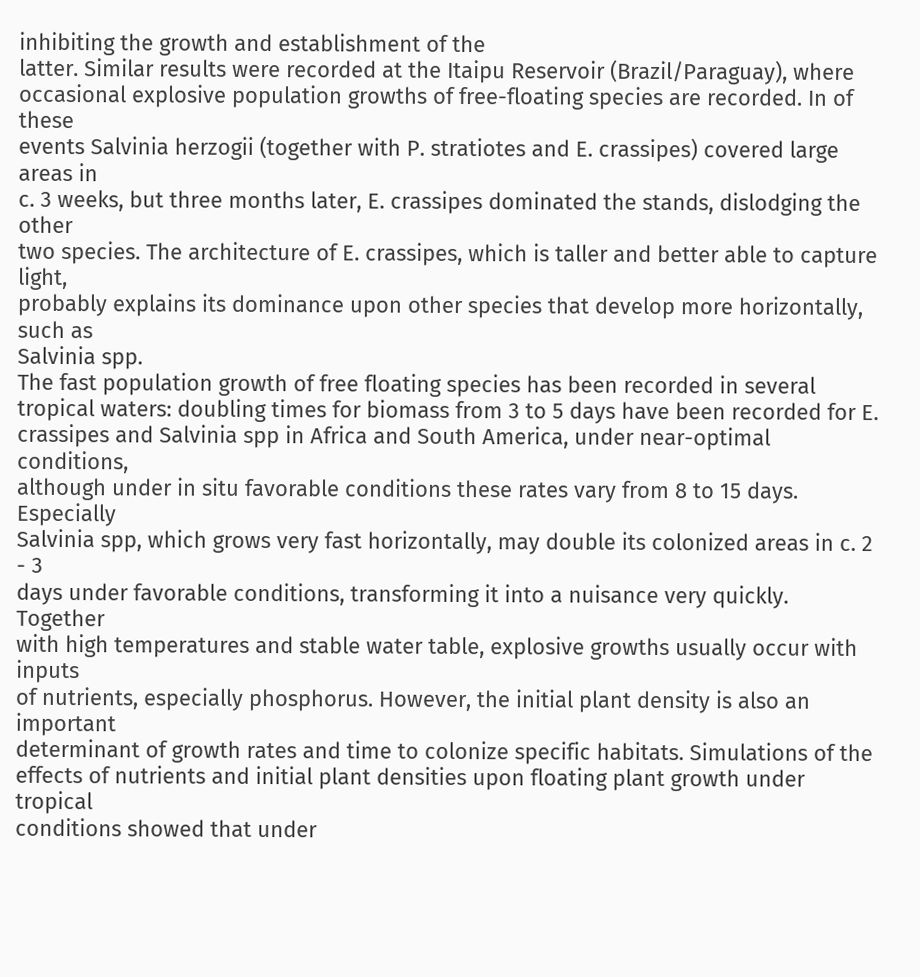inhibiting the growth and establishment of the
latter. Similar results were recorded at the Itaipu Reservoir (Brazil/Paraguay), where
occasional explosive population growths of free-floating species are recorded. In of these
events Salvinia herzogii (together with P. stratiotes and E. crassipes) covered large areas in
c. 3 weeks, but three months later, E. crassipes dominated the stands, dislodging the other
two species. The architecture of E. crassipes, which is taller and better able to capture light,
probably explains its dominance upon other species that develop more horizontally, such as
Salvinia spp.
The fast population growth of free floating species has been recorded in several
tropical waters: doubling times for biomass from 3 to 5 days have been recorded for E.
crassipes and Salvinia spp in Africa and South America, under near-optimal conditions,
although under in situ favorable conditions these rates vary from 8 to 15 days. Especially
Salvinia spp, which grows very fast horizontally, may double its colonized areas in c. 2 - 3
days under favorable conditions, transforming it into a nuisance very quickly. Together
with high temperatures and stable water table, explosive growths usually occur with inputs
of nutrients, especially phosphorus. However, the initial plant density is also an important
determinant of growth rates and time to colonize specific habitats. Simulations of the
effects of nutrients and initial plant densities upon floating plant growth under tropical
conditions showed that under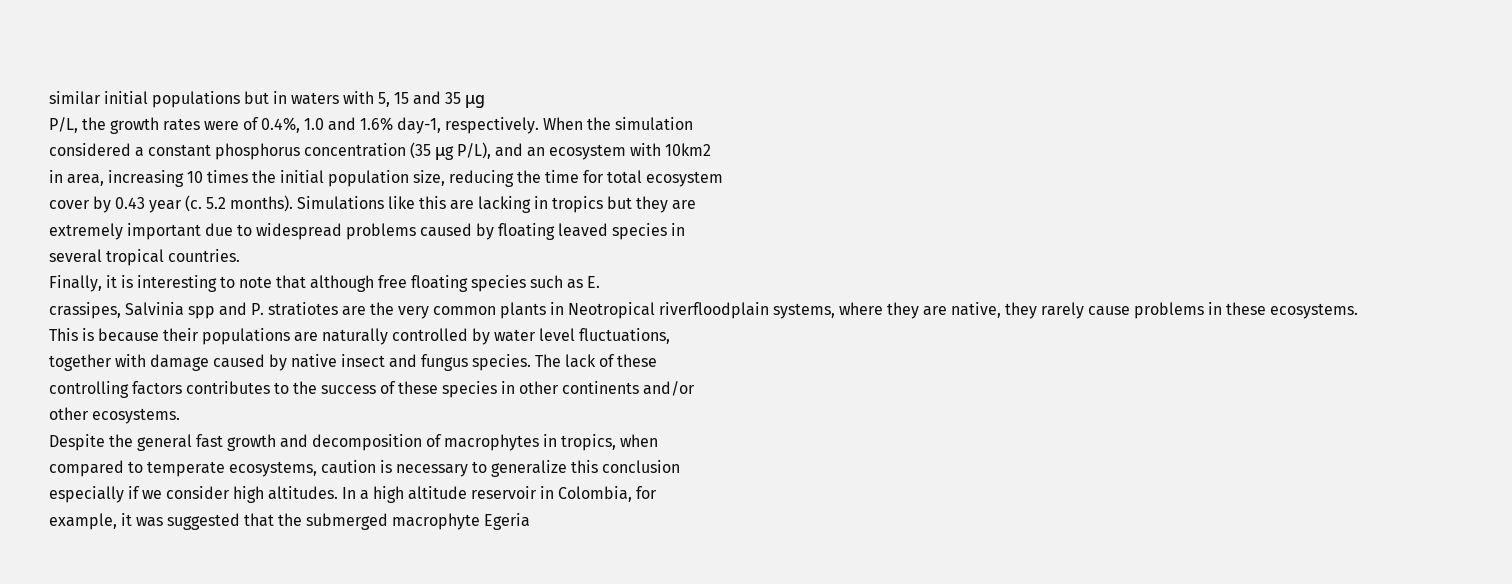similar initial populations but in waters with 5, 15 and 35 μg
P/L, the growth rates were of 0.4%, 1.0 and 1.6% day-1, respectively. When the simulation
considered a constant phosphorus concentration (35 μg P/L), and an ecosystem with 10km2
in area, increasing 10 times the initial population size, reducing the time for total ecosystem
cover by 0.43 year (c. 5.2 months). Simulations like this are lacking in tropics but they are
extremely important due to widespread problems caused by floating leaved species in
several tropical countries.
Finally, it is interesting to note that although free floating species such as E.
crassipes, Salvinia spp and P. stratiotes are the very common plants in Neotropical riverfloodplain systems, where they are native, they rarely cause problems in these ecosystems.
This is because their populations are naturally controlled by water level fluctuations,
together with damage caused by native insect and fungus species. The lack of these
controlling factors contributes to the success of these species in other continents and/or
other ecosystems.
Despite the general fast growth and decomposition of macrophytes in tropics, when
compared to temperate ecosystems, caution is necessary to generalize this conclusion
especially if we consider high altitudes. In a high altitude reservoir in Colombia, for
example, it was suggested that the submerged macrophyte Egeria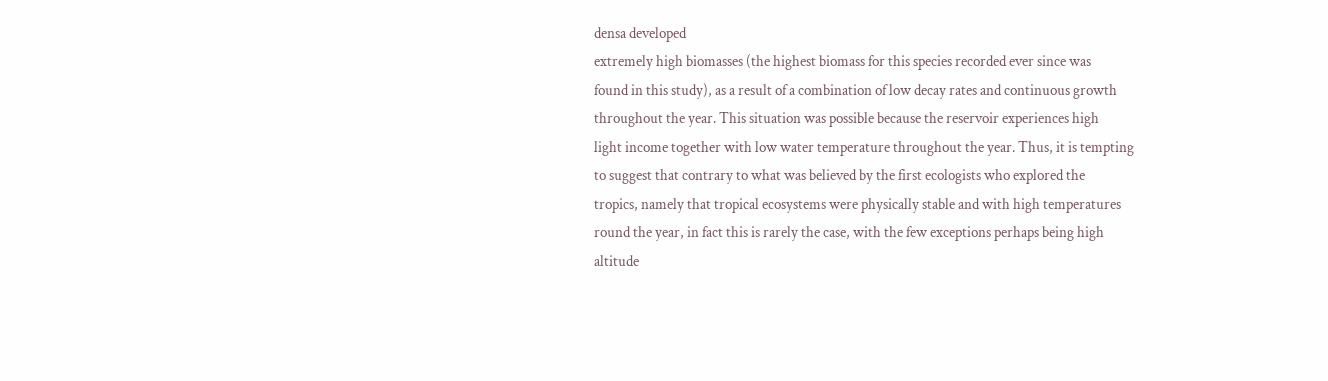densa developed
extremely high biomasses (the highest biomass for this species recorded ever since was
found in this study), as a result of a combination of low decay rates and continuous growth
throughout the year. This situation was possible because the reservoir experiences high
light income together with low water temperature throughout the year. Thus, it is tempting
to suggest that contrary to what was believed by the first ecologists who explored the
tropics, namely that tropical ecosystems were physically stable and with high temperatures
round the year, in fact this is rarely the case, with the few exceptions perhaps being high
altitude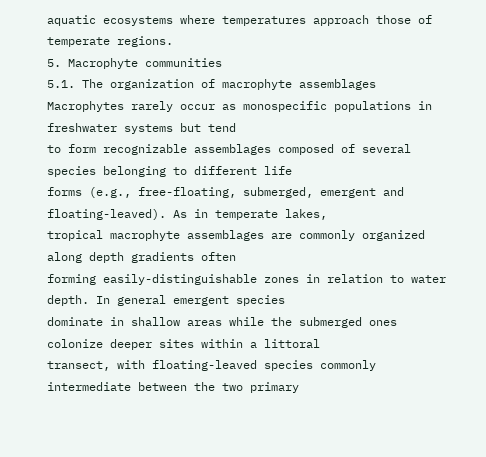aquatic ecosystems where temperatures approach those of temperate regions.
5. Macrophyte communities
5.1. The organization of macrophyte assemblages
Macrophytes rarely occur as monospecific populations in freshwater systems but tend
to form recognizable assemblages composed of several species belonging to different life
forms (e.g., free-floating, submerged, emergent and floating-leaved). As in temperate lakes,
tropical macrophyte assemblages are commonly organized along depth gradients often
forming easily-distinguishable zones in relation to water depth. In general emergent species
dominate in shallow areas while the submerged ones colonize deeper sites within a littoral
transect, with floating-leaved species commonly intermediate between the two primary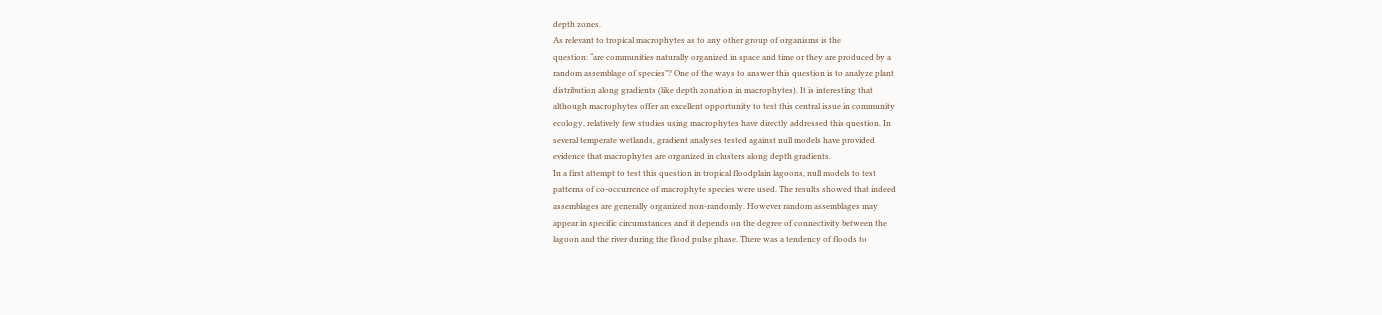depth zones.
As relevant to tropical macrophytes as to any other group of organisms is the
question: “are communities naturally organized in space and time or they are produced by a
random assemblage of species”? One of the ways to answer this question is to analyze plant
distribution along gradients (like depth zonation in macrophytes). It is interesting that
although macrophytes offer an excellent opportunity to test this central issue in community
ecology, relatively few studies using macrophytes have directly addressed this question. In
several temperate wetlands, gradient analyses tested against null models have provided
evidence that macrophytes are organized in clusters along depth gradients.
In a first attempt to test this question in tropical floodplain lagoons, null models to test
patterns of co-occurrence of macrophyte species were used. The results showed that indeed
assemblages are generally organized non-randomly. However random assemblages may
appear in specific circumstances and it depends on the degree of connectivity between the
lagoon and the river during the flood pulse phase. There was a tendency of floods to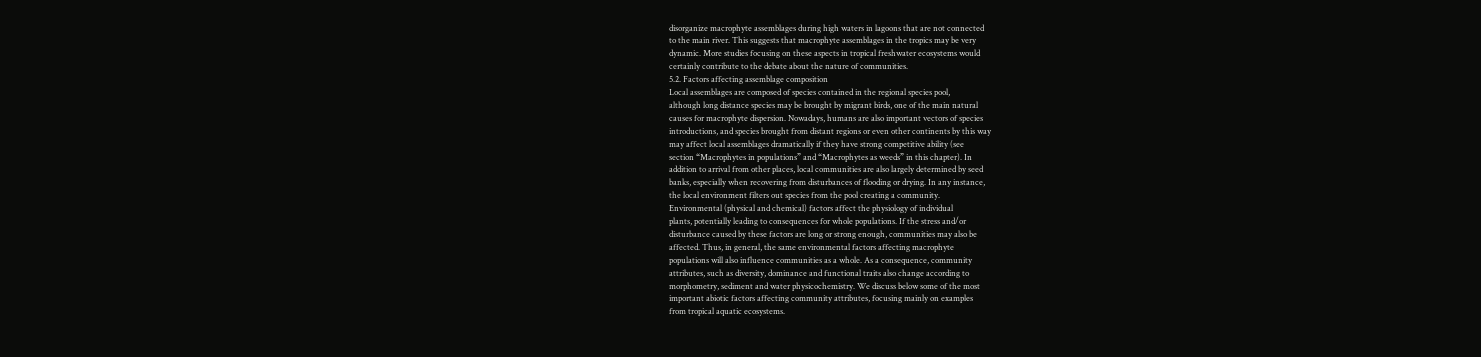disorganize macrophyte assemblages during high waters in lagoons that are not connected
to the main river. This suggests that macrophyte assemblages in the tropics may be very
dynamic. More studies focusing on these aspects in tropical freshwater ecosystems would
certainly contribute to the debate about the nature of communities.
5.2. Factors affecting assemblage composition
Local assemblages are composed of species contained in the regional species pool,
although long distance species may be brought by migrant birds, one of the main natural
causes for macrophyte dispersion. Nowadays, humans are also important vectors of species
introductions, and species brought from distant regions or even other continents by this way
may affect local assemblages dramatically if they have strong competitive ability (see
section “Macrophytes in populations” and “Macrophytes as weeds” in this chapter). In
addition to arrival from other places, local communities are also largely determined by seed
banks, especially when recovering from disturbances of flooding or drying. In any instance,
the local environment filters out species from the pool creating a community.
Environmental (physical and chemical) factors affect the physiology of individual
plants, potentially leading to consequences for whole populations. If the stress and/or
disturbance caused by these factors are long or strong enough, communities may also be
affected. Thus, in general, the same environmental factors affecting macrophyte
populations will also influence communities as a whole. As a consequence, community
attributes, such as diversity, dominance and functional traits also change according to
morphometry, sediment and water physicochemistry. We discuss below some of the most
important abiotic factors affecting community attributes, focusing mainly on examples
from tropical aquatic ecosystems.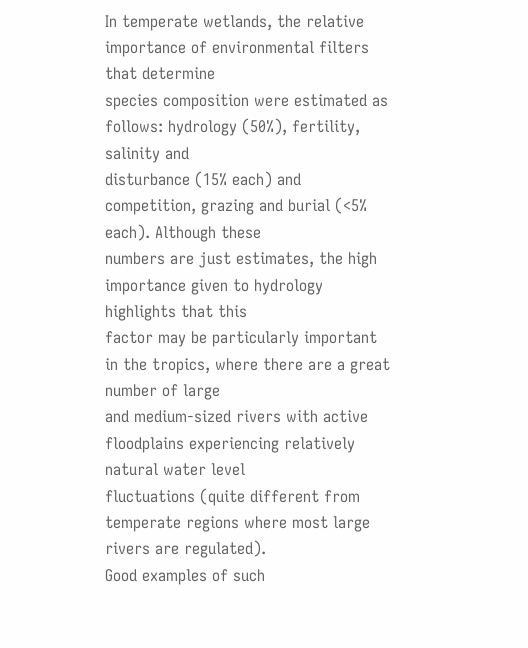In temperate wetlands, the relative importance of environmental filters that determine
species composition were estimated as follows: hydrology (50%), fertility, salinity and
disturbance (15% each) and competition, grazing and burial (<5% each). Although these
numbers are just estimates, the high importance given to hydrology highlights that this
factor may be particularly important in the tropics, where there are a great number of large
and medium-sized rivers with active floodplains experiencing relatively natural water level
fluctuations (quite different from temperate regions where most large rivers are regulated).
Good examples of such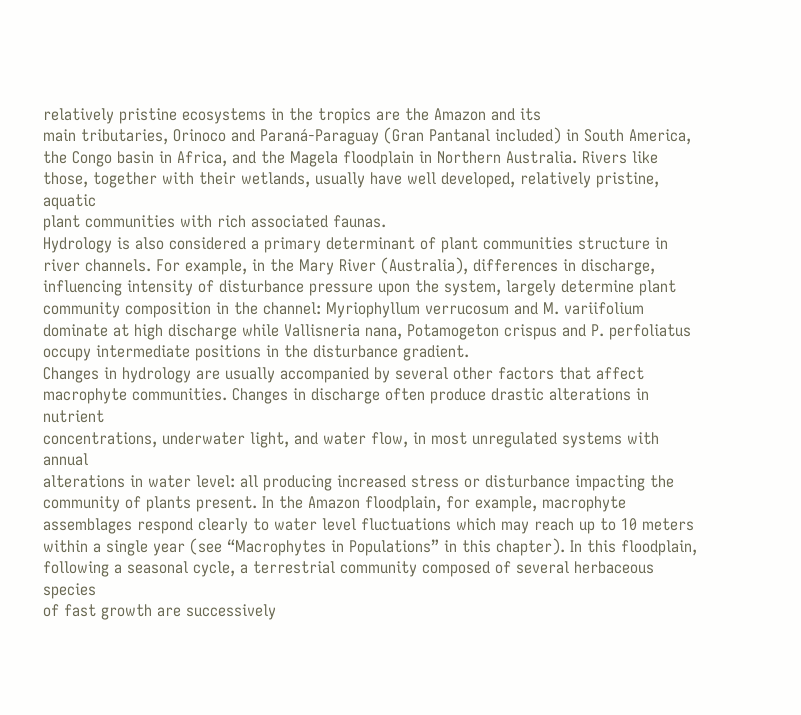relatively pristine ecosystems in the tropics are the Amazon and its
main tributaries, Orinoco and Paraná-Paraguay (Gran Pantanal included) in South America,
the Congo basin in Africa, and the Magela floodplain in Northern Australia. Rivers like
those, together with their wetlands, usually have well developed, relatively pristine, aquatic
plant communities with rich associated faunas.
Hydrology is also considered a primary determinant of plant communities structure in
river channels. For example, in the Mary River (Australia), differences in discharge,
influencing intensity of disturbance pressure upon the system, largely determine plant
community composition in the channel: Myriophyllum verrucosum and M. variifolium
dominate at high discharge while Vallisneria nana, Potamogeton crispus and P. perfoliatus
occupy intermediate positions in the disturbance gradient.
Changes in hydrology are usually accompanied by several other factors that affect
macrophyte communities. Changes in discharge often produce drastic alterations in nutrient
concentrations, underwater light, and water flow, in most unregulated systems with annual
alterations in water level: all producing increased stress or disturbance impacting the
community of plants present. In the Amazon floodplain, for example, macrophyte
assemblages respond clearly to water level fluctuations which may reach up to 10 meters
within a single year (see “Macrophytes in Populations” in this chapter). In this floodplain,
following a seasonal cycle, a terrestrial community composed of several herbaceous species
of fast growth are successively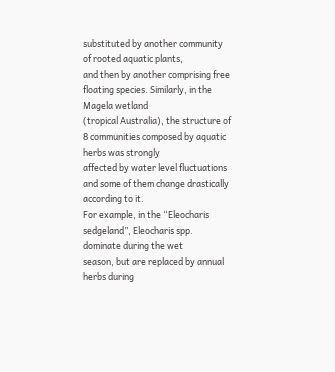substituted by another community of rooted aquatic plants,
and then by another comprising free floating species. Similarly, in the Magela wetland
(tropical Australia), the structure of 8 communities composed by aquatic herbs was strongly
affected by water level fluctuations and some of them change drastically according to it.
For example, in the “Eleocharis sedgeland”, Eleocharis spp. dominate during the wet
season, but are replaced by annual herbs during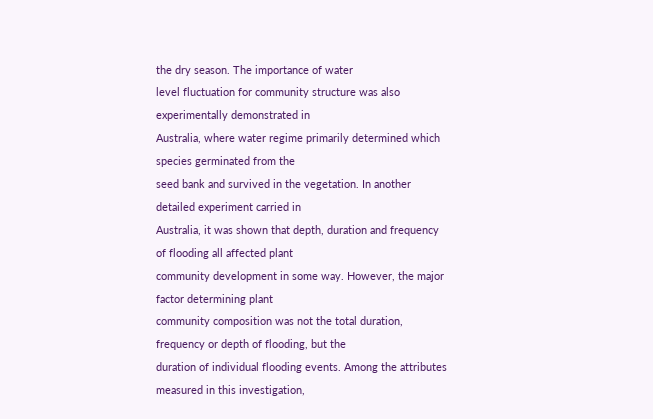the dry season. The importance of water
level fluctuation for community structure was also experimentally demonstrated in
Australia, where water regime primarily determined which species germinated from the
seed bank and survived in the vegetation. In another detailed experiment carried in
Australia, it was shown that depth, duration and frequency of flooding all affected plant
community development in some way. However, the major factor determining plant
community composition was not the total duration, frequency or depth of flooding, but the
duration of individual flooding events. Among the attributes measured in this investigation,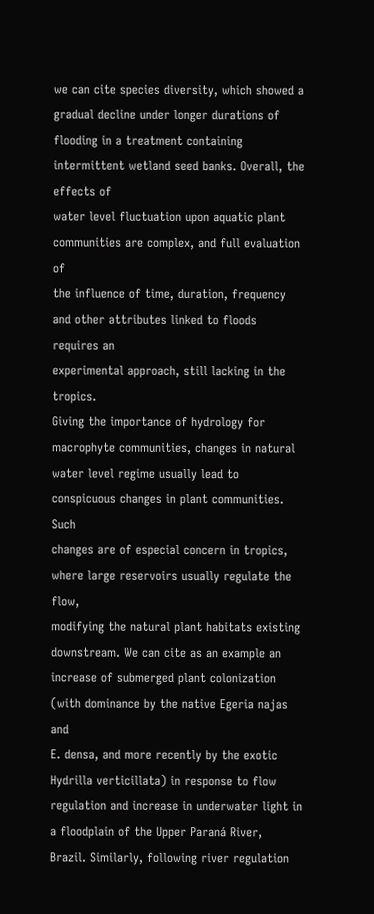we can cite species diversity, which showed a gradual decline under longer durations of
flooding in a treatment containing intermittent wetland seed banks. Overall, the effects of
water level fluctuation upon aquatic plant communities are complex, and full evaluation of
the influence of time, duration, frequency and other attributes linked to floods requires an
experimental approach, still lacking in the tropics.
Giving the importance of hydrology for macrophyte communities, changes in natural
water level regime usually lead to conspicuous changes in plant communities. Such
changes are of especial concern in tropics, where large reservoirs usually regulate the flow,
modifying the natural plant habitats existing downstream. We can cite as an example an
increase of submerged plant colonization (with dominance by the native Egeria najas and
E. densa, and more recently by the exotic Hydrilla verticillata) in response to flow
regulation and increase in underwater light in a floodplain of the Upper Paraná River,
Brazil. Similarly, following river regulation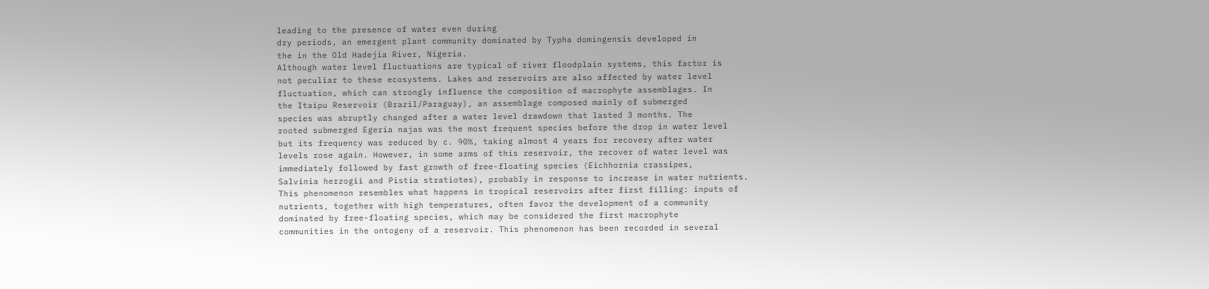leading to the presence of water even during
dry periods, an emergent plant community dominated by Typha domingensis developed in
the in the Old Hadejia River, Nigeria.
Although water level fluctuations are typical of river floodplain systems, this factor is
not peculiar to these ecosystems. Lakes and reservoirs are also affected by water level
fluctuation, which can strongly influence the composition of macrophyte assemblages. In
the Itaipu Reservoir (Brazil/Paraguay), an assemblage composed mainly of submerged
species was abruptly changed after a water level drawdown that lasted 3 months. The
rooted submerged Egeria najas was the most frequent species before the drop in water level
but its frequency was reduced by c. 90%, taking almost 4 years for recovery after water
levels rose again. However, in some arms of this reservoir, the recover of water level was
immediately followed by fast growth of free-floating species (Eichhornia crassipes,
Salvinia herzogii and Pistia stratiotes), probably in response to increase in water nutrients.
This phenomenon resembles what happens in tropical reservoirs after first filling: inputs of
nutrients, together with high temperatures, often favor the development of a community
dominated by free-floating species, which may be considered the first macrophyte
communities in the ontogeny of a reservoir. This phenomenon has been recorded in several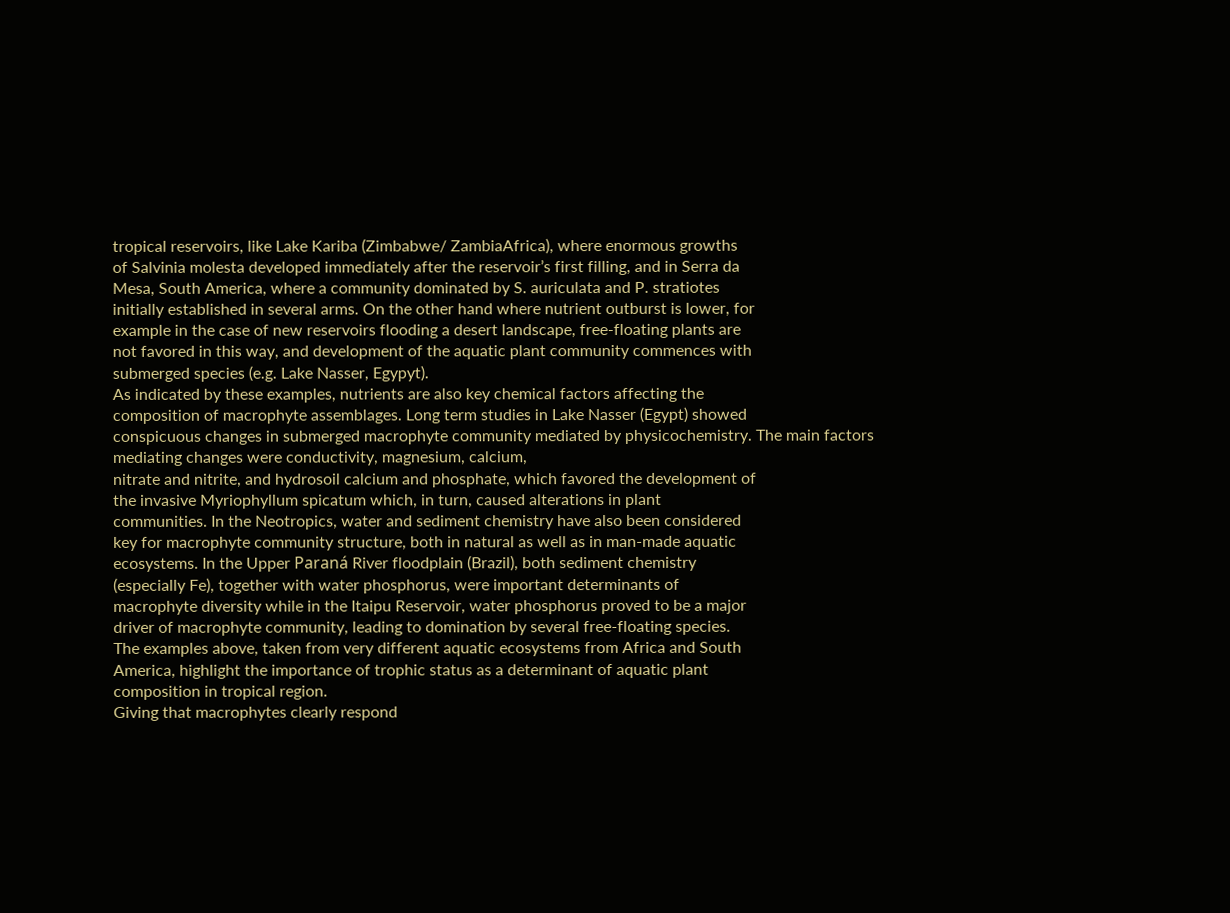tropical reservoirs, like Lake Kariba (Zimbabwe/ ZambiaAfrica), where enormous growths
of Salvinia molesta developed immediately after the reservoir’s first filling, and in Serra da
Mesa, South America, where a community dominated by S. auriculata and P. stratiotes
initially established in several arms. On the other hand where nutrient outburst is lower, for
example in the case of new reservoirs flooding a desert landscape, free-floating plants are
not favored in this way, and development of the aquatic plant community commences with
submerged species (e.g. Lake Nasser, Egypyt).
As indicated by these examples, nutrients are also key chemical factors affecting the
composition of macrophyte assemblages. Long term studies in Lake Nasser (Egypt) showed
conspicuous changes in submerged macrophyte community mediated by physicochemistry. The main factors mediating changes were conductivity, magnesium, calcium,
nitrate and nitrite, and hydrosoil calcium and phosphate, which favored the development of
the invasive Myriophyllum spicatum which, in turn, caused alterations in plant
communities. In the Neotropics, water and sediment chemistry have also been considered
key for macrophyte community structure, both in natural as well as in man-made aquatic
ecosystems. In the Upper Paraná River floodplain (Brazil), both sediment chemistry
(especially Fe), together with water phosphorus, were important determinants of
macrophyte diversity while in the Itaipu Reservoir, water phosphorus proved to be a major
driver of macrophyte community, leading to domination by several free-floating species.
The examples above, taken from very different aquatic ecosystems from Africa and South
America, highlight the importance of trophic status as a determinant of aquatic plant
composition in tropical region.
Giving that macrophytes clearly respond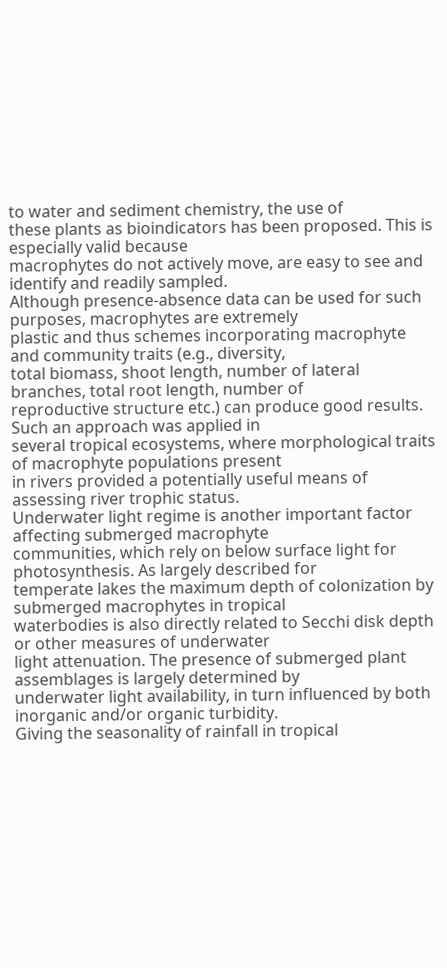to water and sediment chemistry, the use of
these plants as bioindicators has been proposed. This is especially valid because
macrophytes do not actively move, are easy to see and identify and readily sampled.
Although presence-absence data can be used for such purposes, macrophytes are extremely
plastic and thus schemes incorporating macrophyte and community traits (e.g., diversity,
total biomass, shoot length, number of lateral branches, total root length, number of
reproductive structure etc.) can produce good results. Such an approach was applied in
several tropical ecosystems, where morphological traits of macrophyte populations present
in rivers provided a potentially useful means of assessing river trophic status.
Underwater light regime is another important factor affecting submerged macrophyte
communities, which rely on below surface light for photosynthesis. As largely described for
temperate lakes the maximum depth of colonization by submerged macrophytes in tropical
waterbodies is also directly related to Secchi disk depth or other measures of underwater
light attenuation. The presence of submerged plant assemblages is largely determined by
underwater light availability, in turn influenced by both inorganic and/or organic turbidity.
Giving the seasonality of rainfall in tropical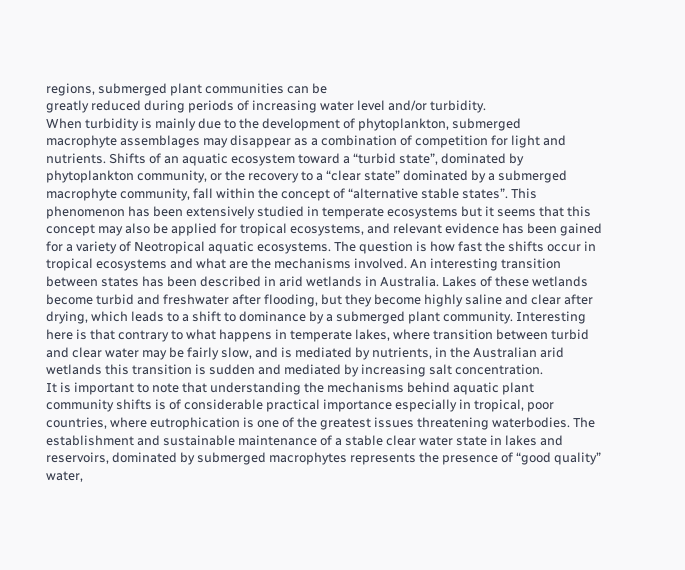regions, submerged plant communities can be
greatly reduced during periods of increasing water level and/or turbidity.
When turbidity is mainly due to the development of phytoplankton, submerged
macrophyte assemblages may disappear as a combination of competition for light and
nutrients. Shifts of an aquatic ecosystem toward a “turbid state”, dominated by
phytoplankton community, or the recovery to a “clear state” dominated by a submerged
macrophyte community, fall within the concept of “alternative stable states”. This
phenomenon has been extensively studied in temperate ecosystems but it seems that this
concept may also be applied for tropical ecosystems, and relevant evidence has been gained
for a variety of Neotropical aquatic ecosystems. The question is how fast the shifts occur in
tropical ecosystems and what are the mechanisms involved. An interesting transition
between states has been described in arid wetlands in Australia. Lakes of these wetlands
become turbid and freshwater after flooding, but they become highly saline and clear after
drying, which leads to a shift to dominance by a submerged plant community. Interesting
here is that contrary to what happens in temperate lakes, where transition between turbid
and clear water may be fairly slow, and is mediated by nutrients, in the Australian arid
wetlands this transition is sudden and mediated by increasing salt concentration.
It is important to note that understanding the mechanisms behind aquatic plant
community shifts is of considerable practical importance especially in tropical, poor
countries, where eutrophication is one of the greatest issues threatening waterbodies. The
establishment and sustainable maintenance of a stable clear water state in lakes and
reservoirs, dominated by submerged macrophytes represents the presence of “good quality”
water,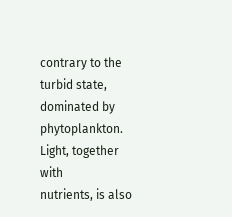contrary to the turbid state, dominated by phytoplankton. Light, together with
nutrients, is also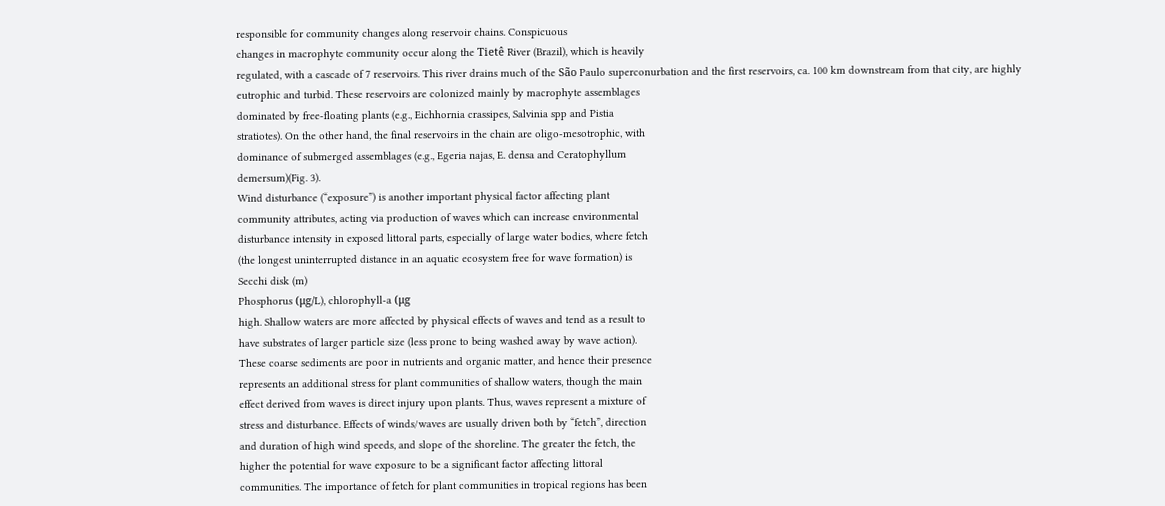responsible for community changes along reservoir chains. Conspicuous
changes in macrophyte community occur along the Tietê River (Brazil), which is heavily
regulated, with a cascade of 7 reservoirs. This river drains much of the São Paulo superconurbation and the first reservoirs, ca. 100 km downstream from that city, are highly
eutrophic and turbid. These reservoirs are colonized mainly by macrophyte assemblages
dominated by free-floating plants (e.g., Eichhornia crassipes, Salvinia spp and Pistia
stratiotes). On the other hand, the final reservoirs in the chain are oligo-mesotrophic, with
dominance of submerged assemblages (e.g., Egeria najas, E. densa and Ceratophyllum
demersum)(Fig. 3).
Wind disturbance (“exposure”) is another important physical factor affecting plant
community attributes, acting via production of waves which can increase environmental
disturbance intensity in exposed littoral parts, especially of large water bodies, where fetch
(the longest uninterrupted distance in an aquatic ecosystem free for wave formation) is
Secchi disk (m)
Phosphorus (μg/L), chlorophyll-a (μg
high. Shallow waters are more affected by physical effects of waves and tend as a result to
have substrates of larger particle size (less prone to being washed away by wave action).
These coarse sediments are poor in nutrients and organic matter, and hence their presence
represents an additional stress for plant communities of shallow waters, though the main
effect derived from waves is direct injury upon plants. Thus, waves represent a mixture of
stress and disturbance. Effects of winds/waves are usually driven both by “fetch”, direction
and duration of high wind speeds, and slope of the shoreline. The greater the fetch, the
higher the potential for wave exposure to be a significant factor affecting littoral
communities. The importance of fetch for plant communities in tropical regions has been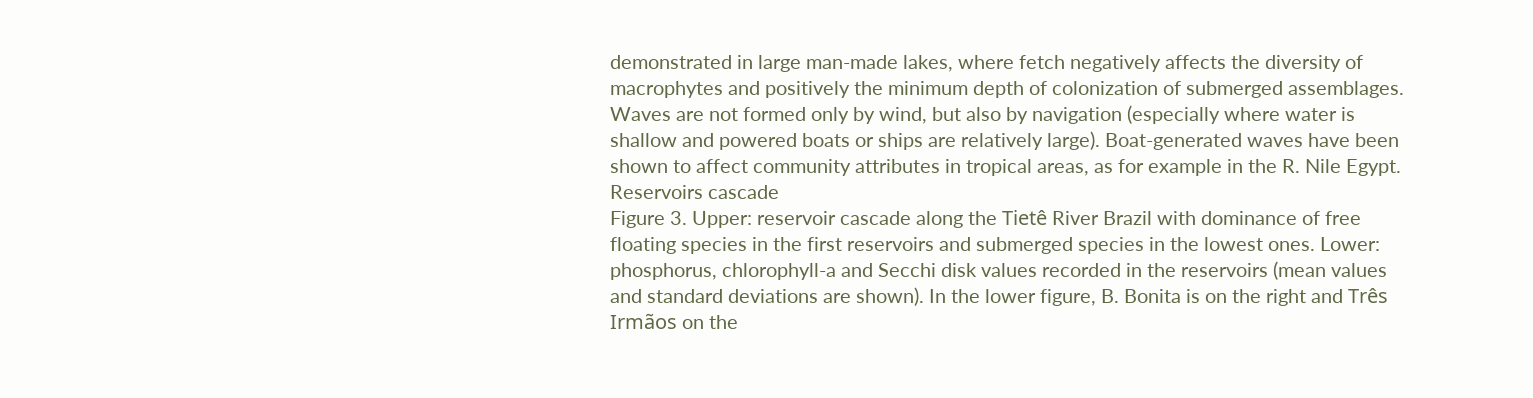demonstrated in large man-made lakes, where fetch negatively affects the diversity of
macrophytes and positively the minimum depth of colonization of submerged assemblages.
Waves are not formed only by wind, but also by navigation (especially where water is
shallow and powered boats or ships are relatively large). Boat-generated waves have been
shown to affect community attributes in tropical areas, as for example in the R. Nile Egypt.
Reservoirs cascade
Figure 3. Upper: reservoir cascade along the Tietê River Brazil with dominance of free
floating species in the first reservoirs and submerged species in the lowest ones. Lower:
phosphorus, chlorophyll-a and Secchi disk values recorded in the reservoirs (mean values
and standard deviations are shown). In the lower figure, B. Bonita is on the right and Três
Irmãos on the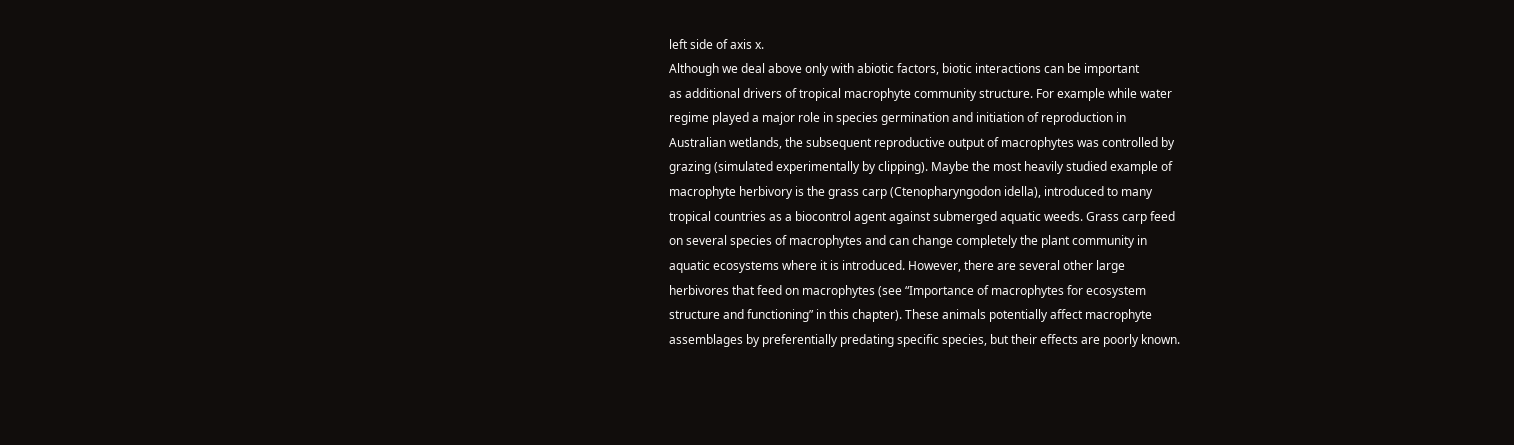left side of axis x.
Although we deal above only with abiotic factors, biotic interactions can be important
as additional drivers of tropical macrophyte community structure. For example while water
regime played a major role in species germination and initiation of reproduction in
Australian wetlands, the subsequent reproductive output of macrophytes was controlled by
grazing (simulated experimentally by clipping). Maybe the most heavily studied example of
macrophyte herbivory is the grass carp (Ctenopharyngodon idella), introduced to many
tropical countries as a biocontrol agent against submerged aquatic weeds. Grass carp feed
on several species of macrophytes and can change completely the plant community in
aquatic ecosystems where it is introduced. However, there are several other large
herbivores that feed on macrophytes (see “Importance of macrophytes for ecosystem
structure and functioning” in this chapter). These animals potentially affect macrophyte
assemblages by preferentially predating specific species, but their effects are poorly known.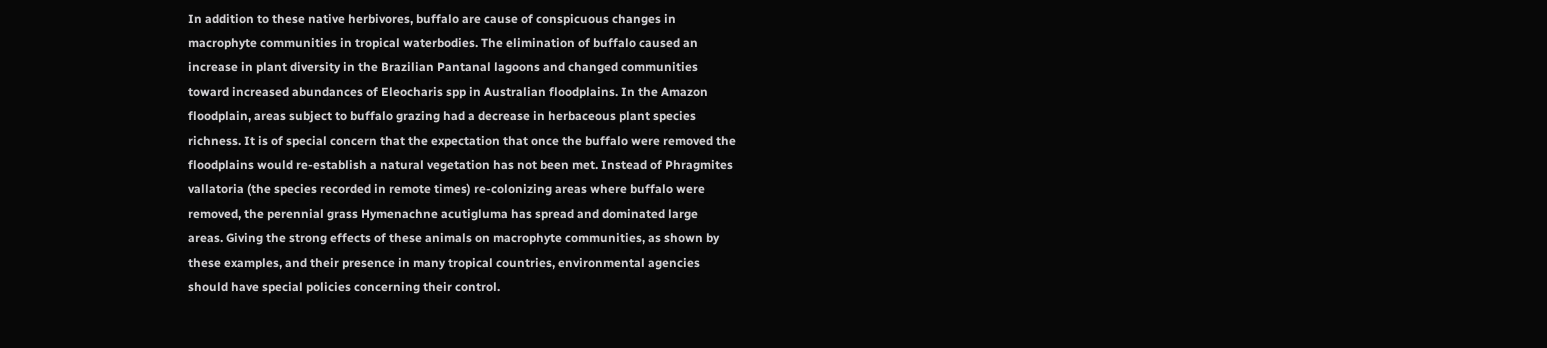In addition to these native herbivores, buffalo are cause of conspicuous changes in
macrophyte communities in tropical waterbodies. The elimination of buffalo caused an
increase in plant diversity in the Brazilian Pantanal lagoons and changed communities
toward increased abundances of Eleocharis spp in Australian floodplains. In the Amazon
floodplain, areas subject to buffalo grazing had a decrease in herbaceous plant species
richness. It is of special concern that the expectation that once the buffalo were removed the
floodplains would re-establish a natural vegetation has not been met. Instead of Phragmites
vallatoria (the species recorded in remote times) re-colonizing areas where buffalo were
removed, the perennial grass Hymenachne acutigluma has spread and dominated large
areas. Giving the strong effects of these animals on macrophyte communities, as shown by
these examples, and their presence in many tropical countries, environmental agencies
should have special policies concerning their control.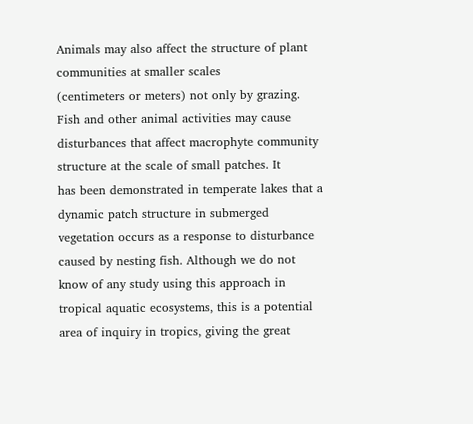Animals may also affect the structure of plant communities at smaller scales
(centimeters or meters) not only by grazing. Fish and other animal activities may cause
disturbances that affect macrophyte community structure at the scale of small patches. It
has been demonstrated in temperate lakes that a dynamic patch structure in submerged
vegetation occurs as a response to disturbance caused by nesting fish. Although we do not
know of any study using this approach in tropical aquatic ecosystems, this is a potential
area of inquiry in tropics, giving the great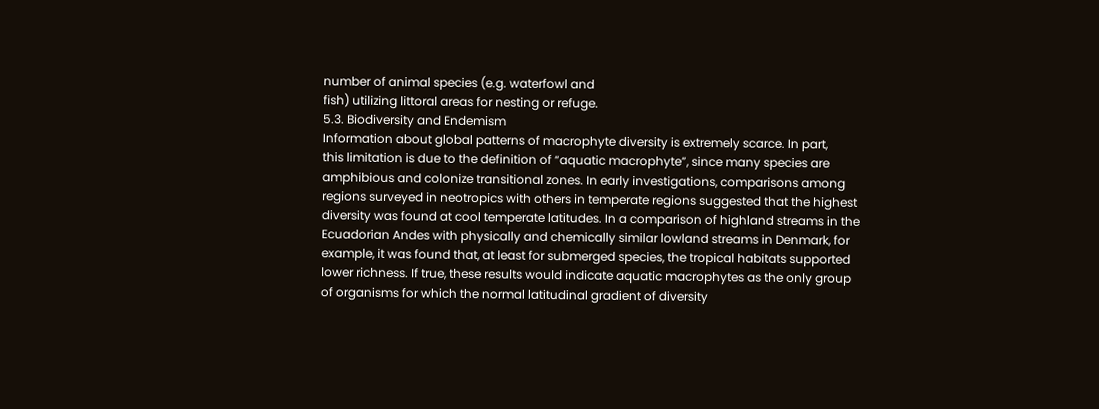number of animal species (e.g. waterfowl and
fish) utilizing littoral areas for nesting or refuge.
5.3. Biodiversity and Endemism
Information about global patterns of macrophyte diversity is extremely scarce. In part,
this limitation is due to the definition of “aquatic macrophyte”, since many species are
amphibious and colonize transitional zones. In early investigations, comparisons among
regions surveyed in neotropics with others in temperate regions suggested that the highest
diversity was found at cool temperate latitudes. In a comparison of highland streams in the
Ecuadorian Andes with physically and chemically similar lowland streams in Denmark, for
example, it was found that, at least for submerged species, the tropical habitats supported
lower richness. If true, these results would indicate aquatic macrophytes as the only group
of organisms for which the normal latitudinal gradient of diversity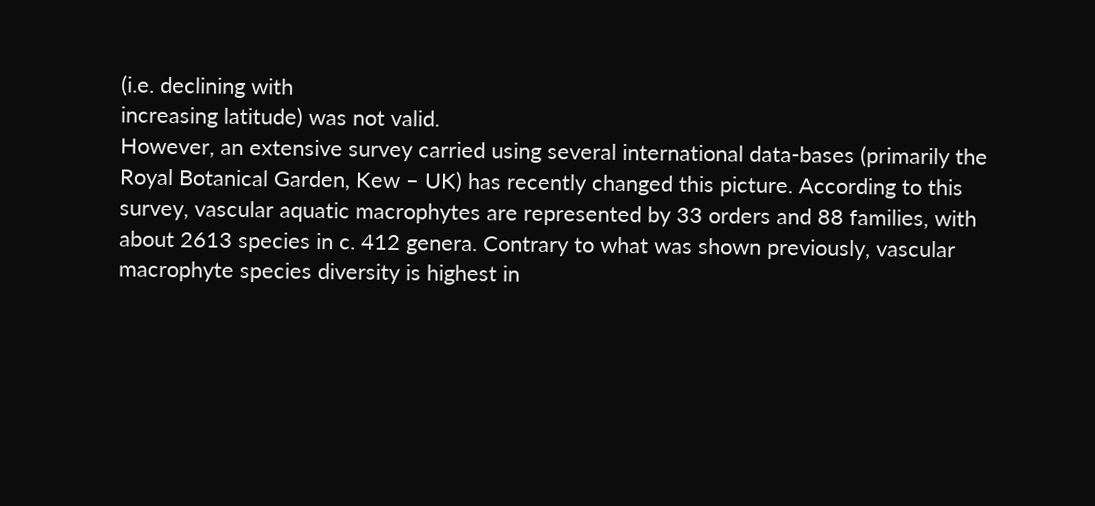(i.e. declining with
increasing latitude) was not valid.
However, an extensive survey carried using several international data-bases (primarily the
Royal Botanical Garden, Kew – UK) has recently changed this picture. According to this
survey, vascular aquatic macrophytes are represented by 33 orders and 88 families, with
about 2613 species in c. 412 genera. Contrary to what was shown previously, vascular
macrophyte species diversity is highest in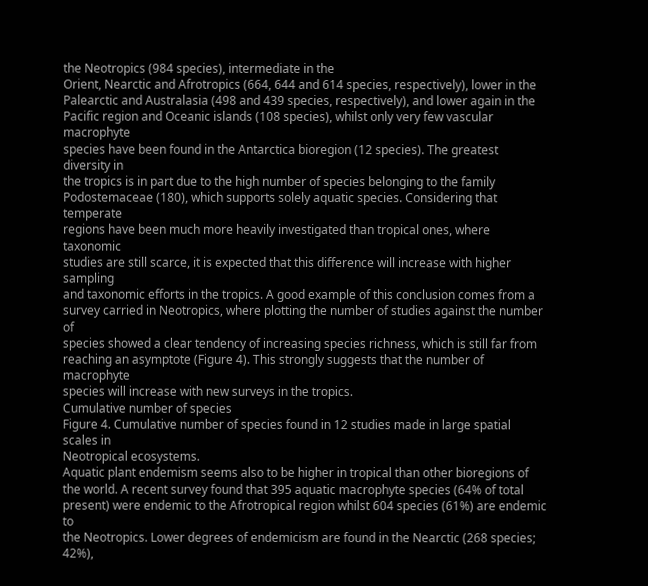the Neotropics (984 species), intermediate in the
Orient, Nearctic and Afrotropics (664, 644 and 614 species, respectively), lower in the
Palearctic and Australasia (498 and 439 species, respectively), and lower again in the
Pacific region and Oceanic islands (108 species), whilst only very few vascular macrophyte
species have been found in the Antarctica bioregion (12 species). The greatest diversity in
the tropics is in part due to the high number of species belonging to the family
Podostemaceae (180), which supports solely aquatic species. Considering that temperate
regions have been much more heavily investigated than tropical ones, where taxonomic
studies are still scarce, it is expected that this difference will increase with higher sampling
and taxonomic efforts in the tropics. A good example of this conclusion comes from a
survey carried in Neotropics, where plotting the number of studies against the number of
species showed a clear tendency of increasing species richness, which is still far from
reaching an asymptote (Figure 4). This strongly suggests that the number of macrophyte
species will increase with new surveys in the tropics.
Cumulative number of species
Figure 4. Cumulative number of species found in 12 studies made in large spatial scales in
Neotropical ecosystems.
Aquatic plant endemism seems also to be higher in tropical than other bioregions of
the world. A recent survey found that 395 aquatic macrophyte species (64% of total
present) were endemic to the Afrotropical region whilst 604 species (61%) are endemic to
the Neotropics. Lower degrees of endemicism are found in the Nearctic (268 species; 42%),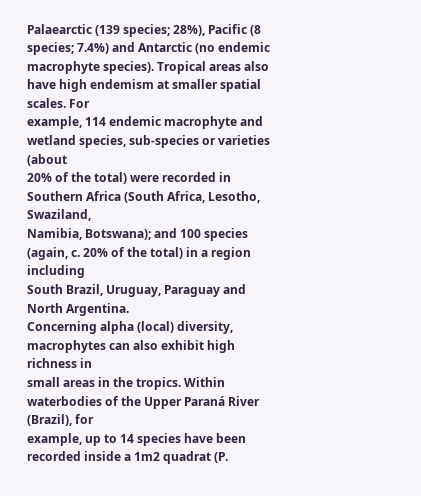Palaearctic (139 species; 28%), Pacific (8 species; 7.4%) and Antarctic (no endemic
macrophyte species). Tropical areas also have high endemism at smaller spatial scales. For
example, 114 endemic macrophyte and wetland species, sub-species or varieties (about
20% of the total) were recorded in Southern Africa (South Africa, Lesotho, Swaziland,
Namibia, Botswana); and 100 species (again, c. 20% of the total) in a region including
South Brazil, Uruguay, Paraguay and North Argentina.
Concerning alpha (local) diversity, macrophytes can also exhibit high richness in
small areas in the tropics. Within waterbodies of the Upper Paraná River (Brazil), for
example, up to 14 species have been recorded inside a 1m2 quadrat (P.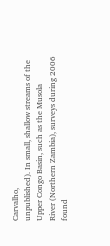Carvalho,
unpublished). In small, shallow streams of the Upper Congo Basin, such as the Musola
River (Northern Zambia), surveys during 2006 found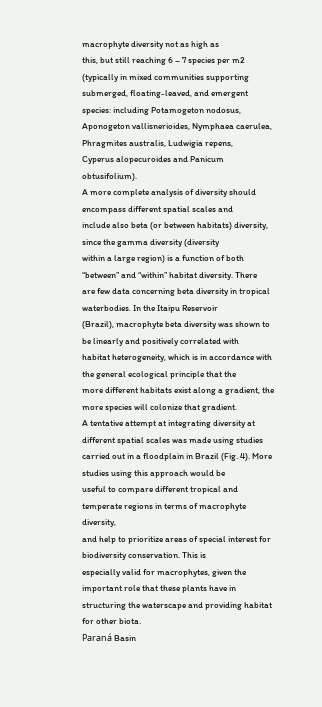macrophyte diversity not as high as
this, but still reaching 6 – 7 species per m2 (typically in mixed communities supporting
submerged, floating-leaved, and emergent species: including Potamogeton nodosus,
Aponogeton vallisnerioides, Nymphaea caerulea, Phragmites australis, Ludwigia repens,
Cyperus alopecuroides and Panicum obtusifolium).
A more complete analysis of diversity should encompass different spatial scales and
include also beta (or between habitats) diversity, since the gamma diversity (diversity
within a large region) is a function of both “between” and “within” habitat diversity. There
are few data concerning beta diversity in tropical waterbodies. In the Itaipu Reservoir
(Brazil), macrophyte beta diversity was shown to be linearly and positively correlated with
habitat heterogeneity, which is in accordance with the general ecological principle that the
more different habitats exist along a gradient, the more species will colonize that gradient.
A tentative attempt at integrating diversity at different spatial scales was made using studies
carried out in a floodplain in Brazil (Fig. 4). More studies using this approach would be
useful to compare different tropical and temperate regions in terms of macrophyte diversity,
and help to prioritize areas of special interest for biodiversity conservation. This is
especially valid for macrophytes, given the important role that these plants have in
structuring the waterscape and providing habitat for other biota.
Paraná Basin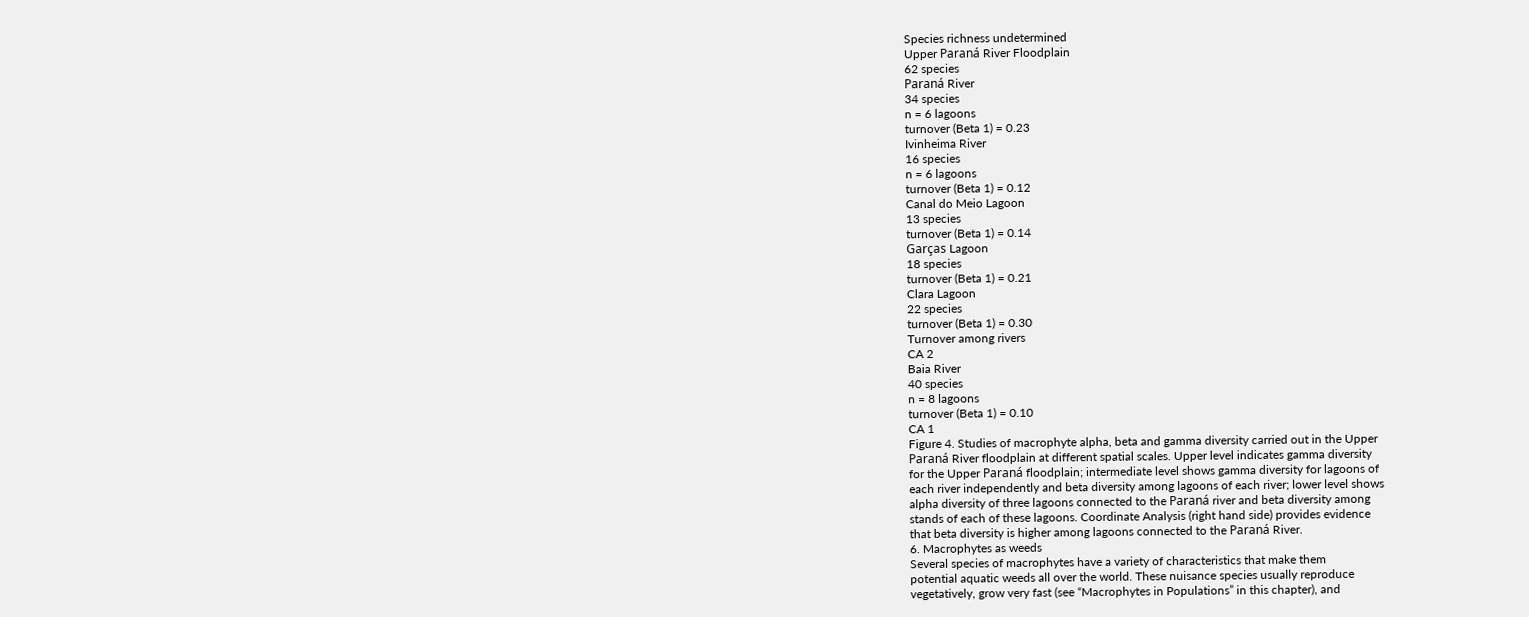Species richness undetermined
Upper Paraná River Floodplain
62 species
Paraná River
34 species
n = 6 lagoons
turnover (Beta 1) = 0.23
Ivinheima River
16 species
n = 6 lagoons
turnover (Beta 1) = 0.12
Canal do Meio Lagoon
13 species
turnover (Beta 1) = 0.14
Garças Lagoon
18 species
turnover (Beta 1) = 0.21
Clara Lagoon
22 species
turnover (Beta 1) = 0.30
Turnover among rivers
CA 2
Baia River
40 species
n = 8 lagoons
turnover (Beta 1) = 0.10
CA 1
Figure 4. Studies of macrophyte alpha, beta and gamma diversity carried out in the Upper
Paraná River floodplain at different spatial scales. Upper level indicates gamma diversity
for the Upper Paraná floodplain; intermediate level shows gamma diversity for lagoons of
each river independently and beta diversity among lagoons of each river; lower level shows
alpha diversity of three lagoons connected to the Paraná river and beta diversity among
stands of each of these lagoons. Coordinate Analysis (right hand side) provides evidence
that beta diversity is higher among lagoons connected to the Paraná River.
6. Macrophytes as weeds
Several species of macrophytes have a variety of characteristics that make them
potential aquatic weeds all over the world. These nuisance species usually reproduce
vegetatively, grow very fast (see “Macrophytes in Populations” in this chapter), and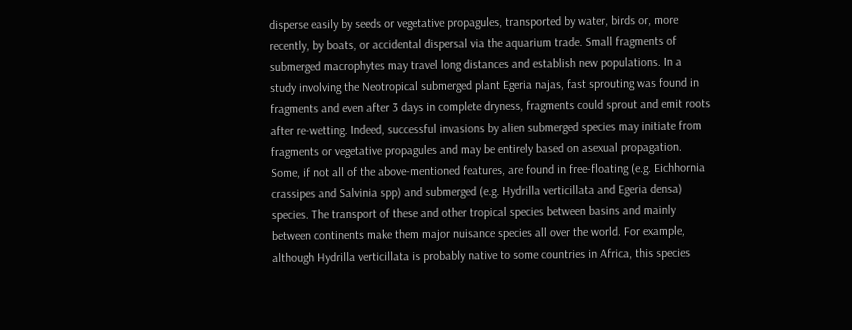disperse easily by seeds or vegetative propagules, transported by water, birds or, more
recently, by boats, or accidental dispersal via the aquarium trade. Small fragments of
submerged macrophytes may travel long distances and establish new populations. In a
study involving the Neotropical submerged plant Egeria najas, fast sprouting was found in
fragments and even after 3 days in complete dryness, fragments could sprout and emit roots
after re-wetting. Indeed, successful invasions by alien submerged species may initiate from
fragments or vegetative propagules and may be entirely based on asexual propagation.
Some, if not all of the above-mentioned features, are found in free-floating (e.g. Eichhornia
crassipes and Salvinia spp) and submerged (e.g. Hydrilla verticillata and Egeria densa)
species. The transport of these and other tropical species between basins and mainly
between continents make them major nuisance species all over the world. For example,
although Hydrilla verticillata is probably native to some countries in Africa, this species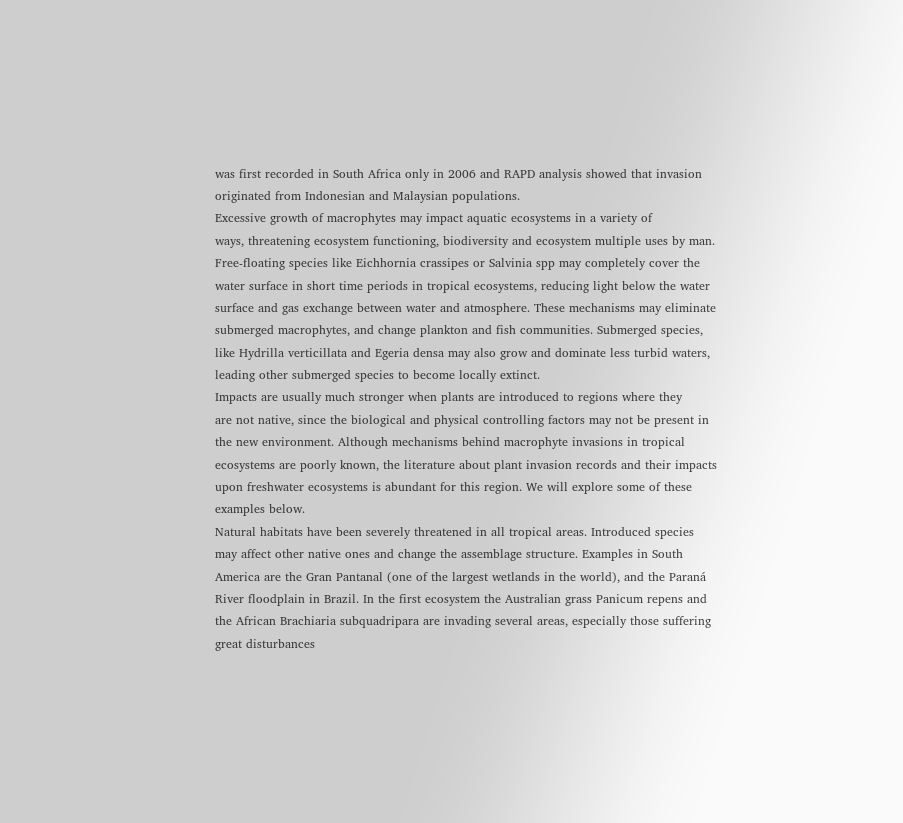was first recorded in South Africa only in 2006 and RAPD analysis showed that invasion
originated from Indonesian and Malaysian populations.
Excessive growth of macrophytes may impact aquatic ecosystems in a variety of
ways, threatening ecosystem functioning, biodiversity and ecosystem multiple uses by man.
Free-floating species like Eichhornia crassipes or Salvinia spp may completely cover the
water surface in short time periods in tropical ecosystems, reducing light below the water
surface and gas exchange between water and atmosphere. These mechanisms may eliminate
submerged macrophytes, and change plankton and fish communities. Submerged species,
like Hydrilla verticillata and Egeria densa may also grow and dominate less turbid waters,
leading other submerged species to become locally extinct.
Impacts are usually much stronger when plants are introduced to regions where they
are not native, since the biological and physical controlling factors may not be present in
the new environment. Although mechanisms behind macrophyte invasions in tropical
ecosystems are poorly known, the literature about plant invasion records and their impacts
upon freshwater ecosystems is abundant for this region. We will explore some of these
examples below.
Natural habitats have been severely threatened in all tropical areas. Introduced species
may affect other native ones and change the assemblage structure. Examples in South
America are the Gran Pantanal (one of the largest wetlands in the world), and the Paraná
River floodplain in Brazil. In the first ecosystem the Australian grass Panicum repens and
the African Brachiaria subquadripara are invading several areas, especially those suffering
great disturbances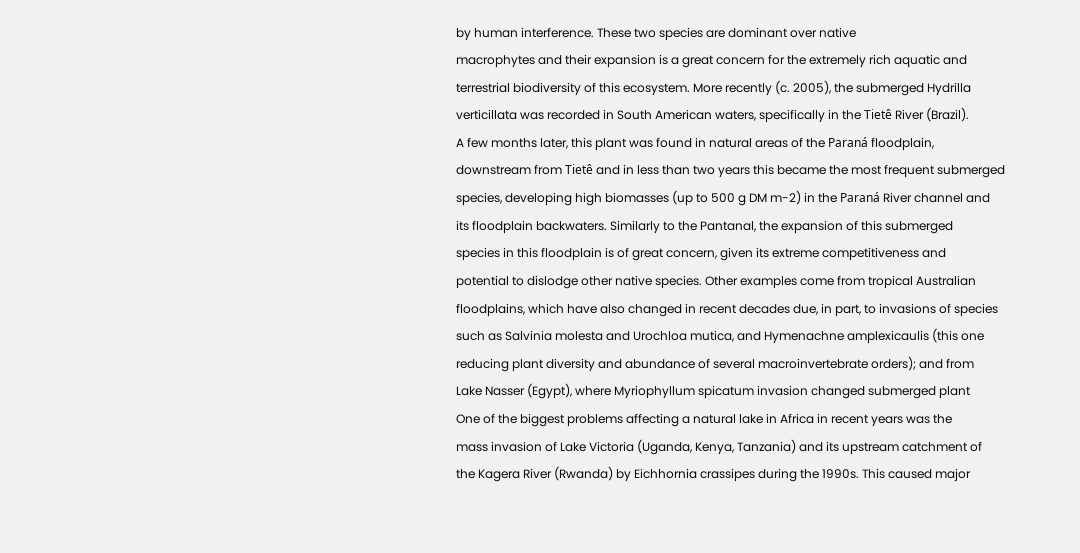by human interference. These two species are dominant over native
macrophytes and their expansion is a great concern for the extremely rich aquatic and
terrestrial biodiversity of this ecosystem. More recently (c. 2005), the submerged Hydrilla
verticillata was recorded in South American waters, specifically in the Tietê River (Brazil).
A few months later, this plant was found in natural areas of the Paraná floodplain,
downstream from Tietê and in less than two years this became the most frequent submerged
species, developing high biomasses (up to 500 g DM m-2) in the Paraná River channel and
its floodplain backwaters. Similarly to the Pantanal, the expansion of this submerged
species in this floodplain is of great concern, given its extreme competitiveness and
potential to dislodge other native species. Other examples come from tropical Australian
floodplains, which have also changed in recent decades due, in part, to invasions of species
such as Salvinia molesta and Urochloa mutica, and Hymenachne amplexicaulis (this one
reducing plant diversity and abundance of several macroinvertebrate orders); and from
Lake Nasser (Egypt), where Myriophyllum spicatum invasion changed submerged plant
One of the biggest problems affecting a natural lake in Africa in recent years was the
mass invasion of Lake Victoria (Uganda, Kenya, Tanzania) and its upstream catchment of
the Kagera River (Rwanda) by Eichhornia crassipes during the 1990s. This caused major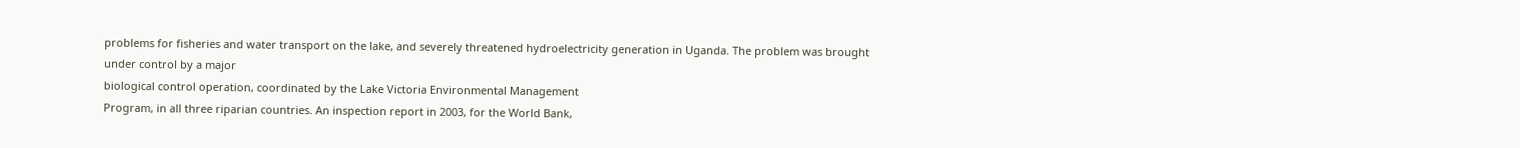problems for fisheries and water transport on the lake, and severely threatened hydroelectricity generation in Uganda. The problem was brought under control by a major
biological control operation, coordinated by the Lake Victoria Environmental Management
Program, in all three riparian countries. An inspection report in 2003, for the World Bank,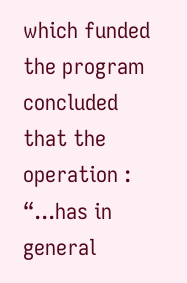which funded the program concluded that the operation :
“...has in general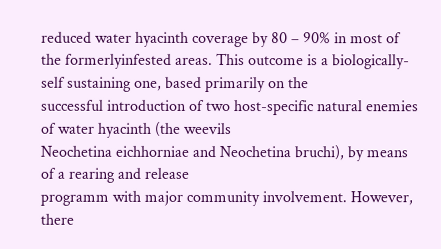reduced water hyacinth coverage by 80 – 90% in most of the formerlyinfested areas. This outcome is a biologically-self sustaining one, based primarily on the
successful introduction of two host-specific natural enemies of water hyacinth (the weevils
Neochetina eichhorniae and Neochetina bruchi), by means of a rearing and release
programm with major community involvement. However, there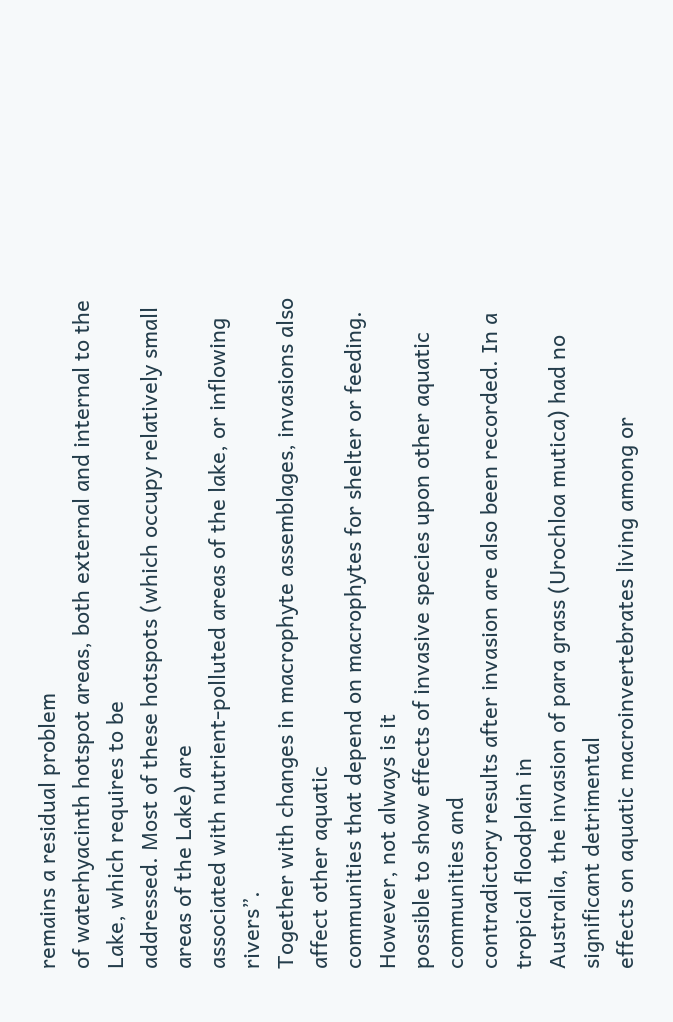remains a residual problem
of waterhyacinth hotspot areas, both external and internal to the Lake, which requires to be
addressed. Most of these hotspots (which occupy relatively small areas of the Lake) are
associated with nutrient-polluted areas of the lake, or inflowing rivers”.
Together with changes in macrophyte assemblages, invasions also affect other aquatic
communities that depend on macrophytes for shelter or feeding. However, not always is it
possible to show effects of invasive species upon other aquatic communities and
contradictory results after invasion are also been recorded. In a tropical floodplain in
Australia, the invasion of para grass (Urochloa mutica) had no significant detrimental
effects on aquatic macroinvertebrates living among or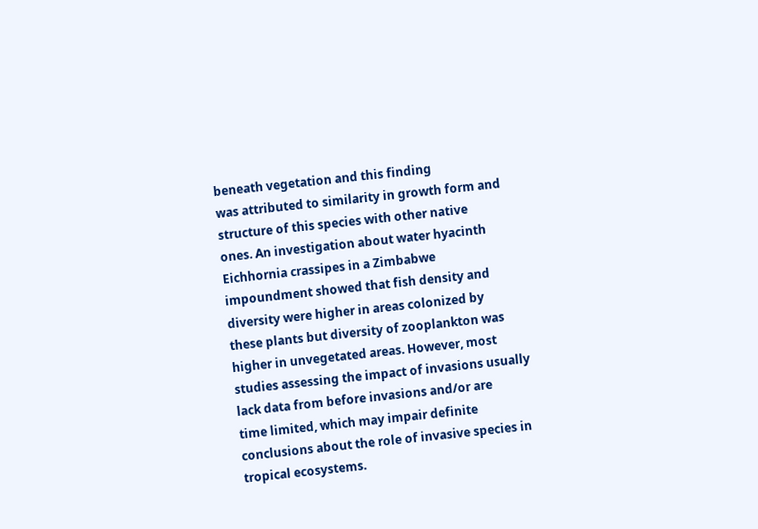beneath vegetation and this finding
was attributed to similarity in growth form and structure of this species with other native
ones. An investigation about water hyacinth Eichhornia crassipes in a Zimbabwe
impoundment showed that fish density and diversity were higher in areas colonized by
these plants but diversity of zooplankton was higher in unvegetated areas. However, most
studies assessing the impact of invasions usually lack data from before invasions and/or are
time limited, which may impair definite conclusions about the role of invasive species in
tropical ecosystems.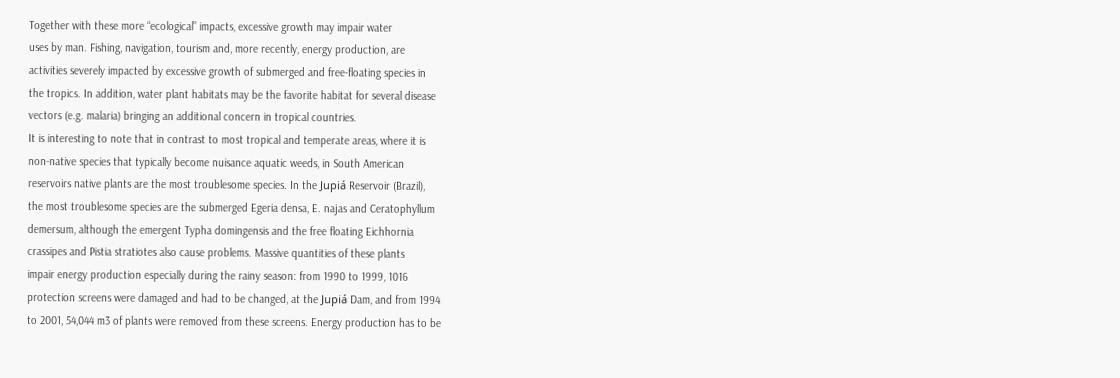Together with these more “ecological” impacts, excessive growth may impair water
uses by man. Fishing, navigation, tourism and, more recently, energy production, are
activities severely impacted by excessive growth of submerged and free-floating species in
the tropics. In addition, water plant habitats may be the favorite habitat for several disease
vectors (e.g. malaria) bringing an additional concern in tropical countries.
It is interesting to note that in contrast to most tropical and temperate areas, where it is
non-native species that typically become nuisance aquatic weeds, in South American
reservoirs native plants are the most troublesome species. In the Jupiá Reservoir (Brazil),
the most troublesome species are the submerged Egeria densa, E. najas and Ceratophyllum
demersum, although the emergent Typha domingensis and the free floating Eichhornia
crassipes and Pistia stratiotes also cause problems. Massive quantities of these plants
impair energy production especially during the rainy season: from 1990 to 1999, 1016
protection screens were damaged and had to be changed, at the Jupiá Dam, and from 1994
to 2001, 54,044 m3 of plants were removed from these screens. Energy production has to be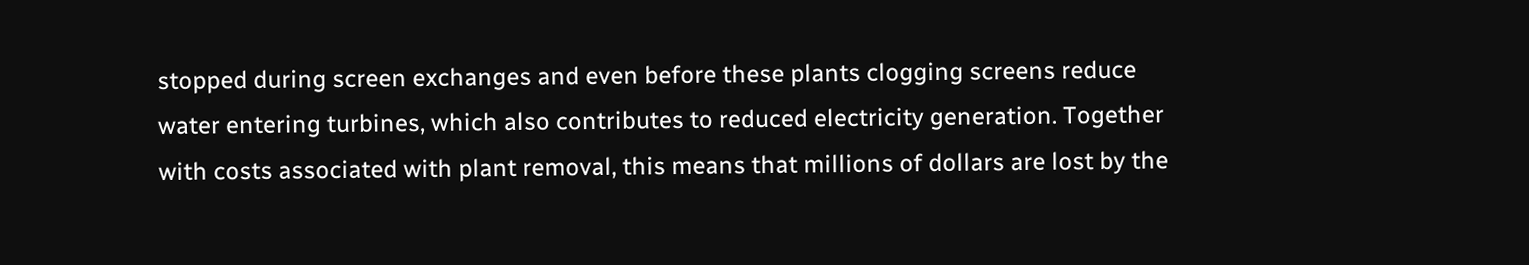stopped during screen exchanges and even before these plants clogging screens reduce
water entering turbines, which also contributes to reduced electricity generation. Together
with costs associated with plant removal, this means that millions of dollars are lost by the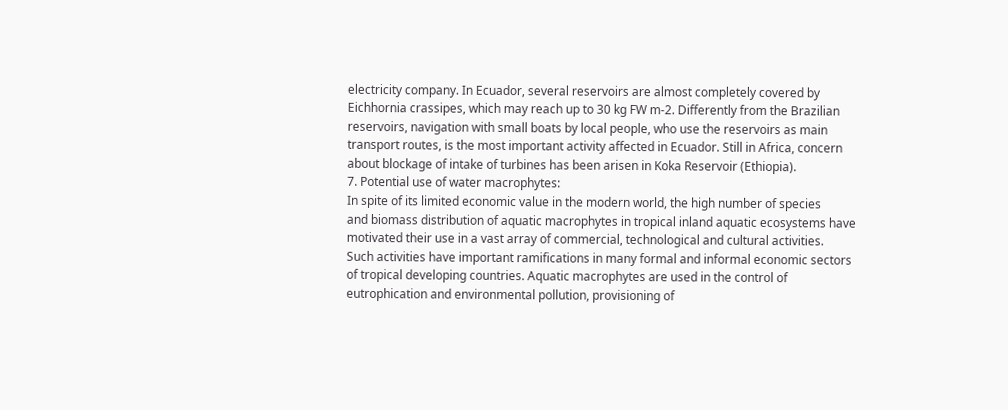electricity company. In Ecuador, several reservoirs are almost completely covered by
Eichhornia crassipes, which may reach up to 30 kg FW m-2. Differently from the Brazilian
reservoirs, navigation with small boats by local people, who use the reservoirs as main
transport routes, is the most important activity affected in Ecuador. Still in Africa, concern
about blockage of intake of turbines has been arisen in Koka Reservoir (Ethiopia).
7. Potential use of water macrophytes:
In spite of its limited economic value in the modern world, the high number of species
and biomass distribution of aquatic macrophytes in tropical inland aquatic ecosystems have
motivated their use in a vast array of commercial, technological and cultural activities.
Such activities have important ramifications in many formal and informal economic sectors
of tropical developing countries. Aquatic macrophytes are used in the control of
eutrophication and environmental pollution, provisioning of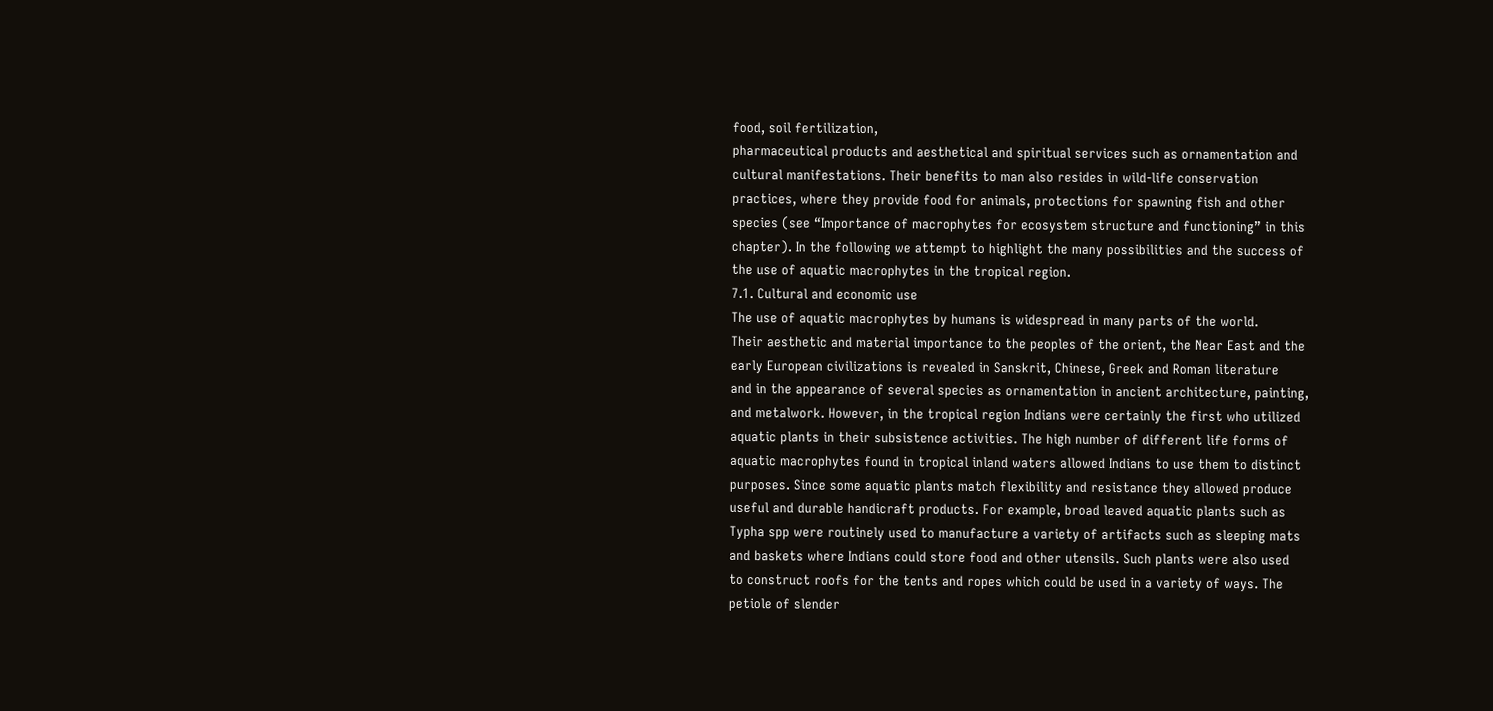food, soil fertilization,
pharmaceutical products and aesthetical and spiritual services such as ornamentation and
cultural manifestations. Their benefits to man also resides in wild-life conservation
practices, where they provide food for animals, protections for spawning fish and other
species (see “Importance of macrophytes for ecosystem structure and functioning” in this
chapter). In the following we attempt to highlight the many possibilities and the success of
the use of aquatic macrophytes in the tropical region.
7.1. Cultural and economic use
The use of aquatic macrophytes by humans is widespread in many parts of the world.
Their aesthetic and material importance to the peoples of the orient, the Near East and the
early European civilizations is revealed in Sanskrit, Chinese, Greek and Roman literature
and in the appearance of several species as ornamentation in ancient architecture, painting,
and metalwork. However, in the tropical region Indians were certainly the first who utilized
aquatic plants in their subsistence activities. The high number of different life forms of
aquatic macrophytes found in tropical inland waters allowed Indians to use them to distinct
purposes. Since some aquatic plants match flexibility and resistance they allowed produce
useful and durable handicraft products. For example, broad leaved aquatic plants such as
Typha spp were routinely used to manufacture a variety of artifacts such as sleeping mats
and baskets where Indians could store food and other utensils. Such plants were also used
to construct roofs for the tents and ropes which could be used in a variety of ways. The
petiole of slender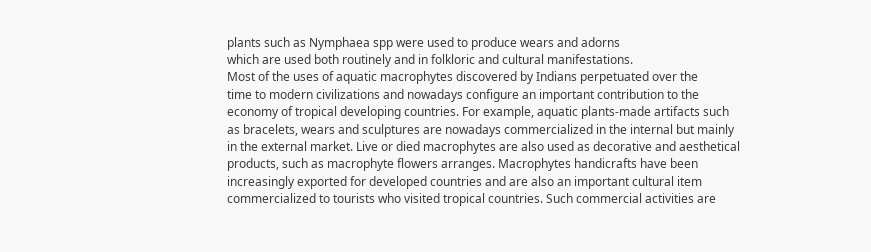plants such as Nymphaea spp were used to produce wears and adorns
which are used both routinely and in folkloric and cultural manifestations.
Most of the uses of aquatic macrophytes discovered by Indians perpetuated over the
time to modern civilizations and nowadays configure an important contribution to the
economy of tropical developing countries. For example, aquatic plants-made artifacts such
as bracelets, wears and sculptures are nowadays commercialized in the internal but mainly
in the external market. Live or died macrophytes are also used as decorative and aesthetical
products, such as macrophyte flowers arranges. Macrophytes handicrafts have been
increasingly exported for developed countries and are also an important cultural item
commercialized to tourists who visited tropical countries. Such commercial activities are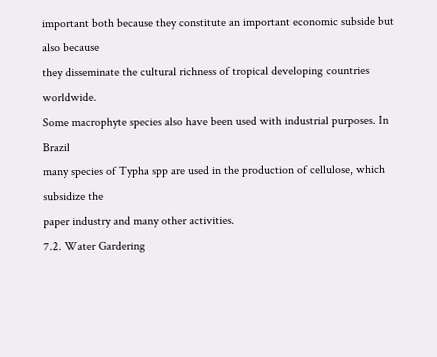important both because they constitute an important economic subside but also because
they disseminate the cultural richness of tropical developing countries worldwide.
Some macrophyte species also have been used with industrial purposes. In Brazil
many species of Typha spp are used in the production of cellulose, which subsidize the
paper industry and many other activities.
7.2. Water Gardering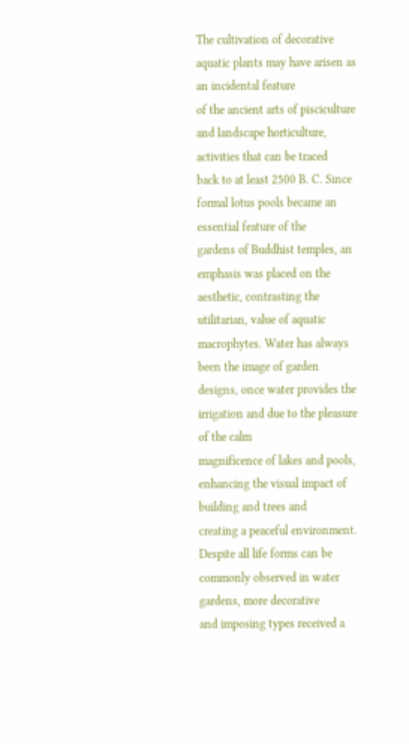The cultivation of decorative aquatic plants may have arisen as an incidental feature
of the ancient arts of pisciculture and landscape horticulture, activities that can be traced
back to at least 2500 B. C. Since formal lotus pools became an essential feature of the
gardens of Buddhist temples, an emphasis was placed on the aesthetic, contrasting the
utilitarian, value of aquatic macrophytes. Water has always been the image of garden
designs, once water provides the irrigation and due to the pleasure of the calm
magnificence of lakes and pools, enhancing the visual impact of building and trees and
creating a peaceful environment.
Despite all life forms can be commonly observed in water gardens, more decorative
and imposing types received a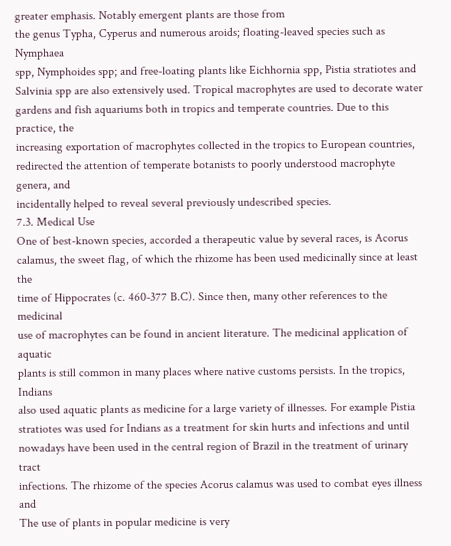greater emphasis. Notably emergent plants are those from
the genus Typha, Cyperus and numerous aroids; floating-leaved species such as Nymphaea
spp, Nymphoides spp; and free-loating plants like Eichhornia spp, Pistia stratiotes and
Salvinia spp are also extensively used. Tropical macrophytes are used to decorate water
gardens and fish aquariums both in tropics and temperate countries. Due to this practice, the
increasing exportation of macrophytes collected in the tropics to European countries,
redirected the attention of temperate botanists to poorly understood macrophyte genera, and
incidentally helped to reveal several previously undescribed species.
7.3. Medical Use
One of best-known species, accorded a therapeutic value by several races, is Acorus
calamus, the sweet flag, of which the rhizome has been used medicinally since at least the
time of Hippocrates (c. 460-377 B.C). Since then, many other references to the medicinal
use of macrophytes can be found in ancient literature. The medicinal application of aquatic
plants is still common in many places where native customs persists. In the tropics, Indians
also used aquatic plants as medicine for a large variety of illnesses. For example Pistia
stratiotes was used for Indians as a treatment for skin hurts and infections and until
nowadays have been used in the central region of Brazil in the treatment of urinary tract
infections. The rhizome of the species Acorus calamus was used to combat eyes illness and
The use of plants in popular medicine is very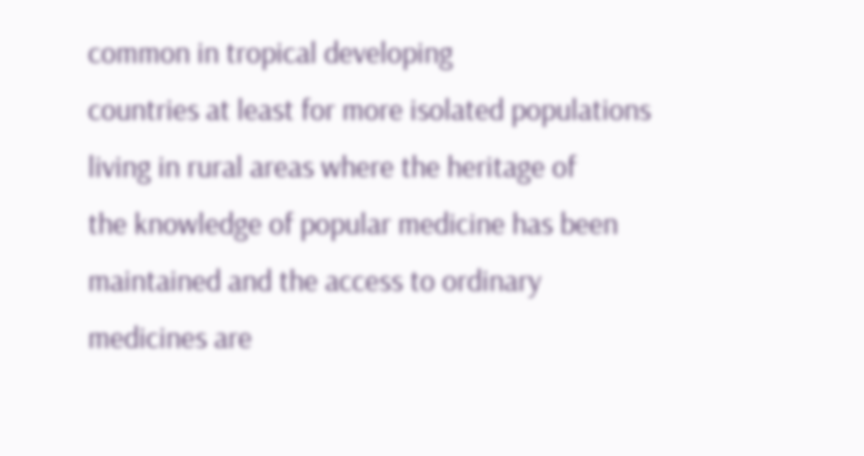common in tropical developing
countries at least for more isolated populations living in rural areas where the heritage of
the knowledge of popular medicine has been maintained and the access to ordinary
medicines are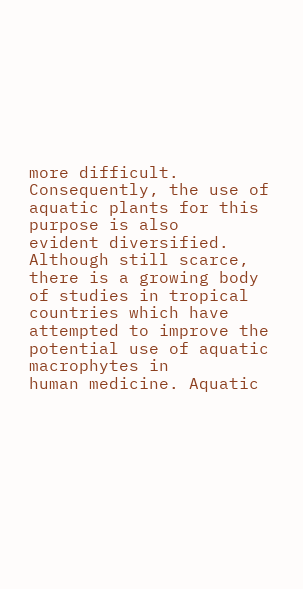more difficult. Consequently, the use of aquatic plants for this purpose is also
evident diversified. Although still scarce, there is a growing body of studies in tropical
countries which have attempted to improve the potential use of aquatic macrophytes in
human medicine. Aquatic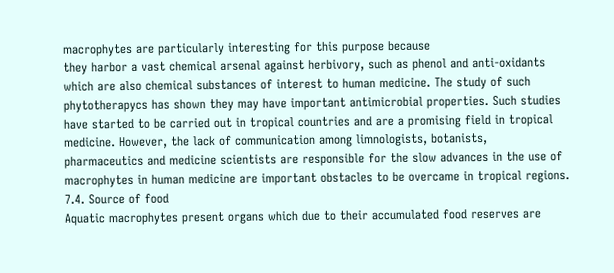macrophytes are particularly interesting for this purpose because
they harbor a vast chemical arsenal against herbivory, such as phenol and anti-oxidants
which are also chemical substances of interest to human medicine. The study of such
phytotherapycs has shown they may have important antimicrobial properties. Such studies
have started to be carried out in tropical countries and are a promising field in tropical
medicine. However, the lack of communication among limnologists, botanists,
pharmaceutics and medicine scientists are responsible for the slow advances in the use of
macrophytes in human medicine are important obstacles to be overcame in tropical regions.
7.4. Source of food
Aquatic macrophytes present organs which due to their accumulated food reserves are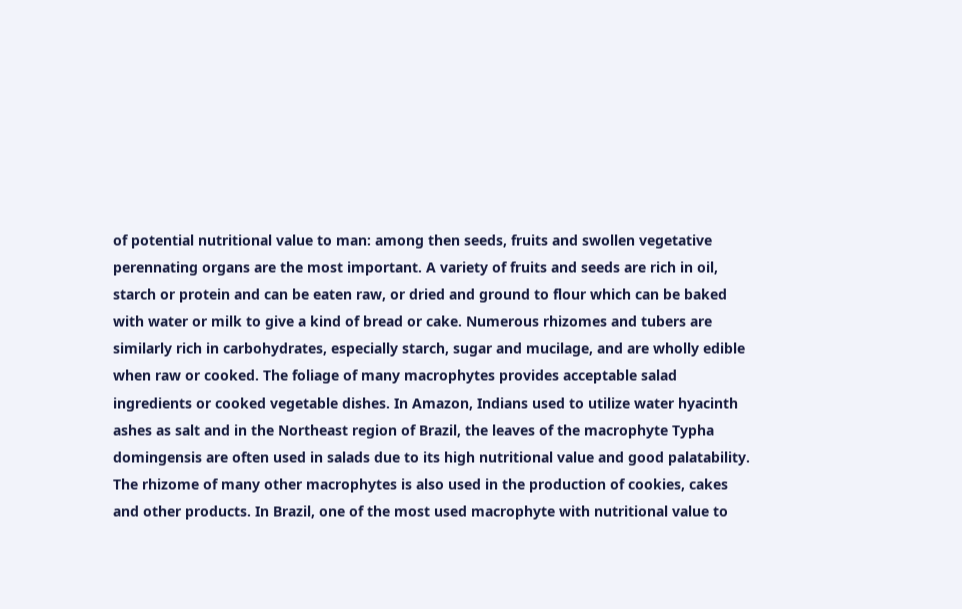of potential nutritional value to man: among then seeds, fruits and swollen vegetative
perennating organs are the most important. A variety of fruits and seeds are rich in oil,
starch or protein and can be eaten raw, or dried and ground to flour which can be baked
with water or milk to give a kind of bread or cake. Numerous rhizomes and tubers are
similarly rich in carbohydrates, especially starch, sugar and mucilage, and are wholly edible
when raw or cooked. The foliage of many macrophytes provides acceptable salad
ingredients or cooked vegetable dishes. In Amazon, Indians used to utilize water hyacinth
ashes as salt and in the Northeast region of Brazil, the leaves of the macrophyte Typha
domingensis are often used in salads due to its high nutritional value and good palatability.
The rhizome of many other macrophytes is also used in the production of cookies, cakes
and other products. In Brazil, one of the most used macrophyte with nutritional value to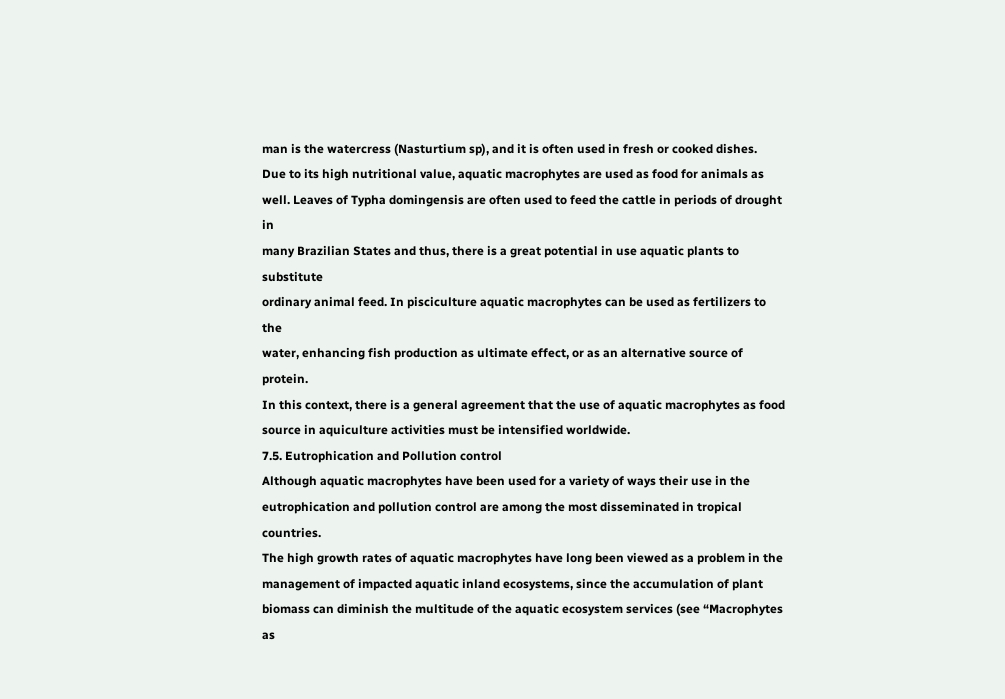man is the watercress (Nasturtium sp), and it is often used in fresh or cooked dishes.
Due to its high nutritional value, aquatic macrophytes are used as food for animals as
well. Leaves of Typha domingensis are often used to feed the cattle in periods of drought in
many Brazilian States and thus, there is a great potential in use aquatic plants to substitute
ordinary animal feed. In pisciculture aquatic macrophytes can be used as fertilizers to the
water, enhancing fish production as ultimate effect, or as an alternative source of protein.
In this context, there is a general agreement that the use of aquatic macrophytes as food
source in aquiculture activities must be intensified worldwide.
7.5. Eutrophication and Pollution control
Although aquatic macrophytes have been used for a variety of ways their use in the
eutrophication and pollution control are among the most disseminated in tropical countries.
The high growth rates of aquatic macrophytes have long been viewed as a problem in the
management of impacted aquatic inland ecosystems, since the accumulation of plant
biomass can diminish the multitude of the aquatic ecosystem services (see “Macrophytes as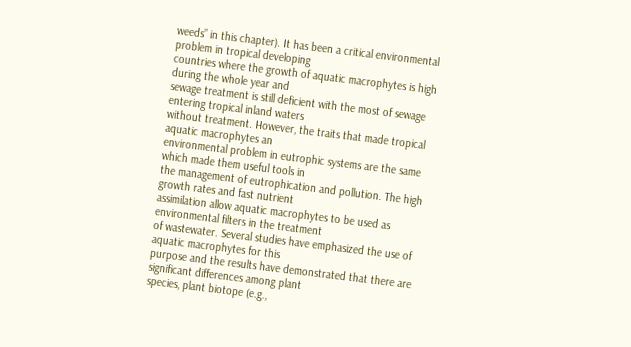weeds” in this chapter). It has been a critical environmental problem in tropical developing
countries where the growth of aquatic macrophytes is high during the whole year and
sewage treatment is still deficient with the most of sewage entering tropical inland waters
without treatment. However, the traits that made tropical aquatic macrophytes an
environmental problem in eutrophic systems are the same which made them useful tools in
the management of eutrophication and pollution. The high growth rates and fast nutrient
assimilation allow aquatic macrophytes to be used as environmental filters in the treatment
of wastewater. Several studies have emphasized the use of aquatic macrophytes for this
purpose and the results have demonstrated that there are significant differences among plant
species, plant biotope (e.g.,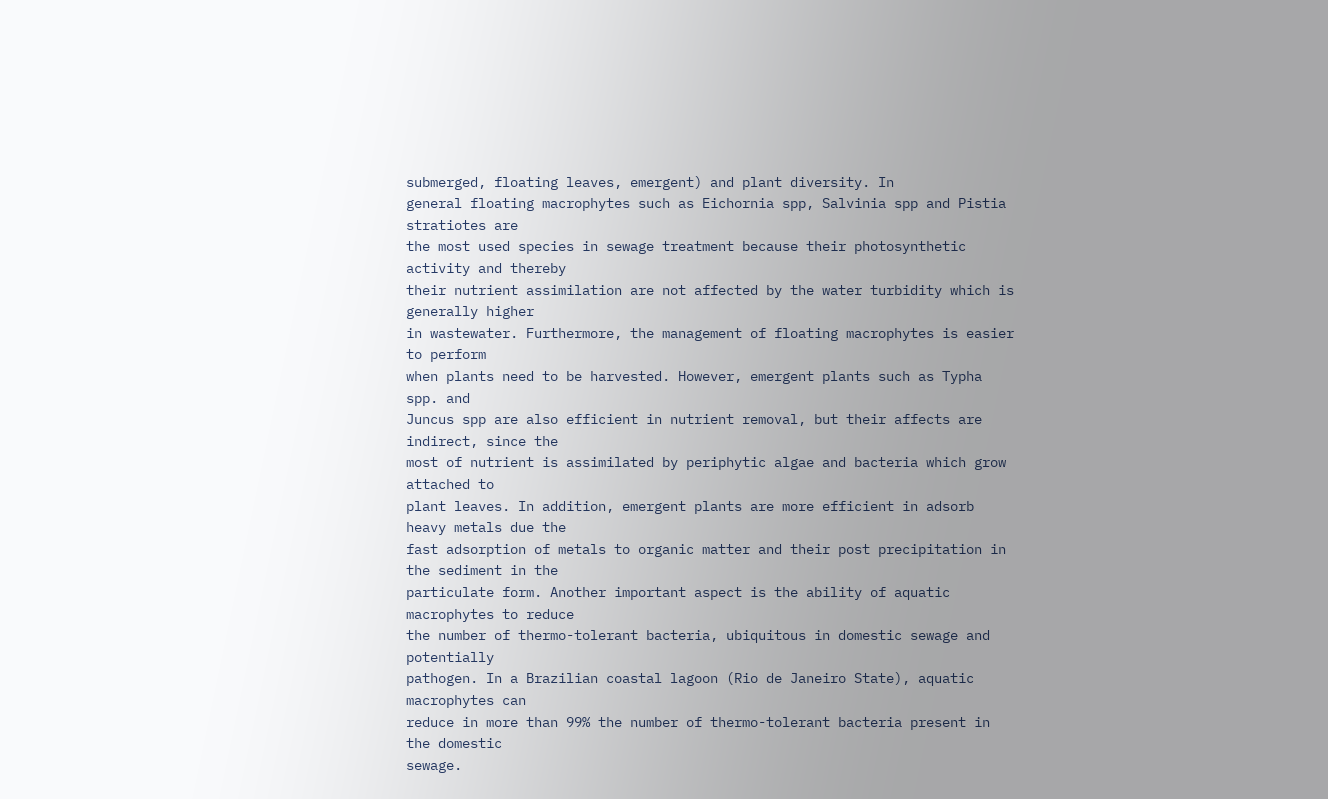submerged, floating leaves, emergent) and plant diversity. In
general floating macrophytes such as Eichornia spp, Salvinia spp and Pistia stratiotes are
the most used species in sewage treatment because their photosynthetic activity and thereby
their nutrient assimilation are not affected by the water turbidity which is generally higher
in wastewater. Furthermore, the management of floating macrophytes is easier to perform
when plants need to be harvested. However, emergent plants such as Typha spp. and
Juncus spp are also efficient in nutrient removal, but their affects are indirect, since the
most of nutrient is assimilated by periphytic algae and bacteria which grow attached to
plant leaves. In addition, emergent plants are more efficient in adsorb heavy metals due the
fast adsorption of metals to organic matter and their post precipitation in the sediment in the
particulate form. Another important aspect is the ability of aquatic macrophytes to reduce
the number of thermo-tolerant bacteria, ubiquitous in domestic sewage and potentially
pathogen. In a Brazilian coastal lagoon (Rio de Janeiro State), aquatic macrophytes can
reduce in more than 99% the number of thermo-tolerant bacteria present in the domestic
sewage.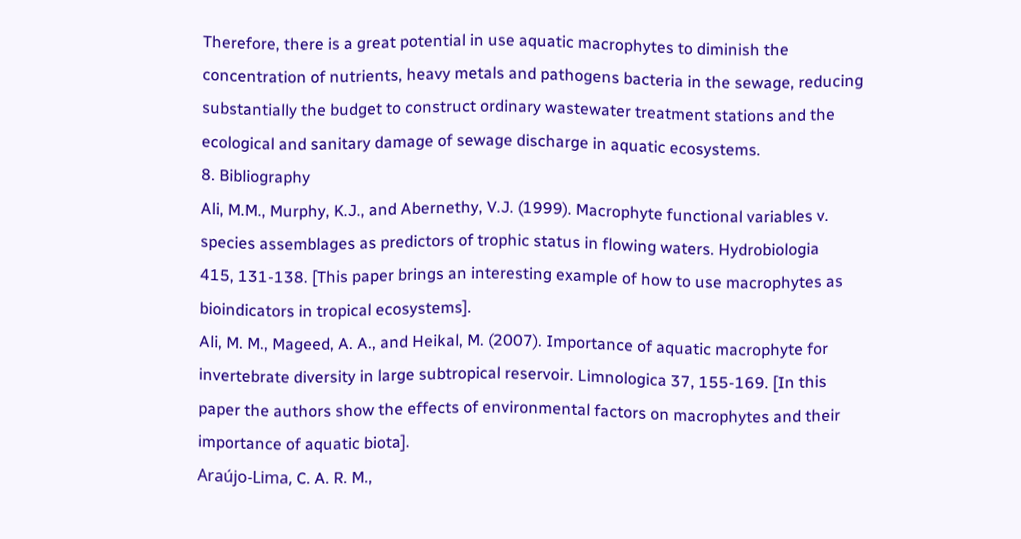Therefore, there is a great potential in use aquatic macrophytes to diminish the
concentration of nutrients, heavy metals and pathogens bacteria in the sewage, reducing
substantially the budget to construct ordinary wastewater treatment stations and the
ecological and sanitary damage of sewage discharge in aquatic ecosystems.
8. Bibliography
Ali, M.M., Murphy, K.J., and Abernethy, V.J. (1999). Macrophyte functional variables v.
species assemblages as predictors of trophic status in flowing waters. Hydrobiologia
415, 131-138. [This paper brings an interesting example of how to use macrophytes as
bioindicators in tropical ecosystems].
Ali, M. M., Mageed, A. A., and Heikal, M. (2007). Importance of aquatic macrophyte for
invertebrate diversity in large subtropical reservoir. Limnologica 37, 155-169. [In this
paper the authors show the effects of environmental factors on macrophytes and their
importance of aquatic biota].
Araújo-Lima, C. A. R. M.,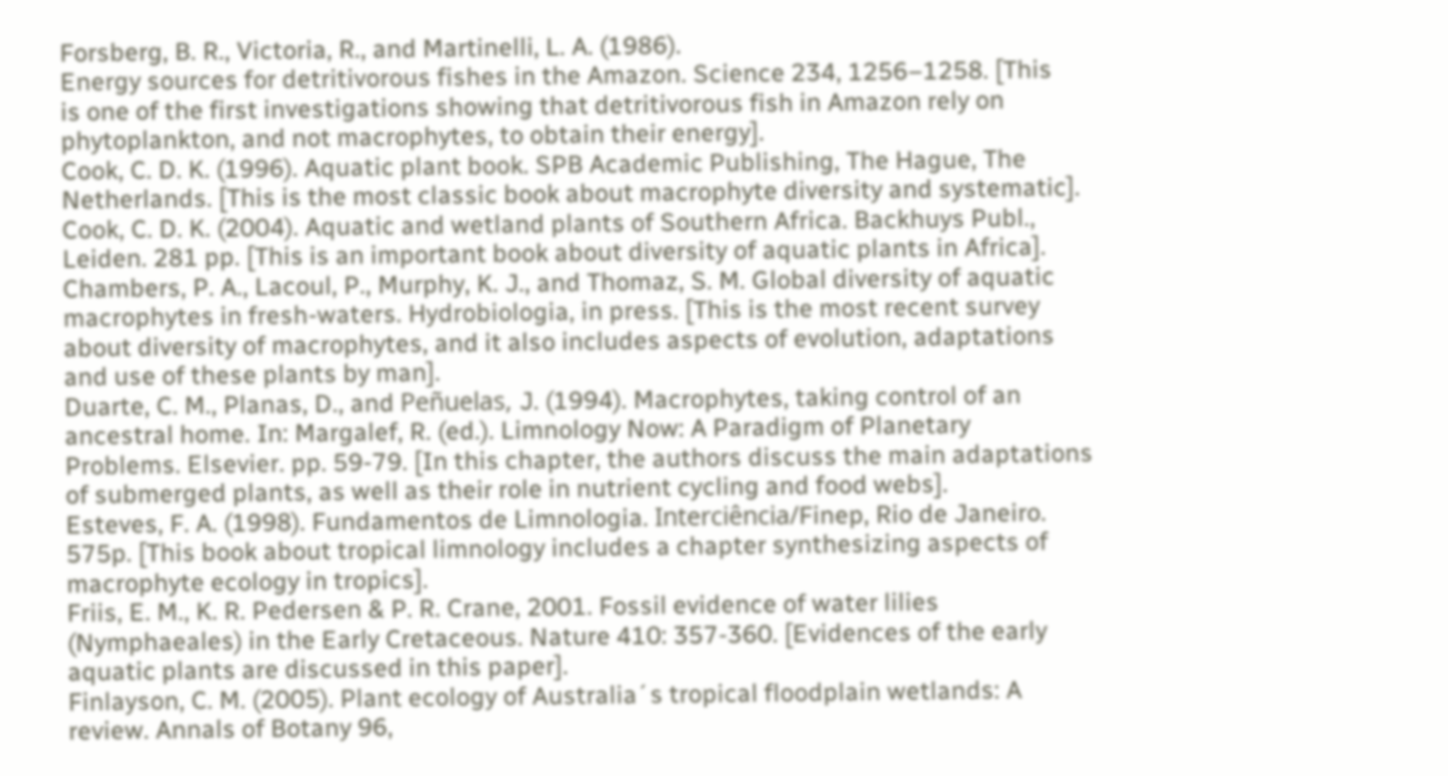Forsberg, B. R., Victoria, R., and Martinelli, L. A. (1986).
Energy sources for detritivorous fishes in the Amazon. Science 234, 1256–1258. [This
is one of the first investigations showing that detritivorous fish in Amazon rely on
phytoplankton, and not macrophytes, to obtain their energy].
Cook, C. D. K. (1996). Aquatic plant book. SPB Academic Publishing, The Hague, The
Netherlands. [This is the most classic book about macrophyte diversity and systematic].
Cook, C. D. K. (2004). Aquatic and wetland plants of Southern Africa. Backhuys Publ.,
Leiden. 281 pp. [This is an important book about diversity of aquatic plants in Africa].
Chambers, P. A., Lacoul, P., Murphy, K. J., and Thomaz, S. M. Global diversity of aquatic
macrophytes in fresh-waters. Hydrobiologia, in press. [This is the most recent survey
about diversity of macrophytes, and it also includes aspects of evolution, adaptations
and use of these plants by man].
Duarte, C. M., Planas, D., and Peñuelas, J. (1994). Macrophytes, taking control of an
ancestral home. In: Margalef, R. (ed.). Limnology Now: A Paradigm of Planetary
Problems. Elsevier. pp. 59-79. [In this chapter, the authors discuss the main adaptations
of submerged plants, as well as their role in nutrient cycling and food webs].
Esteves, F. A. (1998). Fundamentos de Limnologia. Interciência/Finep, Rio de Janeiro.
575p. [This book about tropical limnology includes a chapter synthesizing aspects of
macrophyte ecology in tropics].
Friis, E. M., K. R. Pedersen & P. R. Crane, 2001. Fossil evidence of water lilies
(Nymphaeales) in the Early Cretaceous. Nature 410: 357-360. [Evidences of the early
aquatic plants are discussed in this paper].
Finlayson, C. M. (2005). Plant ecology of Australia´s tropical floodplain wetlands: A
review. Annals of Botany 96,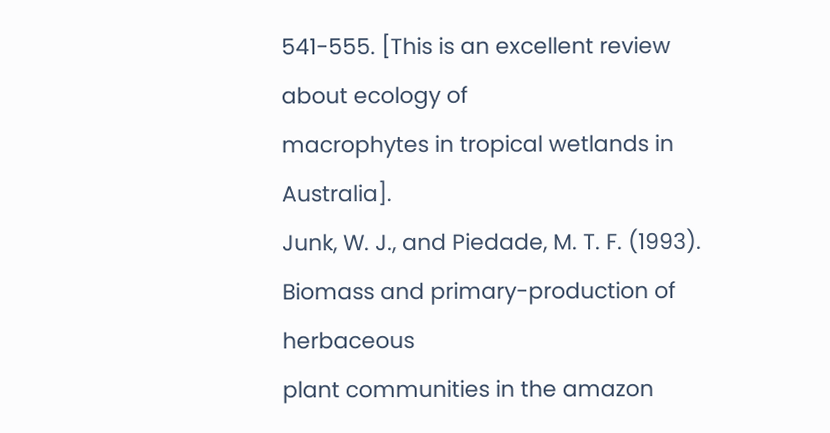541-555. [This is an excellent review about ecology of
macrophytes in tropical wetlands in Australia].
Junk, W. J., and Piedade, M. T. F. (1993). Biomass and primary-production of herbaceous
plant communities in the amazon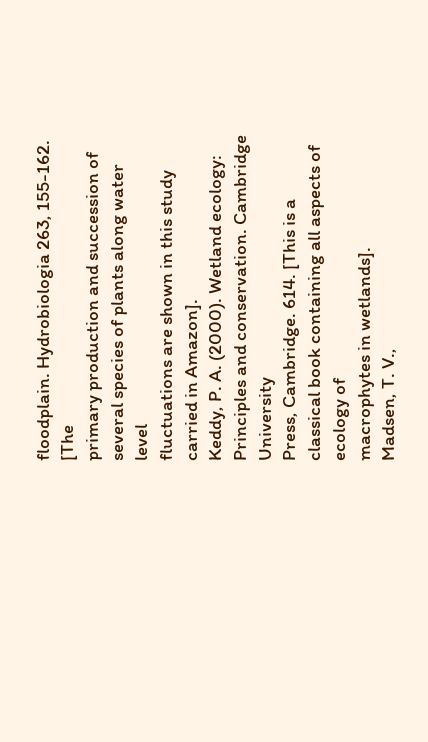floodplain. Hydrobiologia 263, 155-162. [The
primary production and succession of several species of plants along water level
fluctuations are shown in this study carried in Amazon].
Keddy, P. A. (2000). Wetland ecology: Principles and conservation. Cambridge University
Press, Cambridge. 614. [This is a classical book containing all aspects of ecology of
macrophytes in wetlands].
Madsen, T. V.,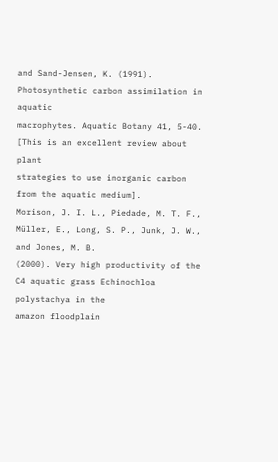and Sand-Jensen, K. (1991). Photosynthetic carbon assimilation in aquatic
macrophytes. Aquatic Botany 41, 5-40. [This is an excellent review about plant
strategies to use inorganic carbon from the aquatic medium].
Morison, J. I. L., Piedade, M. T. F., Müller, E., Long, S. P., Junk, J. W., and Jones, M. B.
(2000). Very high productivity of the C4 aquatic grass Echinochloa polystachya in the
amazon floodplain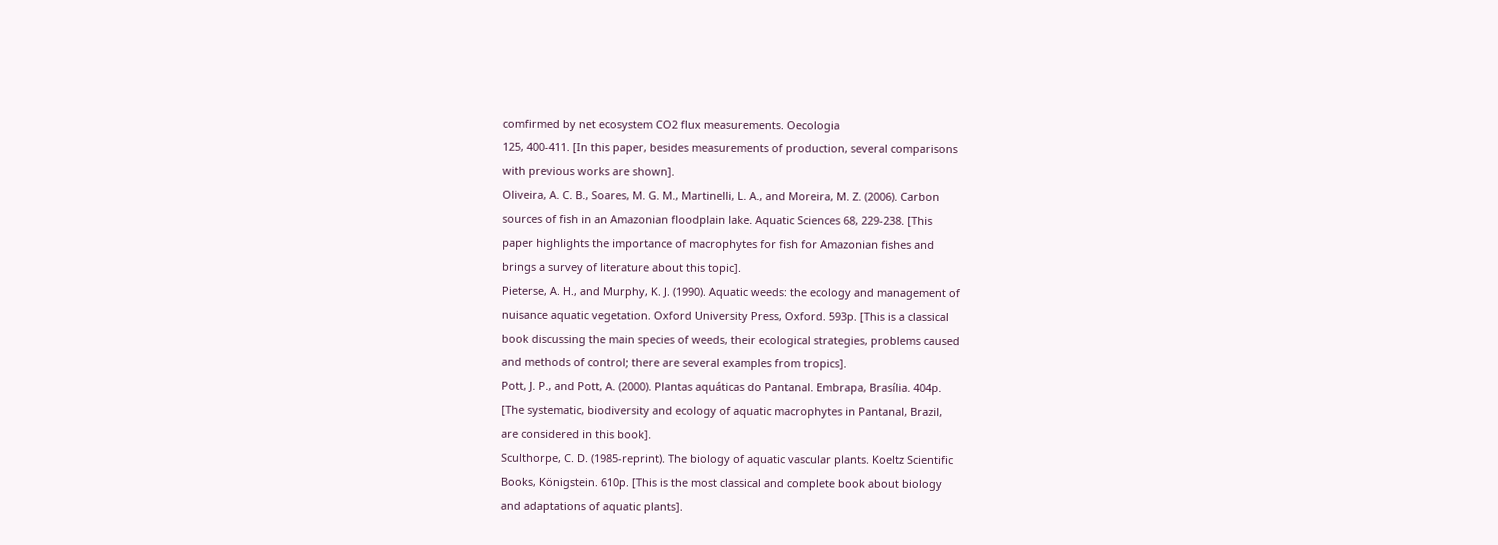comfirmed by net ecosystem CO2 flux measurements. Oecologia
125, 400-411. [In this paper, besides measurements of production, several comparisons
with previous works are shown].
Oliveira, A. C. B., Soares, M. G. M., Martinelli, L. A., and Moreira, M. Z. (2006). Carbon
sources of fish in an Amazonian floodplain lake. Aquatic Sciences 68, 229-238. [This
paper highlights the importance of macrophytes for fish for Amazonian fishes and
brings a survey of literature about this topic].
Pieterse, A. H., and Murphy, K. J. (1990). Aquatic weeds: the ecology and management of
nuisance aquatic vegetation. Oxford University Press, Oxford. 593p. [This is a classical
book discussing the main species of weeds, their ecological strategies, problems caused
and methods of control; there are several examples from tropics].
Pott, J. P., and Pott, A. (2000). Plantas aquáticas do Pantanal. Embrapa, Brasília. 404p.
[The systematic, biodiversity and ecology of aquatic macrophytes in Pantanal, Brazil,
are considered in this book].
Sculthorpe, C. D. (1985-reprint). The biology of aquatic vascular plants. Koeltz Scientific
Books, Königstein. 610p. [This is the most classical and complete book about biology
and adaptations of aquatic plants].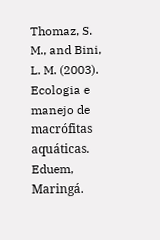Thomaz, S. M., and Bini, L. M. (2003). Ecologia e manejo de macrófitas aquáticas.
Eduem, Maringá.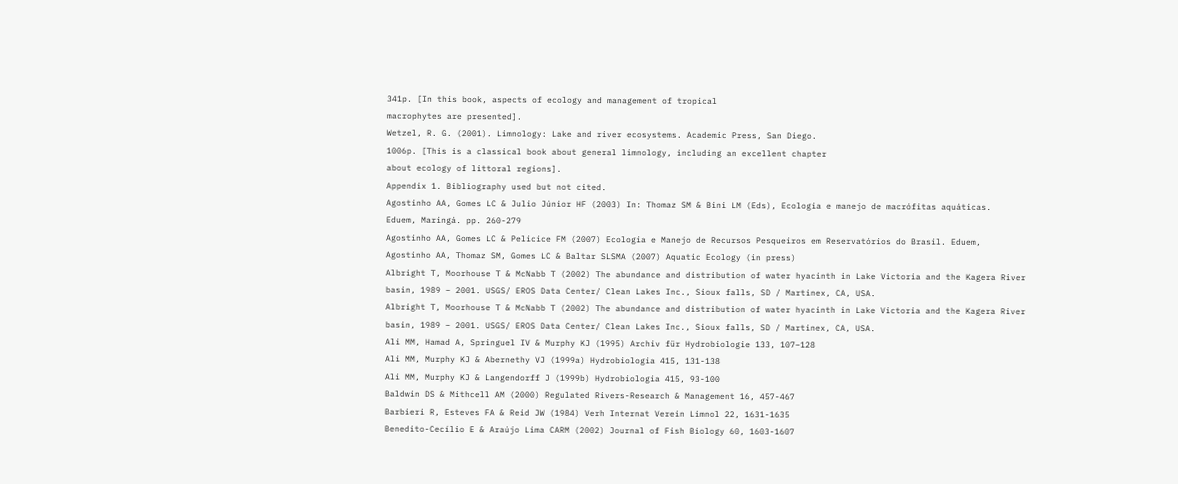341p. [In this book, aspects of ecology and management of tropical
macrophytes are presented].
Wetzel, R. G. (2001). Limnology: Lake and river ecosystems. Academic Press, San Diego.
1006p. [This is a classical book about general limnology, including an excellent chapter
about ecology of littoral regions].
Appendix 1. Bibliography used but not cited.
Agostinho AA, Gomes LC & Julio Júnior HF (2003) In: Thomaz SM & Bini LM (Eds), Ecologia e manejo de macrófitas aquáticas.
Eduem, Maringá. pp. 260-279
Agostinho AA, Gomes LC & Pelicice FM (2007) Ecologia e Manejo de Recursos Pesqueiros em Reservatórios do Brasil. Eduem,
Agostinho AA, Thomaz SM, Gomes LC & Baltar SLSMA (2007) Aquatic Ecology (in press)
Albright T, Moorhouse T & McNabb T (2002) The abundance and distribution of water hyacinth in Lake Victoria and the Kagera River
basin, 1989 – 2001. USGS/ EROS Data Center/ Clean Lakes Inc., Sioux falls, SD / Martinex, CA, USA.
Albright T, Moorhouse T & McNabb T (2002) The abundance and distribution of water hyacinth in Lake Victoria and the Kagera River
basin, 1989 – 2001. USGS/ EROS Data Center/ Clean Lakes Inc., Sioux falls, SD / Martinex, CA, USA.
Ali MM, Hamad A, Springuel IV & Murphy KJ (1995) Archiv für Hydrobiologie 133, 107–128
Ali MM, Murphy KJ & Abernethy VJ (1999a) Hydrobiologia 415, 131-138
Ali MM, Murphy KJ & Langendorff J (1999b) Hydrobiologia 415, 93-100
Baldwin DS & Mithcell AM (2000) Regulated Rivers-Research & Management 16, 457-467
Barbieri R, Esteves FA & Reid JW (1984) Verh Internat Verein Limnol 22, 1631-1635
Benedito-Cecílio E & Araújo Lima CARM (2002) Journal of Fish Biology 60, 1603-1607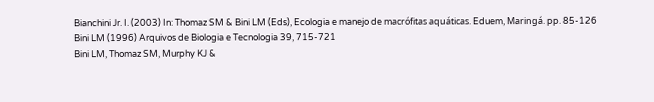Bianchini Jr. I. (2003) In: Thomaz SM & Bini LM (Eds), Ecologia e manejo de macrófitas aquáticas. Eduem, Maringá. pp. 85-126
Bini LM (1996) Arquivos de Biologia e Tecnologia 39, 715-721
Bini LM, Thomaz SM, Murphy KJ &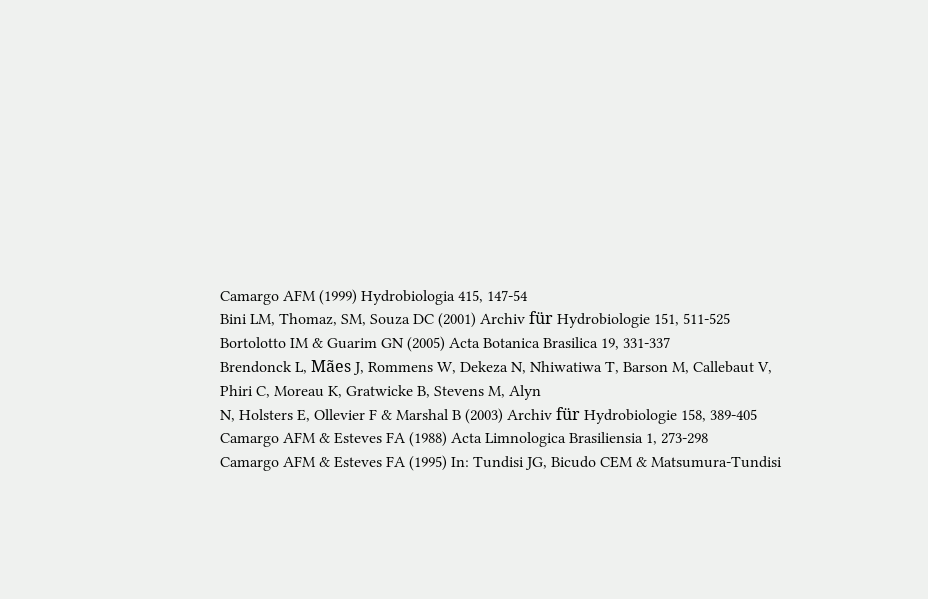Camargo AFM (1999) Hydrobiologia 415, 147-54
Bini LM, Thomaz, SM, Souza DC (2001) Archiv für Hydrobiologie 151, 511-525
Bortolotto IM & Guarim GN (2005) Acta Botanica Brasilica 19, 331-337
Brendonck L, Mães J, Rommens W, Dekeza N, Nhiwatiwa T, Barson M, Callebaut V, Phiri C, Moreau K, Gratwicke B, Stevens M, Alyn
N, Holsters E, Ollevier F & Marshal B (2003) Archiv für Hydrobiologie 158, 389-405
Camargo AFM & Esteves FA (1988) Acta Limnologica Brasiliensia 1, 273-298
Camargo AFM & Esteves FA (1995) In: Tundisi JG, Bicudo CEM & Matsumura-Tundisi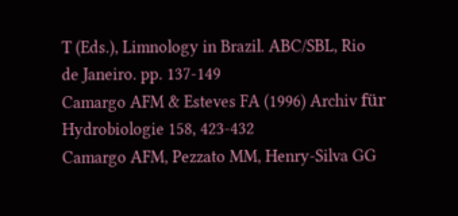T (Eds.), Limnology in Brazil. ABC/SBL, Rio
de Janeiro. pp. 137-149
Camargo AFM & Esteves FA (1996) Archiv für Hydrobiologie 158, 423-432
Camargo AFM, Pezzato MM, Henry-Silva GG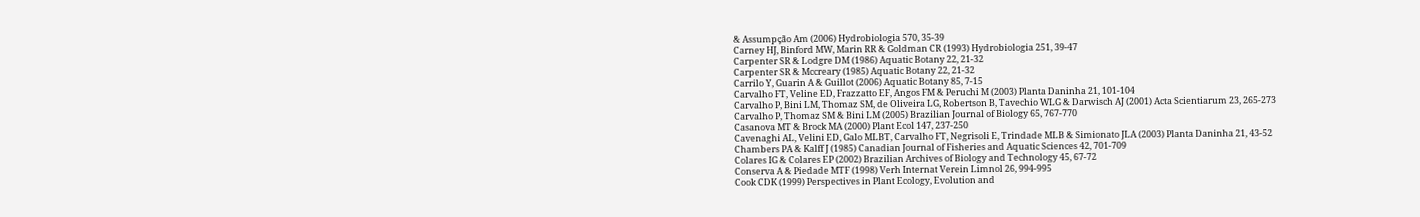& Assumpção Am (2006) Hydrobiologia 570, 35-39
Carney HJ, Binford MW, Marin RR & Goldman CR (1993) Hydrobiologia 251, 39-47
Carpenter SR & Lodgre DM (1986) Aquatic Botany 22, 21-32
Carpenter SR & Mccreary (1985) Aquatic Botany 22, 21-32
Carrilo Y, Guarin A & Guillot (2006) Aquatic Botany 85, 7-15
Carvalho FT, Veline ED, Frazzatto EF, Angos FM & Peruchi M (2003) Planta Daninha 21, 101-104
Carvalho P, Bini LM, Thomaz SM, de Oliveira LG, Robertson B, Tavechio WLG & Darwisch AJ (2001) Acta Scientiarum 23, 265-273
Carvalho P, Thomaz SM & Bini LM (2005) Brazilian Journal of Biology 65, 767-770
Casanova MT & Brock MA (2000) Plant Ecol 147, 237-250
Cavenaghi AL, Velini ED, Galo MLBT, Carvalho FT, Negrisoli E, Trindade MLB & Simionato JLA (2003) Planta Daninha 21, 43-52
Chambers PA & Kalff J (1985) Canadian Journal of Fisheries and Aquatic Sciences 42, 701-709
Colares IG & Colares EP (2002) Brazilian Archives of Biology and Technology 45, 67-72
Conserva A & Piedade MTF (1998) Verh Internat Verein Limnol 26, 994-995
Cook CDK (1999) Perspectives in Plant Ecology, Evolution and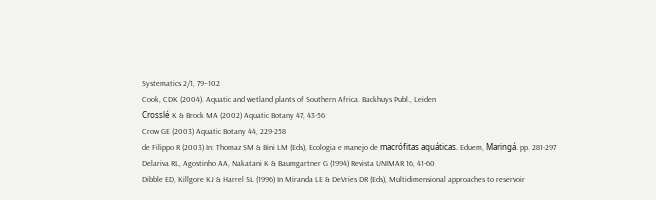Systematics 2/1, 79–102
Cook, CDK (2004). Aquatic and wetland plants of Southern Africa. Backhuys Publ., Leiden
Crosslé K & Brock MA (2002) Aquatic Botany 47, 43-56
Crow GE (2003) Aquatic Botany 44, 229-258
de Filippo R (2003) In: Thomaz SM & Bini LM (Eds), Ecologia e manejo de macrófitas aquáticas. Eduem, Maringá. pp. 281-297
Delariva RL, Agostinho AA, Nakatani K & Baumgartner G (1994) Revista UNIMAR 16, 41-60
Dibble ED, Killgore KJ & Harrel SL (1996) In Miranda LE & DeVries DR (Eds), Multidimensional approaches to reservoir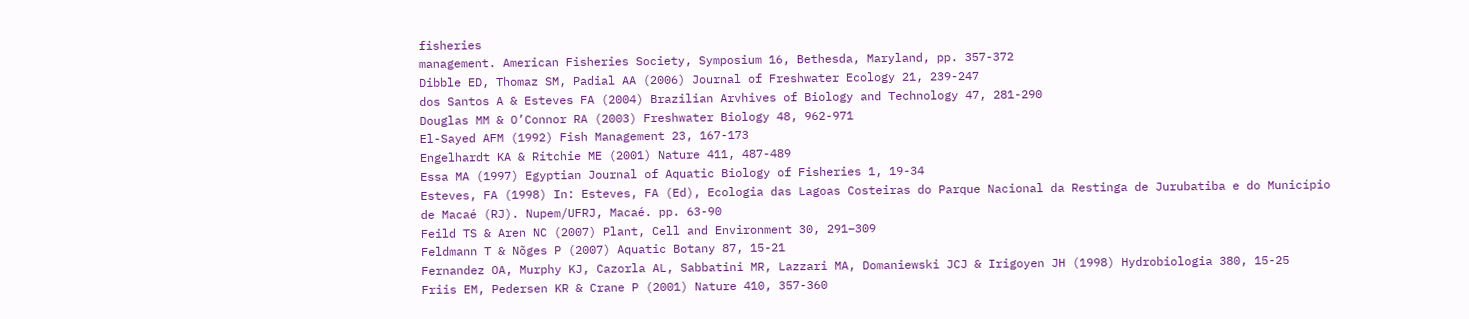fisheries
management. American Fisheries Society, Symposium 16, Bethesda, Maryland, pp. 357-372
Dibble ED, Thomaz SM, Padial AA (2006) Journal of Freshwater Ecology 21, 239-247
dos Santos A & Esteves FA (2004) Brazilian Arvhives of Biology and Technology 47, 281-290
Douglas MM & O’Connor RA (2003) Freshwater Biology 48, 962-971
El-Sayed AFM (1992) Fish Management 23, 167-173
Engelhardt KA & Ritchie ME (2001) Nature 411, 487-489
Essa MA (1997) Egyptian Journal of Aquatic Biology of Fisheries 1, 19-34
Esteves, FA (1998) In: Esteves, FA (Ed), Ecologia das Lagoas Costeiras do Parque Nacional da Restinga de Jurubatiba e do Município
de Macaé (RJ). Nupem/UFRJ, Macaé. pp. 63-90
Feild TS & Aren NC (2007) Plant, Cell and Environment 30, 291–309
Feldmann T & Nõges P (2007) Aquatic Botany 87, 15-21
Fernandez OA, Murphy KJ, Cazorla AL, Sabbatini MR, Lazzari MA, Domaniewski JCJ & Irigoyen JH (1998) Hydrobiologia 380, 15-25
Friis EM, Pedersen KR & Crane P (2001) Nature 410, 357-360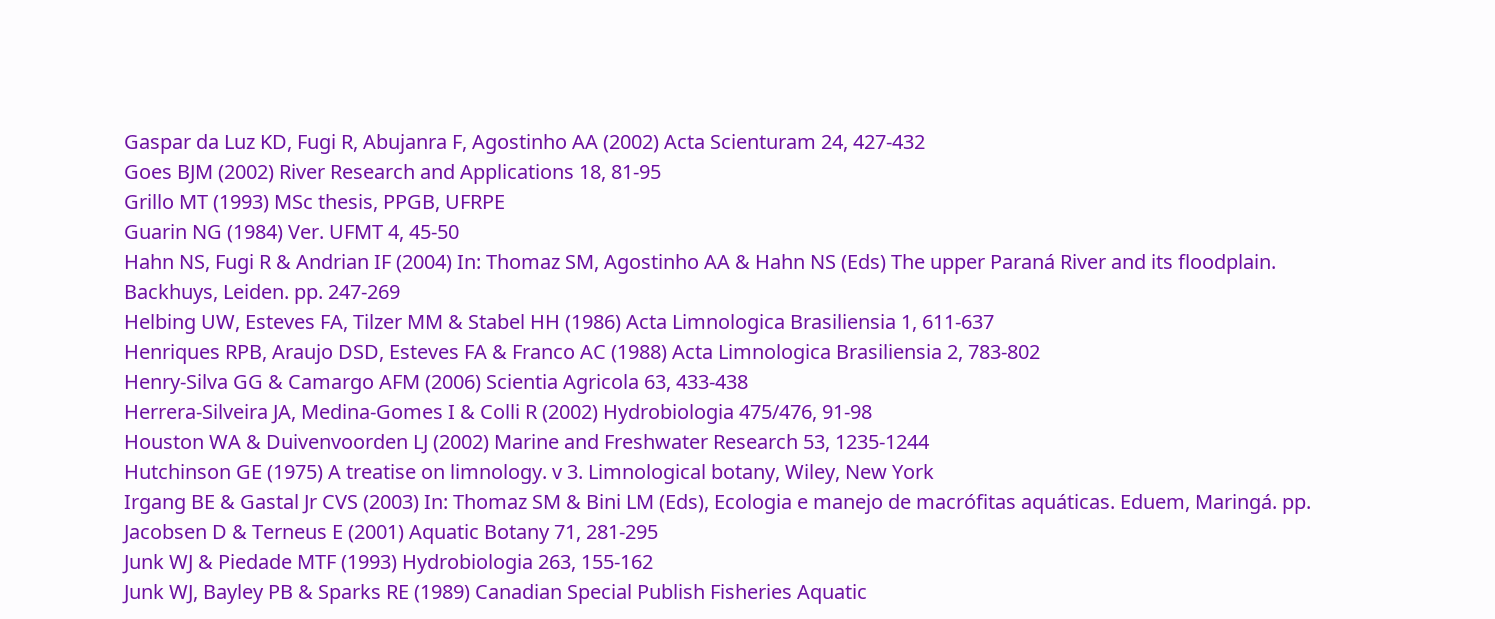Gaspar da Luz KD, Fugi R, Abujanra F, Agostinho AA (2002) Acta Scienturam 24, 427-432
Goes BJM (2002) River Research and Applications 18, 81-95
Grillo MT (1993) MSc thesis, PPGB, UFRPE
Guarin NG (1984) Ver. UFMT 4, 45-50
Hahn NS, Fugi R & Andrian IF (2004) In: Thomaz SM, Agostinho AA & Hahn NS (Eds) The upper Paraná River and its floodplain.
Backhuys, Leiden. pp. 247-269
Helbing UW, Esteves FA, Tilzer MM & Stabel HH (1986) Acta Limnologica Brasiliensia 1, 611-637
Henriques RPB, Araujo DSD, Esteves FA & Franco AC (1988) Acta Limnologica Brasiliensia 2, 783-802
Henry-Silva GG & Camargo AFM (2006) Scientia Agricola 63, 433-438
Herrera-Silveira JA, Medina-Gomes I & Colli R (2002) Hydrobiologia 475/476, 91-98
Houston WA & Duivenvoorden LJ (2002) Marine and Freshwater Research 53, 1235-1244
Hutchinson GE (1975) A treatise on limnology. v 3. Limnological botany, Wiley, New York
Irgang BE & Gastal Jr CVS (2003) In: Thomaz SM & Bini LM (Eds), Ecologia e manejo de macrófitas aquáticas. Eduem, Maringá. pp.
Jacobsen D & Terneus E (2001) Aquatic Botany 71, 281-295
Junk WJ & Piedade MTF (1993) Hydrobiologia 263, 155-162
Junk WJ, Bayley PB & Sparks RE (1989) Canadian Special Publish Fisheries Aquatic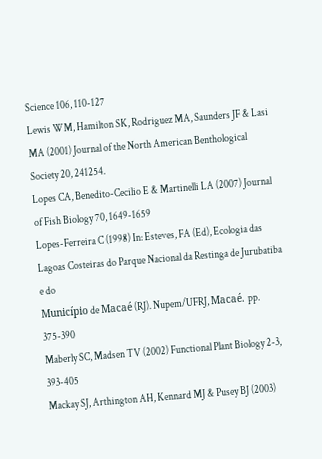Science 106, 110-127
Lewis WM, Hamilton SK, Rodriguez MA, Saunders JF & Lasi MA (2001) Journal of the North American Benthological Society 20, 241254.
Lopes CA, Benedito-Cecilio E & Martinelli LA (2007) Journal of Fish Biology 70, 1649-1659
Lopes-Ferreira C (1998) In: Esteves, FA (Ed), Ecologia das Lagoas Costeiras do Parque Nacional da Restinga de Jurubatiba e do
Município de Macaé (RJ). Nupem/UFRJ, Macaé. pp. 375-390
Maberly SC, Madsen TV (2002) Functional Plant Biology 2-3, 393-405
Mackay SJ, Arthington AH, Kennard MJ & Pusey BJ (2003)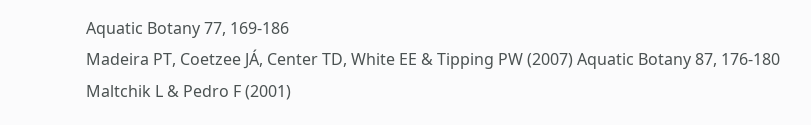Aquatic Botany 77, 169-186
Madeira PT, Coetzee JÁ, Center TD, White EE & Tipping PW (2007) Aquatic Botany 87, 176-180
Maltchik L & Pedro F (2001)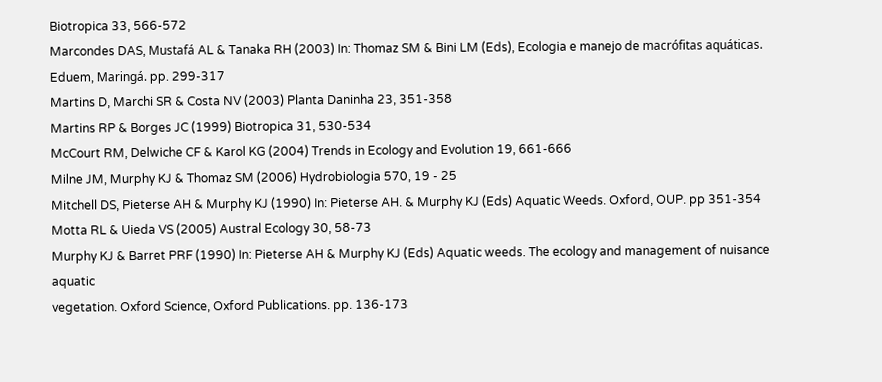Biotropica 33, 566-572
Marcondes DAS, Mustafá AL & Tanaka RH (2003) In: Thomaz SM & Bini LM (Eds), Ecologia e manejo de macrófitas aquáticas.
Eduem, Maringá. pp. 299-317
Martins D, Marchi SR & Costa NV (2003) Planta Daninha 23, 351-358
Martins RP & Borges JC (1999) Biotropica 31, 530-534
McCourt RM, Delwiche CF & Karol KG (2004) Trends in Ecology and Evolution 19, 661-666
Milne JM, Murphy KJ & Thomaz SM (2006) Hydrobiologia 570, 19 - 25
Mitchell DS, Pieterse AH & Murphy KJ (1990) In: Pieterse AH. & Murphy KJ (Eds) Aquatic Weeds. Oxford, OUP. pp 351-354
Motta RL & Uieda VS (2005) Austral Ecology 30, 58-73
Murphy KJ & Barret PRF (1990) In: Pieterse AH & Murphy KJ (Eds) Aquatic weeds. The ecology and management of nuisance aquatic
vegetation. Oxford Science, Oxford Publications. pp. 136-173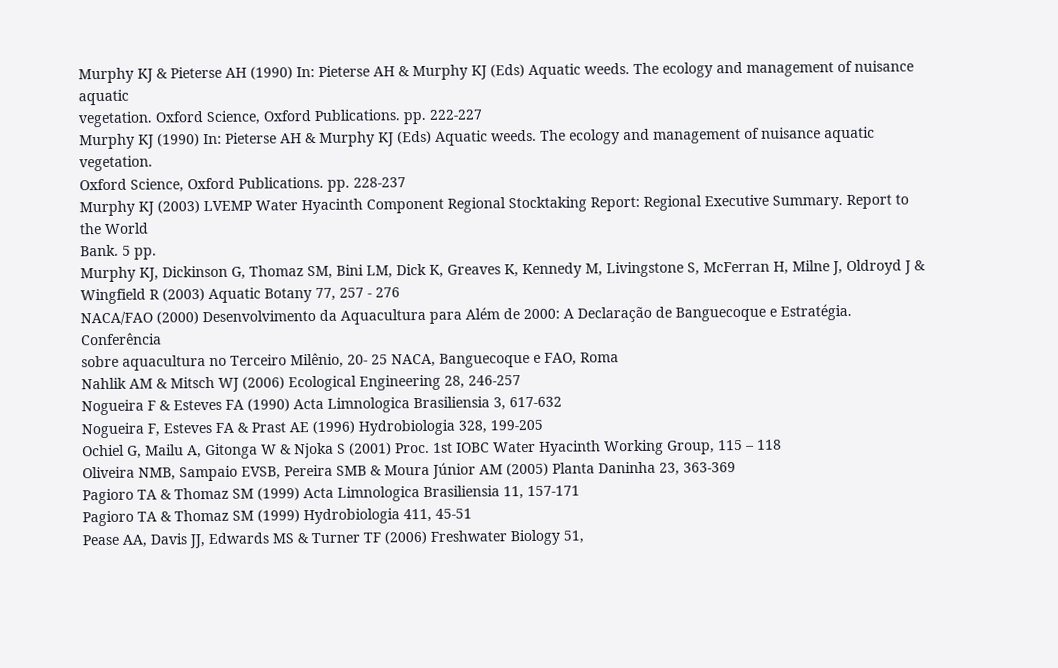Murphy KJ & Pieterse AH (1990) In: Pieterse AH & Murphy KJ (Eds) Aquatic weeds. The ecology and management of nuisance aquatic
vegetation. Oxford Science, Oxford Publications. pp. 222-227
Murphy KJ (1990) In: Pieterse AH & Murphy KJ (Eds) Aquatic weeds. The ecology and management of nuisance aquatic vegetation.
Oxford Science, Oxford Publications. pp. 228-237
Murphy KJ (2003) LVEMP Water Hyacinth Component Regional Stocktaking Report: Regional Executive Summary. Report to the World
Bank. 5 pp.
Murphy KJ, Dickinson G, Thomaz SM, Bini LM, Dick K, Greaves K, Kennedy M, Livingstone S, McFerran H, Milne J, Oldroyd J &
Wingfield R (2003) Aquatic Botany 77, 257 - 276
NACA/FAO (2000) Desenvolvimento da Aquacultura para Além de 2000: A Declaração de Banguecoque e Estratégia. Conferência
sobre aquacultura no Terceiro Milênio, 20- 25 NACA, Banguecoque e FAO, Roma
Nahlik AM & Mitsch WJ (2006) Ecological Engineering 28, 246-257
Nogueira F & Esteves FA (1990) Acta Limnologica Brasiliensia 3, 617-632
Nogueira F, Esteves FA & Prast AE (1996) Hydrobiologia 328, 199-205
Ochiel G, Mailu A, Gitonga W & Njoka S (2001) Proc. 1st IOBC Water Hyacinth Working Group, 115 – 118
Oliveira NMB, Sampaio EVSB, Pereira SMB & Moura Júnior AM (2005) Planta Daninha 23, 363-369
Pagioro TA & Thomaz SM (1999) Acta Limnologica Brasiliensia 11, 157-171
Pagioro TA & Thomaz SM (1999) Hydrobiologia 411, 45-51
Pease AA, Davis JJ, Edwards MS & Turner TF (2006) Freshwater Biology 51,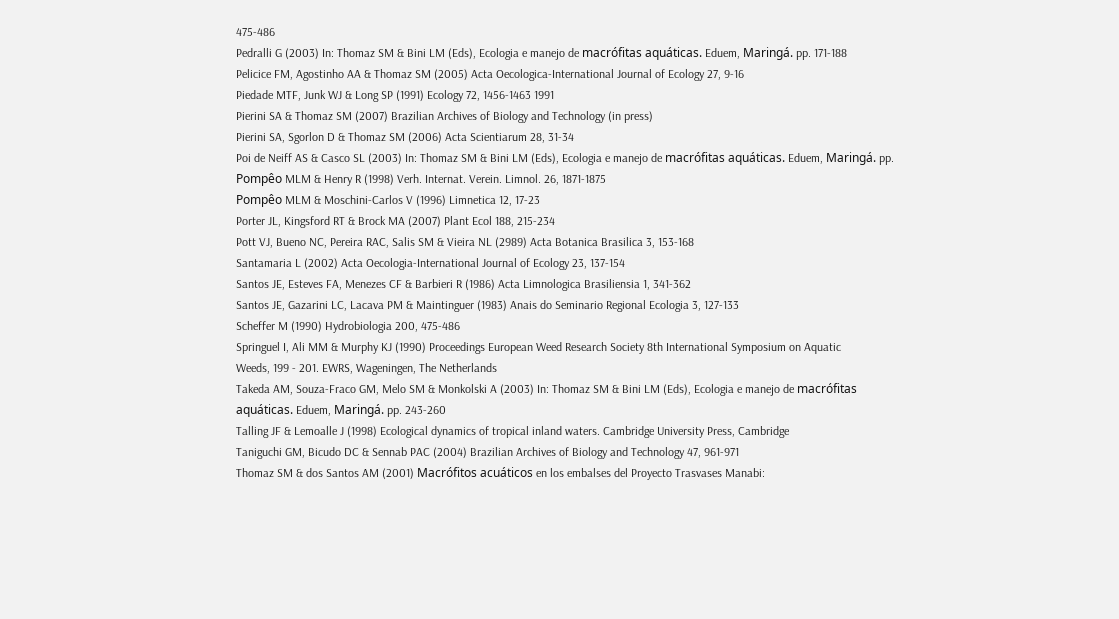475-486
Pedralli G (2003) In: Thomaz SM & Bini LM (Eds), Ecologia e manejo de macrófitas aquáticas. Eduem, Maringá. pp. 171-188
Pelicice FM, Agostinho AA & Thomaz SM (2005) Acta Oecologica-International Journal of Ecology 27, 9-16
Piedade MTF, Junk WJ & Long SP (1991) Ecology 72, 1456-1463 1991
Pierini SA & Thomaz SM (2007) Brazilian Archives of Biology and Technology (in press)
Pierini SA, Sgorlon D & Thomaz SM (2006) Acta Scientiarum 28, 31-34
Poi de Neiff AS & Casco SL (2003) In: Thomaz SM & Bini LM (Eds), Ecologia e manejo de macrófitas aquáticas. Eduem, Maringá. pp.
Pompêo MLM & Henry R (1998) Verh. Internat. Verein. Limnol. 26, 1871-1875
Pompêo MLM & Moschini-Carlos V (1996) Limnetica 12, 17-23
Porter JL, Kingsford RT & Brock MA (2007) Plant Ecol 188, 215-234
Pott VJ, Bueno NC, Pereira RAC, Salis SM & Vieira NL (2989) Acta Botanica Brasilica 3, 153-168
Santamaria L (2002) Acta Oecologia-International Journal of Ecology 23, 137-154
Santos JE, Esteves FA, Menezes CF & Barbieri R (1986) Acta Limnologica Brasiliensia 1, 341-362
Santos JE, Gazarini LC, Lacava PM & Maintinguer (1983) Anais do Seminario Regional Ecologia 3, 127-133
Scheffer M (1990) Hydrobiologia 200, 475-486
Springuel I, Ali MM & Murphy KJ (1990) Proceedings European Weed Research Society 8th International Symposium on Aquatic
Weeds, 199 - 201. EWRS, Wageningen, The Netherlands
Takeda AM, Souza-Fraco GM, Melo SM & Monkolski A (2003) In: Thomaz SM & Bini LM (Eds), Ecologia e manejo de macrófitas
aquáticas. Eduem, Maringá. pp. 243-260
Talling JF & Lemoalle J (1998) Ecological dynamics of tropical inland waters. Cambridge University Press, Cambridge
Taniguchi GM, Bicudo DC & Sennab PAC (2004) Brazilian Archives of Biology and Technology 47, 961-971
Thomaz SM & dos Santos AM (2001) Macrófitos acuáticos en los embalses del Proyecto Trasvases Manabi: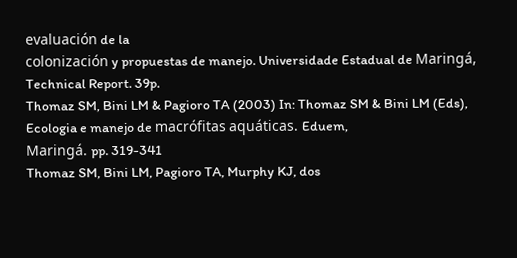evaluación de la
colonización y propuestas de manejo. Universidade Estadual de Maringá, Technical Report. 39p.
Thomaz SM, Bini LM & Pagioro TA (2003) In: Thomaz SM & Bini LM (Eds), Ecologia e manejo de macrófitas aquáticas. Eduem,
Maringá. pp. 319-341
Thomaz SM, Bini LM, Pagioro TA, Murphy KJ, dos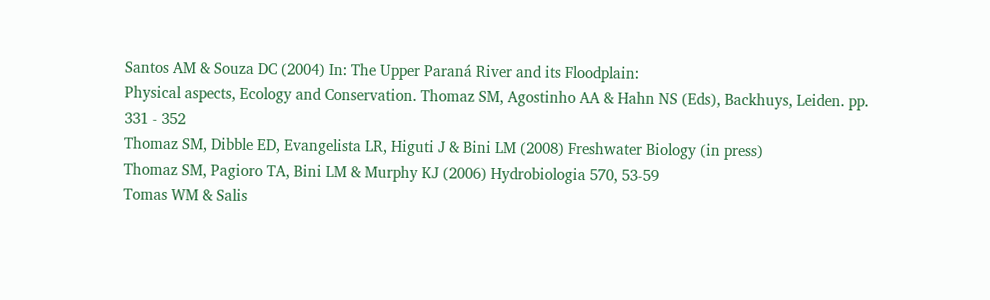Santos AM & Souza DC (2004) In: The Upper Paraná River and its Floodplain:
Physical aspects, Ecology and Conservation. Thomaz SM, Agostinho AA & Hahn NS (Eds), Backhuys, Leiden. pp. 331 - 352
Thomaz SM, Dibble ED, Evangelista LR, Higuti J & Bini LM (2008) Freshwater Biology (in press)
Thomaz SM, Pagioro TA, Bini LM & Murphy KJ (2006) Hydrobiologia 570, 53-59
Tomas WM & Salis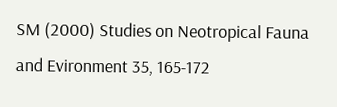SM (2000) Studies on Neotropical Fauna and Evironment 35, 165-172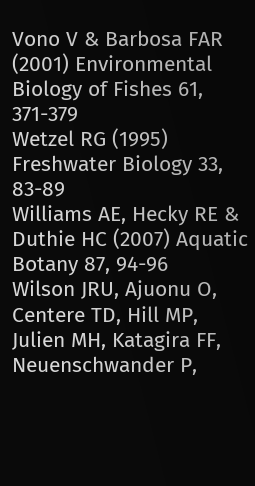Vono V & Barbosa FAR (2001) Environmental Biology of Fishes 61, 371-379
Wetzel RG (1995) Freshwater Biology 33, 83-89
Williams AE, Hecky RE & Duthie HC (2007) Aquatic Botany 87, 94-96
Wilson JRU, Ajuonu O, Centere TD, Hill MP, Julien MH, Katagira FF, Neuenschwander P,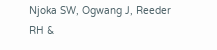Njoka SW, Ogwang J, Reeder RH &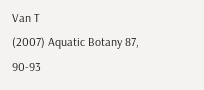Van T
(2007) Aquatic Botany 87, 90-93